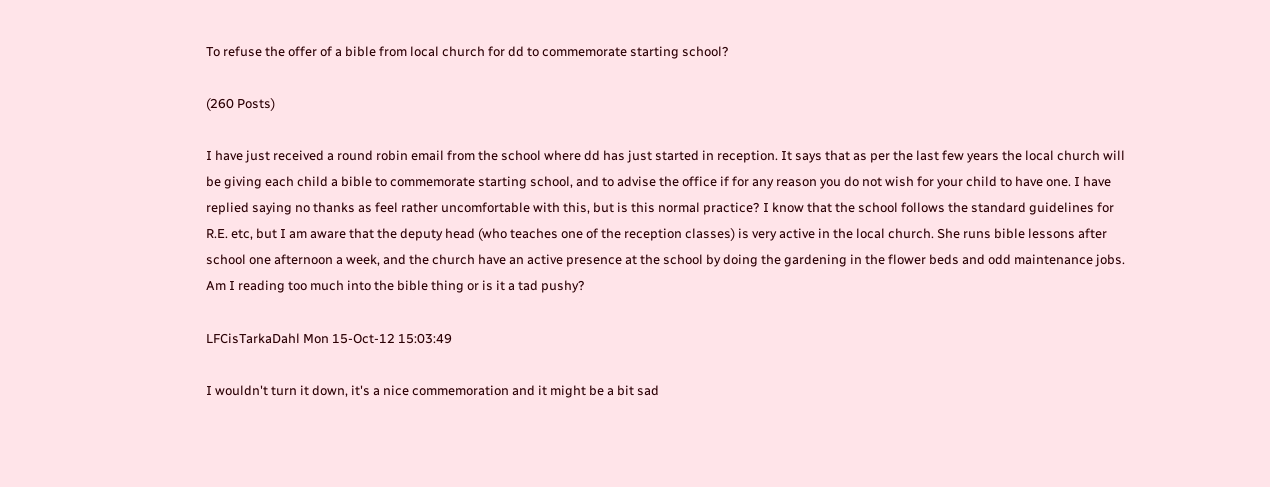To refuse the offer of a bible from local church for dd to commemorate starting school?

(260 Posts)

I have just received a round robin email from the school where dd has just started in reception. It says that as per the last few years the local church will be giving each child a bible to commemorate starting school, and to advise the office if for any reason you do not wish for your child to have one. I have replied saying no thanks as feel rather uncomfortable with this, but is this normal practice? I know that the school follows the standard guidelines for R.E. etc, but I am aware that the deputy head (who teaches one of the reception classes) is very active in the local church. She runs bible lessons after school one afternoon a week, and the church have an active presence at the school by doing the gardening in the flower beds and odd maintenance jobs. Am I reading too much into the bible thing or is it a tad pushy?

LFCisTarkaDahl Mon 15-Oct-12 15:03:49

I wouldn't turn it down, it's a nice commemoration and it might be a bit sad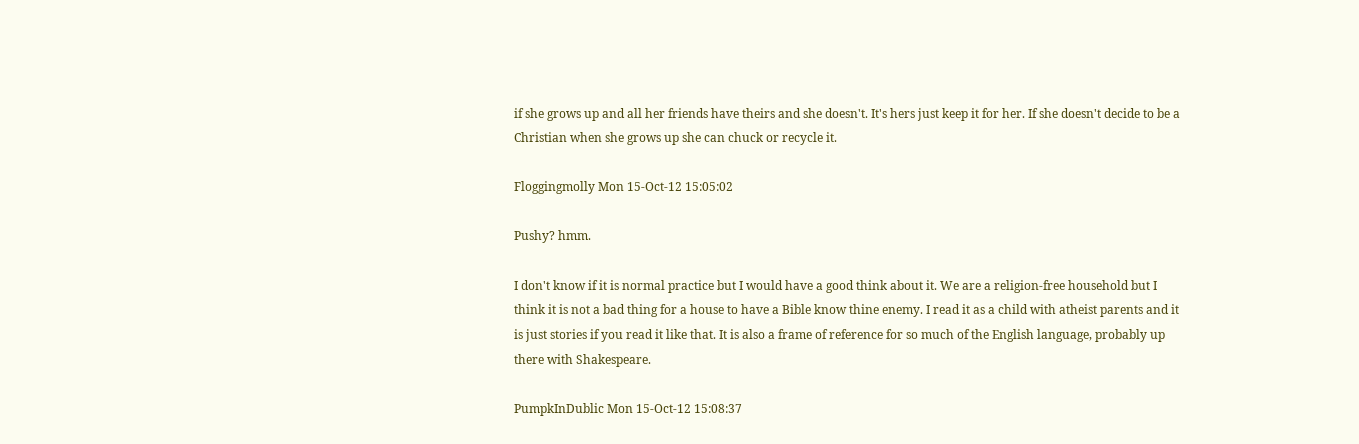if she grows up and all her friends have theirs and she doesn't. It's hers just keep it for her. If she doesn't decide to be a Christian when she grows up she can chuck or recycle it.

Floggingmolly Mon 15-Oct-12 15:05:02

Pushy? hmm.

I don't know if it is normal practice but I would have a good think about it. We are a religion-free household but I think it is not a bad thing for a house to have a Bible know thine enemy. I read it as a child with atheist parents and it is just stories if you read it like that. It is also a frame of reference for so much of the English language, probably up there with Shakespeare.

PumpkInDublic Mon 15-Oct-12 15:08:37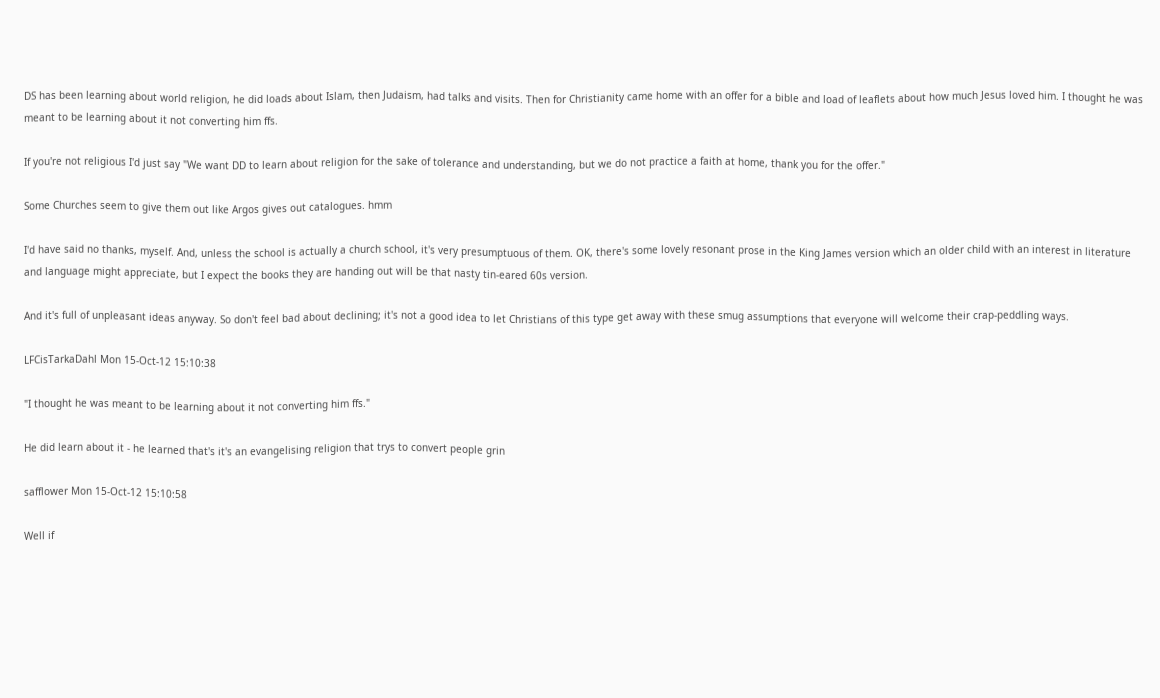DS has been learning about world religion, he did loads about Islam, then Judaism, had talks and visits. Then for Christianity came home with an offer for a bible and load of leaflets about how much Jesus loved him. I thought he was meant to be learning about it not converting him ffs.

If you're not religious I'd just say "We want DD to learn about religion for the sake of tolerance and understanding, but we do not practice a faith at home, thank you for the offer."

Some Churches seem to give them out like Argos gives out catalogues. hmm

I'd have said no thanks, myself. And, unless the school is actually a church school, it's very presumptuous of them. OK, there's some lovely resonant prose in the King James version which an older child with an interest in literature and language might appreciate, but I expect the books they are handing out will be that nasty tin-eared 60s version.

And it's full of unpleasant ideas anyway. So don't feel bad about declining; it's not a good idea to let Christians of this type get away with these smug assumptions that everyone will welcome their crap-peddling ways.

LFCisTarkaDahl Mon 15-Oct-12 15:10:38

"I thought he was meant to be learning about it not converting him ffs."

He did learn about it - he learned that's it's an evangelising religion that trys to convert people grin

safflower Mon 15-Oct-12 15:10:58

Well if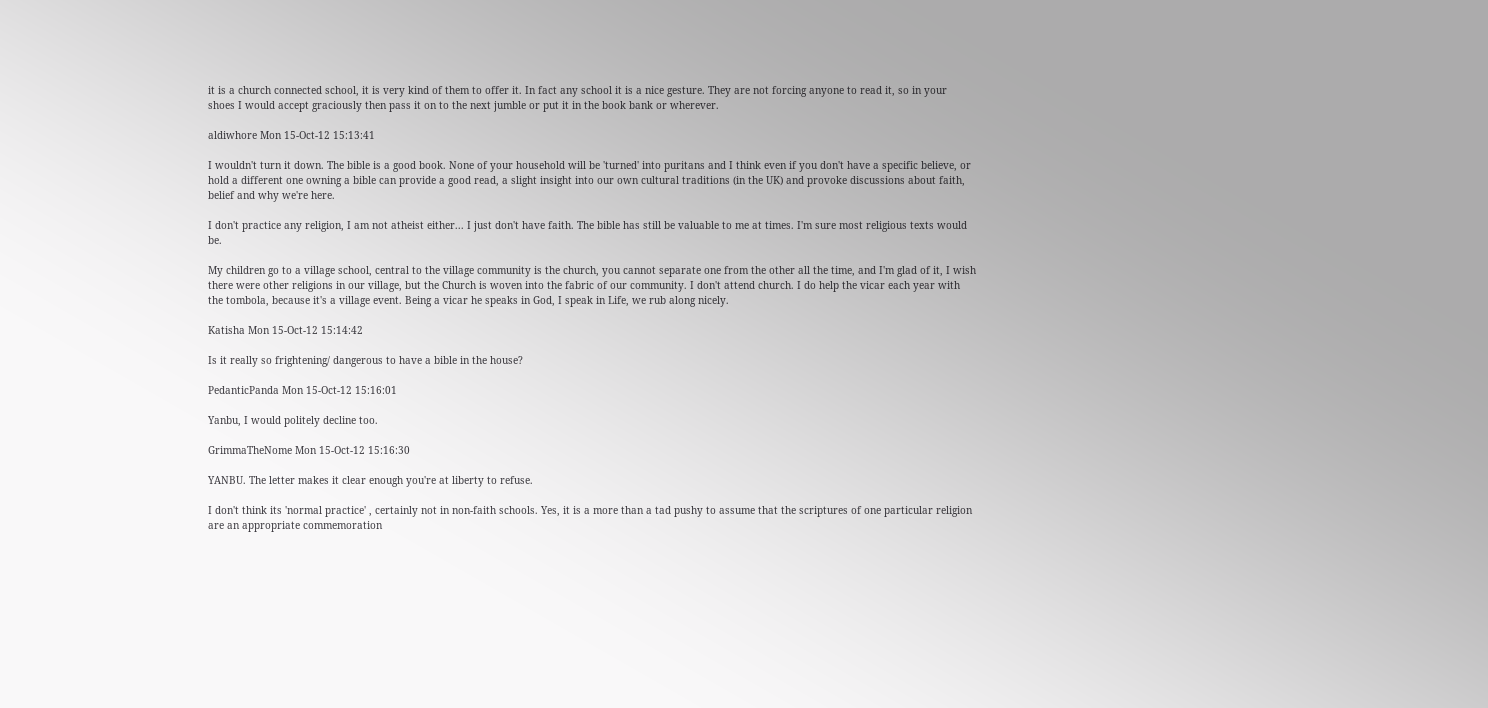it is a church connected school, it is very kind of them to offer it. In fact any school it is a nice gesture. They are not forcing anyone to read it, so in your shoes I would accept graciously then pass it on to the next jumble or put it in the book bank or wherever.

aldiwhore Mon 15-Oct-12 15:13:41

I wouldn't turn it down. The bible is a good book. None of your household will be 'turned' into puritans and I think even if you don't have a specific believe, or hold a different one owning a bible can provide a good read, a slight insight into our own cultural traditions (in the UK) and provoke discussions about faith, belief and why we're here.

I don't practice any religion, I am not atheist either... I just don't have faith. The bible has still be valuable to me at times. I'm sure most religious texts would be.

My children go to a village school, central to the village community is the church, you cannot separate one from the other all the time, and I'm glad of it, I wish there were other religions in our village, but the Church is woven into the fabric of our community. I don't attend church. I do help the vicar each year with the tombola, because it's a village event. Being a vicar he speaks in God, I speak in Life, we rub along nicely.

Katisha Mon 15-Oct-12 15:14:42

Is it really so frightening/ dangerous to have a bible in the house?

PedanticPanda Mon 15-Oct-12 15:16:01

Yanbu, I would politely decline too.

GrimmaTheNome Mon 15-Oct-12 15:16:30

YANBU. The letter makes it clear enough you're at liberty to refuse.

I don't think its 'normal practice' , certainly not in non-faith schools. Yes, it is a more than a tad pushy to assume that the scriptures of one particular religion are an appropriate commemoration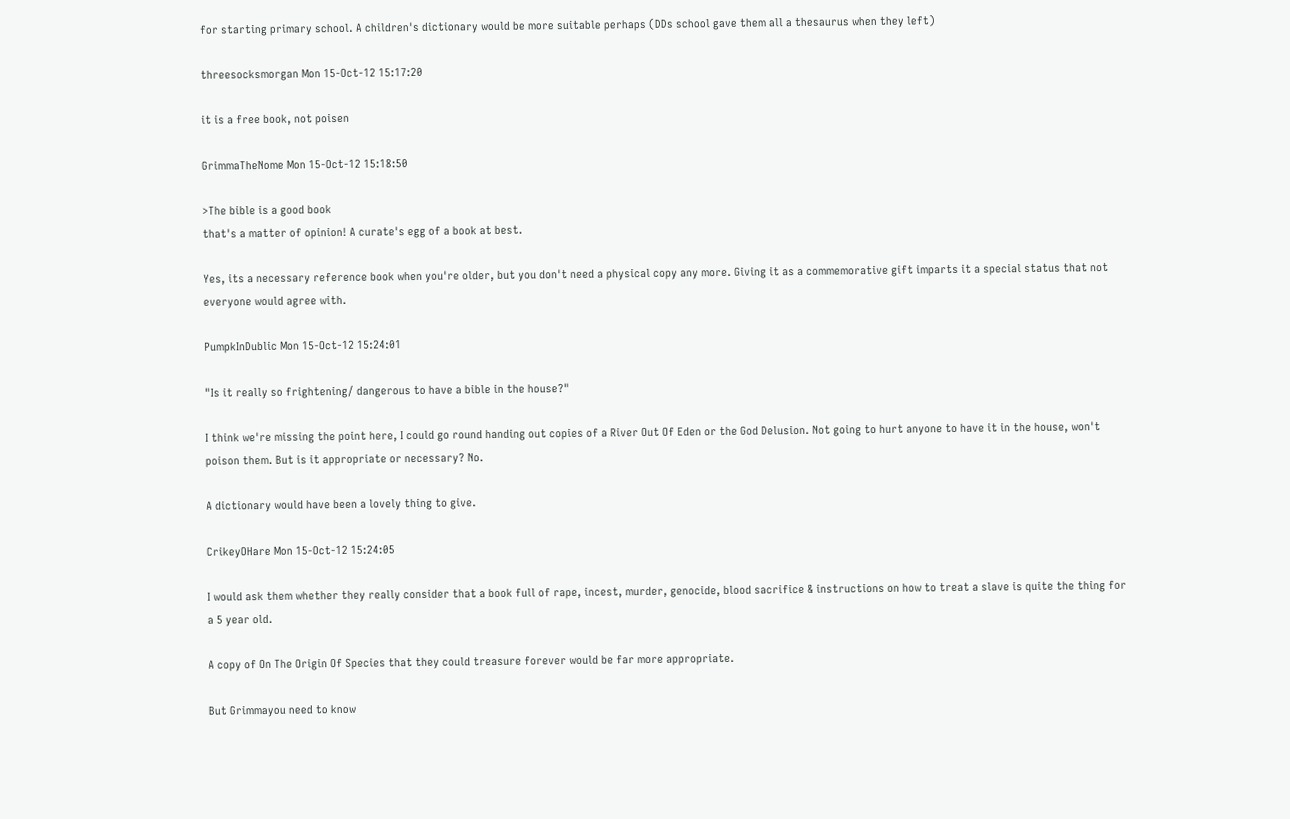for starting primary school. A children's dictionary would be more suitable perhaps (DDs school gave them all a thesaurus when they left)

threesocksmorgan Mon 15-Oct-12 15:17:20

it is a free book, not poisen

GrimmaTheNome Mon 15-Oct-12 15:18:50

>The bible is a good book
that's a matter of opinion! A curate's egg of a book at best.

Yes, its a necessary reference book when you're older, but you don't need a physical copy any more. Giving it as a commemorative gift imparts it a special status that not everyone would agree with.

PumpkInDublic Mon 15-Oct-12 15:24:01

"Is it really so frightening/ dangerous to have a bible in the house?"

I think we're missing the point here, I could go round handing out copies of a River Out Of Eden or the God Delusion. Not going to hurt anyone to have it in the house, won't poison them. But is it appropriate or necessary? No.

A dictionary would have been a lovely thing to give.

CrikeyOHare Mon 15-Oct-12 15:24:05

I would ask them whether they really consider that a book full of rape, incest, murder, genocide, blood sacrifice & instructions on how to treat a slave is quite the thing for a 5 year old.

A copy of On The Origin Of Species that they could treasure forever would be far more appropriate.

But Grimmayou need to know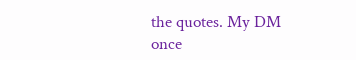the quotes. My DM once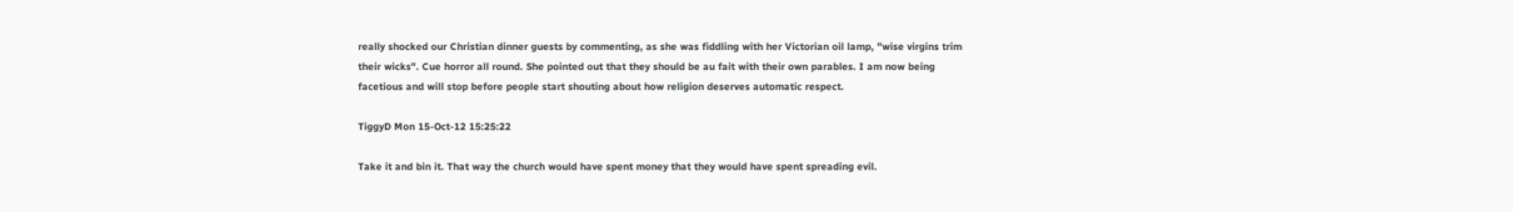really shocked our Christian dinner guests by commenting, as she was fiddling with her Victorian oil lamp, "wise virgins trim their wicks". Cue horror all round. She pointed out that they should be au fait with their own parables. I am now being facetious and will stop before people start shouting about how religion deserves automatic respect.

TiggyD Mon 15-Oct-12 15:25:22

Take it and bin it. That way the church would have spent money that they would have spent spreading evil.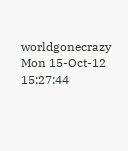worldgonecrazy Mon 15-Oct-12 15:27:44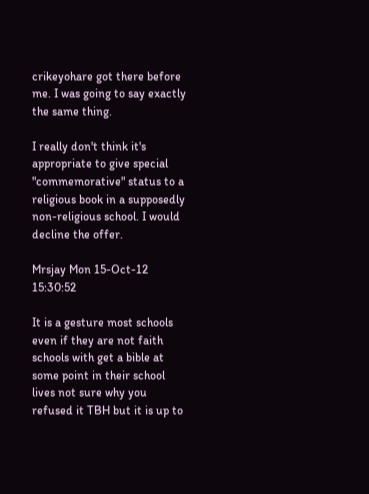crikeyohare got there before me. I was going to say exactly the same thing.

I really don't think it's appropriate to give special "commemorative" status to a religious book in a supposedly non-religious school. I would decline the offer.

Mrsjay Mon 15-Oct-12 15:30:52

It is a gesture most schools even if they are not faith schools with get a bible at some point in their school lives not sure why you refused it TBH but it is up to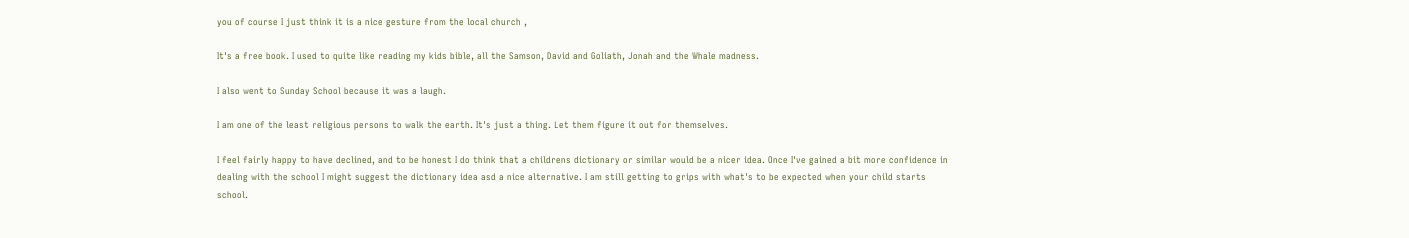you of course I just think it is a nice gesture from the local church ,

It's a free book. I used to quite like reading my kids bible, all the Samson, David and Goliath, Jonah and the Whale madness.

I also went to Sunday School because it was a laugh.

I am one of the least religious persons to walk the earth. It's just a thing. Let them figure it out for themselves.

I feel fairly happy to have declined, and to be honest I do think that a childrens dictionary or similar would be a nicer idea. Once I've gained a bit more confidence in dealing with the school I might suggest the dictionary idea asd a nice alternative. I am still getting to grips with what's to be expected when your child starts school.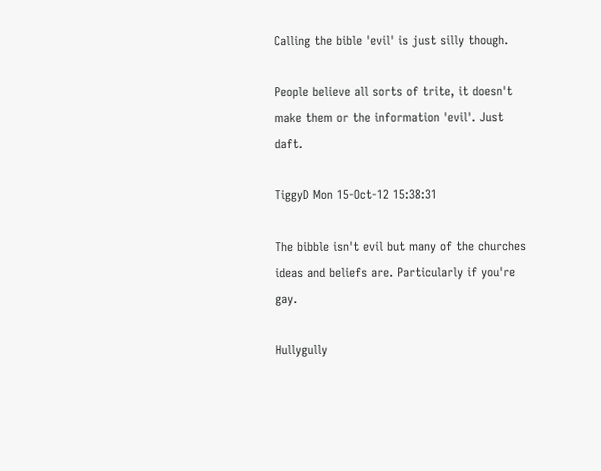Calling the bible 'evil' is just silly though.

People believe all sorts of trite, it doesn't make them or the information 'evil'. Just daft.

TiggyD Mon 15-Oct-12 15:38:31

The bibble isn't evil but many of the churches ideas and beliefs are. Particularly if you're gay.

Hullygully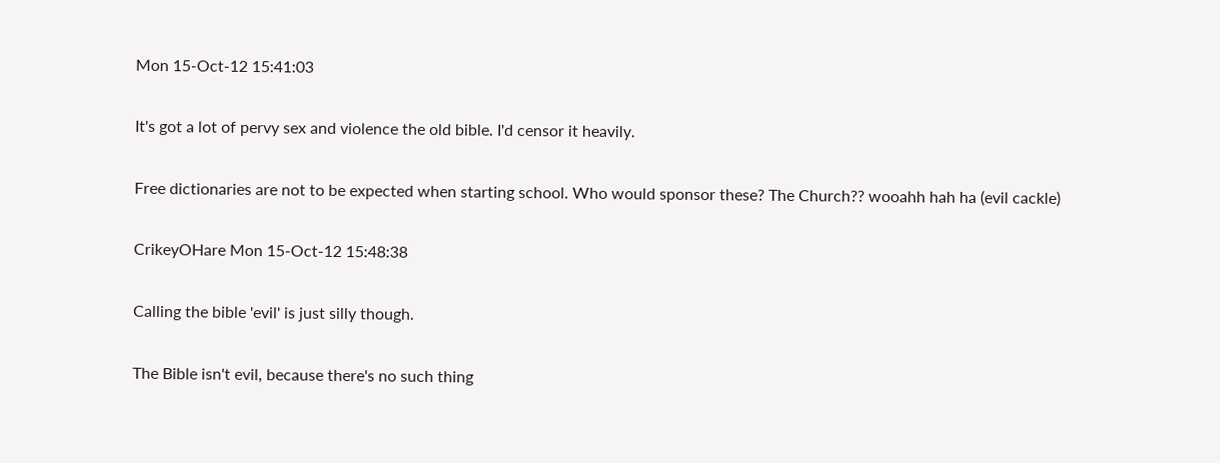Mon 15-Oct-12 15:41:03

It's got a lot of pervy sex and violence the old bible. I'd censor it heavily.

Free dictionaries are not to be expected when starting school. Who would sponsor these? The Church?? wooahh hah ha (evil cackle)

CrikeyOHare Mon 15-Oct-12 15:48:38

Calling the bible 'evil' is just silly though.

The Bible isn't evil, because there's no such thing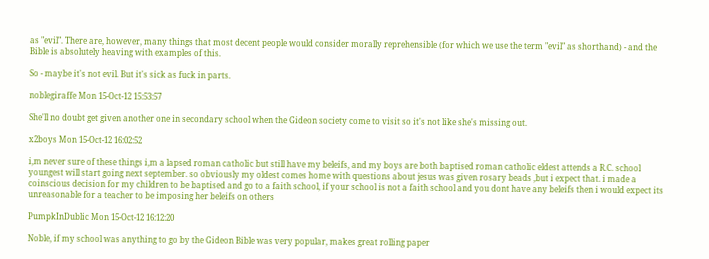as "evil". There are, however, many things that most decent people would consider morally reprehensible (for which we use the term "evil" as shorthand) - and the Bible is absolutely heaving with examples of this.

So - maybe it's not evil. But it's sick as fuck in parts.

noblegiraffe Mon 15-Oct-12 15:53:57

She'll no doubt get given another one in secondary school when the Gideon society come to visit so it's not like she's missing out.

x2boys Mon 15-Oct-12 16:02:52

i,m never sure of these things i,m a lapsed roman catholic but still have my beleifs, and my boys are both baptised roman catholic eldest attends a R.C. school youngest will start going next september. so obviously my oldest comes home with questions about jesus was given rosary beads ,but i expect that. i made a coinscious decision for my children to be baptised and go to a faith school, if your school is not a faith school and you dont have any beleifs then i would expect its unreasonable for a teacher to be imposing her beleifs on others

PumpkInDublic Mon 15-Oct-12 16:12:20

Noble, if my school was anything to go by the Gideon Bible was very popular, makes great rolling paper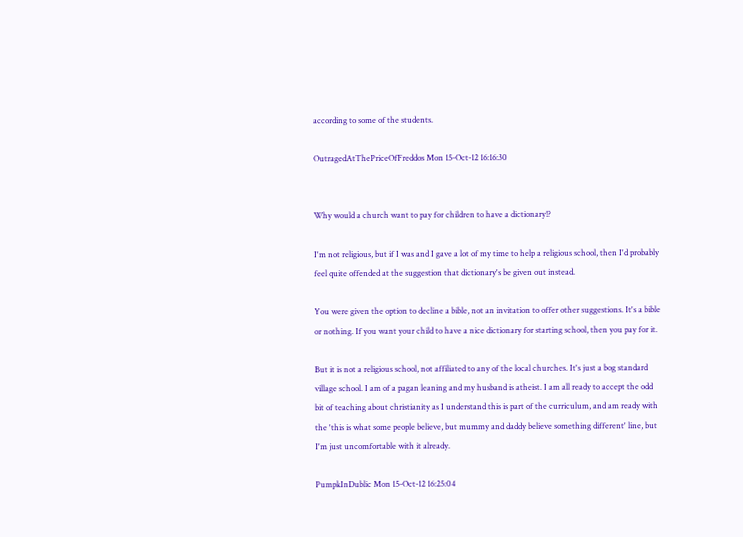according to some of the students.

OutragedAtThePriceOfFreddos Mon 15-Oct-12 16:16:30


Why would a church want to pay for children to have a dictionary!?

I'm not religious, but if I was and I gave a lot of my time to help a religious school, then I'd probably feel quite offended at the suggestion that dictionary's be given out instead.

You were given the option to decline a bible, not an invitation to offer other suggestions. It's a bible or nothing. If you want your child to have a nice dictionary for starting school, then you pay for it.

But it is not a religious school, not affiliated to any of the local churches. It's just a bog standard village school. I am of a pagan leaning and my husband is atheist. I am all ready to accept the odd bit of teaching about christianity as I understand this is part of the curriculum, and am ready with the 'this is what some people believe, but mummy and daddy believe something different' line, but I'm just uncomfortable with it already.

PumpkInDublic Mon 15-Oct-12 16:25:04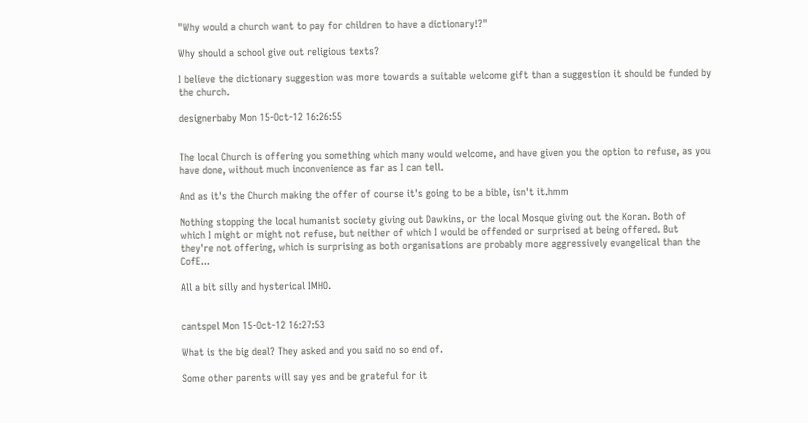"Why would a church want to pay for children to have a dictionary!?"

Why should a school give out religious texts?

I believe the dictionary suggestion was more towards a suitable welcome gift than a suggestion it should be funded by the church.

designerbaby Mon 15-Oct-12 16:26:55


The local Church is offering you something which many would welcome, and have given you the option to refuse, as you have done, without much inconvenience as far as I can tell.

And as it's the Church making the offer of course it's going to be a bible, isn't it.hmm

Nothing stopping the local humanist society giving out Dawkins, or the local Mosque giving out the Koran. Both of which I might or might not refuse, but neither of which I would be offended or surprised at being offered. But they're not offering, which is surprising as both organisations are probably more aggressively evangelical than the CofE...

All a bit silly and hysterical IMHO.


cantspel Mon 15-Oct-12 16:27:53

What is the big deal? They asked and you said no so end of.

Some other parents will say yes and be grateful for it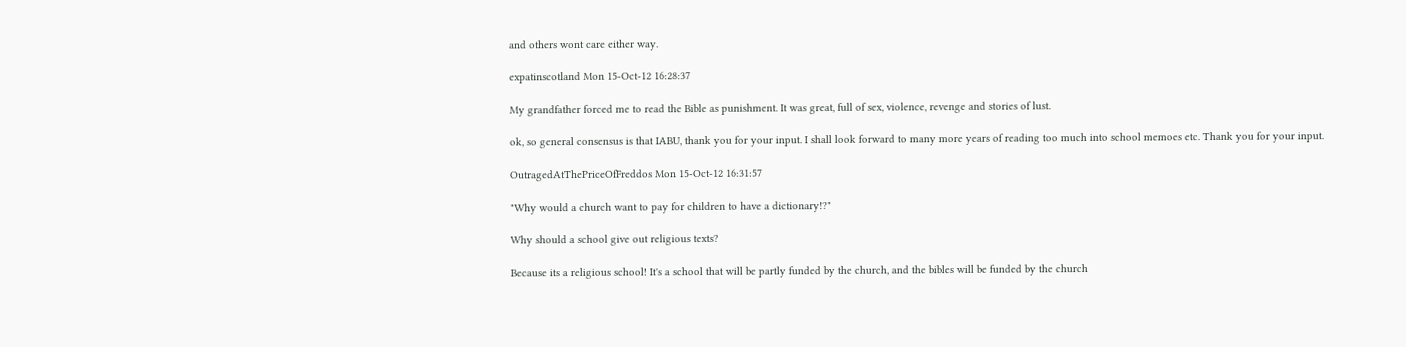and others wont care either way.

expatinscotland Mon 15-Oct-12 16:28:37

My grandfather forced me to read the Bible as punishment. It was great, full of sex, violence, revenge and stories of lust.

ok, so general consensus is that IABU, thank you for your input. I shall look forward to many more years of reading too much into school memoes etc. Thank you for your input.

OutragedAtThePriceOfFreddos Mon 15-Oct-12 16:31:57

"Why would a church want to pay for children to have a dictionary!?"

Why should a school give out religious texts?

Because its a religious school! It's a school that will be partly funded by the church, and the bibles will be funded by the church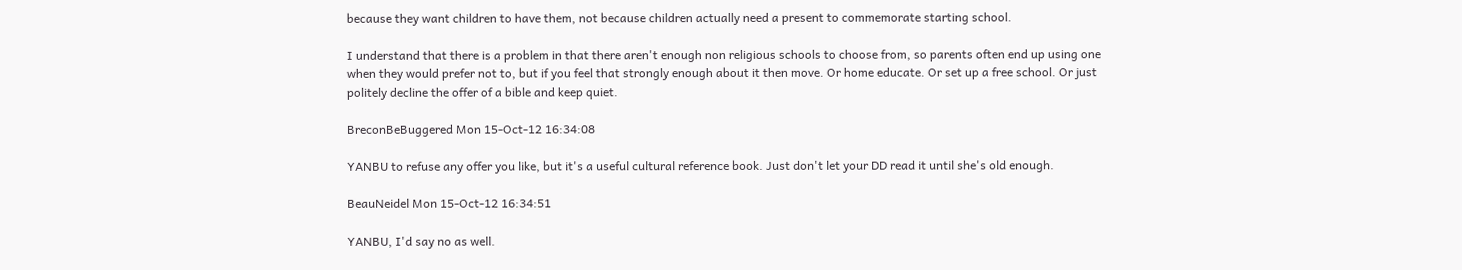because they want children to have them, not because children actually need a present to commemorate starting school.

I understand that there is a problem in that there aren't enough non religious schools to choose from, so parents often end up using one when they would prefer not to, but if you feel that strongly enough about it then move. Or home educate. Or set up a free school. Or just politely decline the offer of a bible and keep quiet.

BreconBeBuggered Mon 15-Oct-12 16:34:08

YANBU to refuse any offer you like, but it's a useful cultural reference book. Just don't let your DD read it until she's old enough.

BeauNeidel Mon 15-Oct-12 16:34:51

YANBU, I'd say no as well.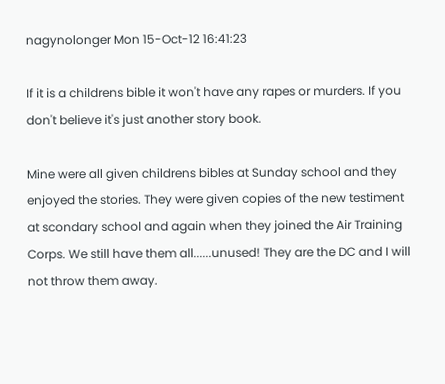nagynolonger Mon 15-Oct-12 16:41:23

If it is a childrens bible it won't have any rapes or murders. If you don't believe it's just another story book.

Mine were all given childrens bibles at Sunday school and they enjoyed the stories. They were given copies of the new testiment at scondary school and again when they joined the Air Training Corps. We still have them all......unused! They are the DC and I will not throw them away.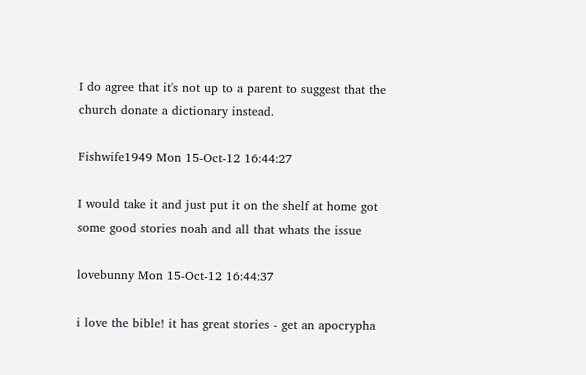I do agree that it's not up to a parent to suggest that the church donate a dictionary instead.

Fishwife1949 Mon 15-Oct-12 16:44:27

I would take it and just put it on the shelf at home got some good stories noah and all that whats the issue

lovebunny Mon 15-Oct-12 16:44:37

i love the bible! it has great stories - get an apocrypha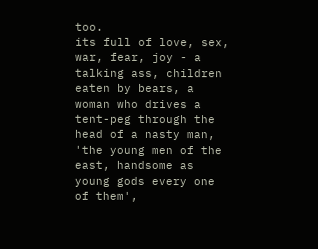too.
its full of love, sex, war, fear, joy - a talking ass, children eaten by bears, a woman who drives a tent-peg through the head of a nasty man, 'the young men of the east, handsome as young gods every one of them',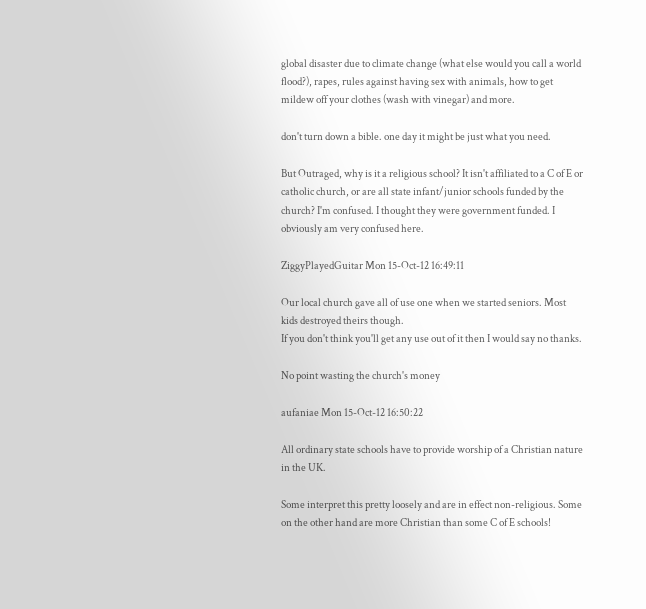global disaster due to climate change (what else would you call a world flood?), rapes, rules against having sex with animals, how to get mildew off your clothes (wash with vinegar) and more.

don't turn down a bible. one day it might be just what you need.

But Outraged, why is it a religious school? It isn't affiliated to a C of E or catholic church, or are all state infant/junior schools funded by the church? I'm confused. I thought they were government funded. I obviously am very confused here.

ZiggyPlayedGuitar Mon 15-Oct-12 16:49:11

Our local church gave all of use one when we started seniors. Most kids destroyed theirs though.
If you don't think you'll get any use out of it then I would say no thanks.

No point wasting the church's money

aufaniae Mon 15-Oct-12 16:50:22

All ordinary state schools have to provide worship of a Christian nature in the UK.

Some interpret this pretty loosely and are in effect non-religious. Some on the other hand are more Christian than some C of E schools!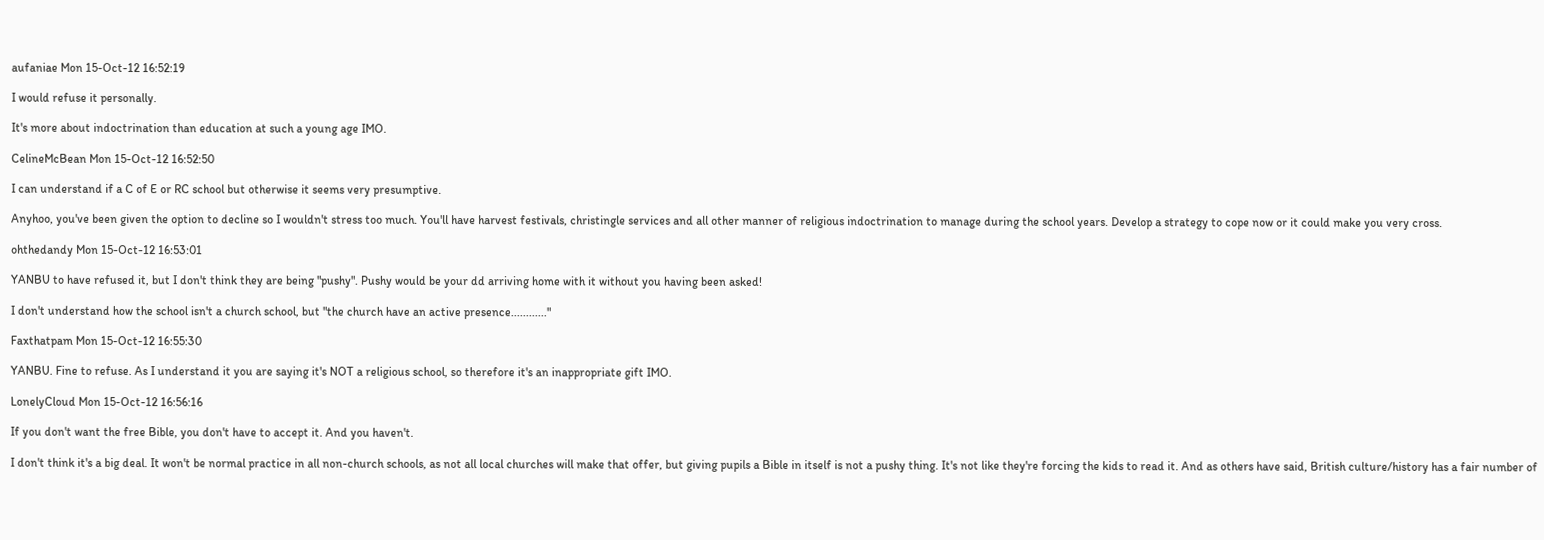aufaniae Mon 15-Oct-12 16:52:19

I would refuse it personally.

It's more about indoctrination than education at such a young age IMO.

CelineMcBean Mon 15-Oct-12 16:52:50

I can understand if a C of E or RC school but otherwise it seems very presumptive.

Anyhoo, you've been given the option to decline so I wouldn't stress too much. You'll have harvest festivals, christingle services and all other manner of religious indoctrination to manage during the school years. Develop a strategy to cope now or it could make you very cross.

ohthedandy Mon 15-Oct-12 16:53:01

YANBU to have refused it, but I don't think they are being "pushy". Pushy would be your dd arriving home with it without you having been asked!

I don't understand how the school isn't a church school, but "the church have an active presence............"

Faxthatpam Mon 15-Oct-12 16:55:30

YANBU. Fine to refuse. As I understand it you are saying it's NOT a religious school, so therefore it's an inappropriate gift IMO.

LonelyCloud Mon 15-Oct-12 16:56:16

If you don't want the free Bible, you don't have to accept it. And you haven't.

I don't think it's a big deal. It won't be normal practice in all non-church schools, as not all local churches will make that offer, but giving pupils a Bible in itself is not a pushy thing. It's not like they're forcing the kids to read it. And as others have said, British culture/history has a fair number of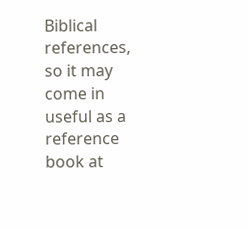Biblical references, so it may come in useful as a reference book at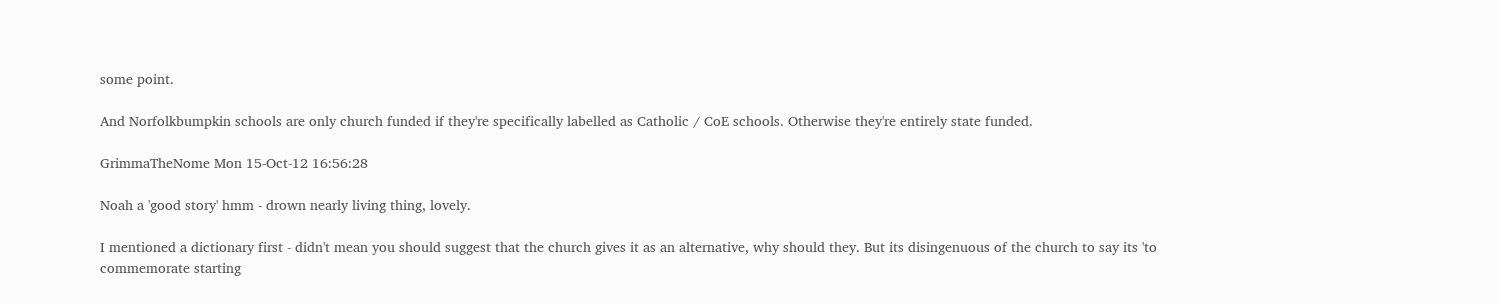some point.

And Norfolkbumpkin schools are only church funded if they're specifically labelled as Catholic / CoE schools. Otherwise they're entirely state funded.

GrimmaTheNome Mon 15-Oct-12 16:56:28

Noah a 'good story' hmm - drown nearly living thing, lovely.

I mentioned a dictionary first - didn't mean you should suggest that the church gives it as an alternative, why should they. But its disingenuous of the church to say its 'to commemorate starting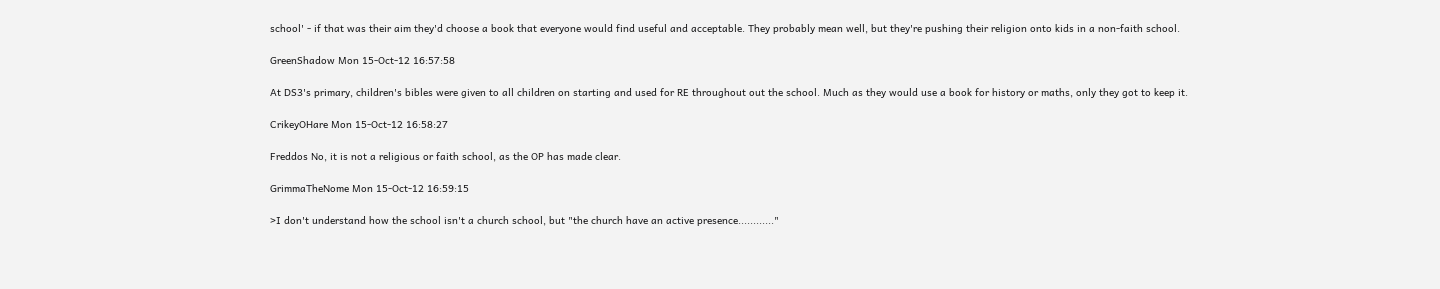school' - if that was their aim they'd choose a book that everyone would find useful and acceptable. They probably mean well, but they're pushing their religion onto kids in a non-faith school.

GreenShadow Mon 15-Oct-12 16:57:58

At DS3's primary, children's bibles were given to all children on starting and used for RE throughout out the school. Much as they would use a book for history or maths, only they got to keep it.

CrikeyOHare Mon 15-Oct-12 16:58:27

Freddos No, it is not a religious or faith school, as the OP has made clear.

GrimmaTheNome Mon 15-Oct-12 16:59:15

>I don't understand how the school isn't a church school, but "the church have an active presence............"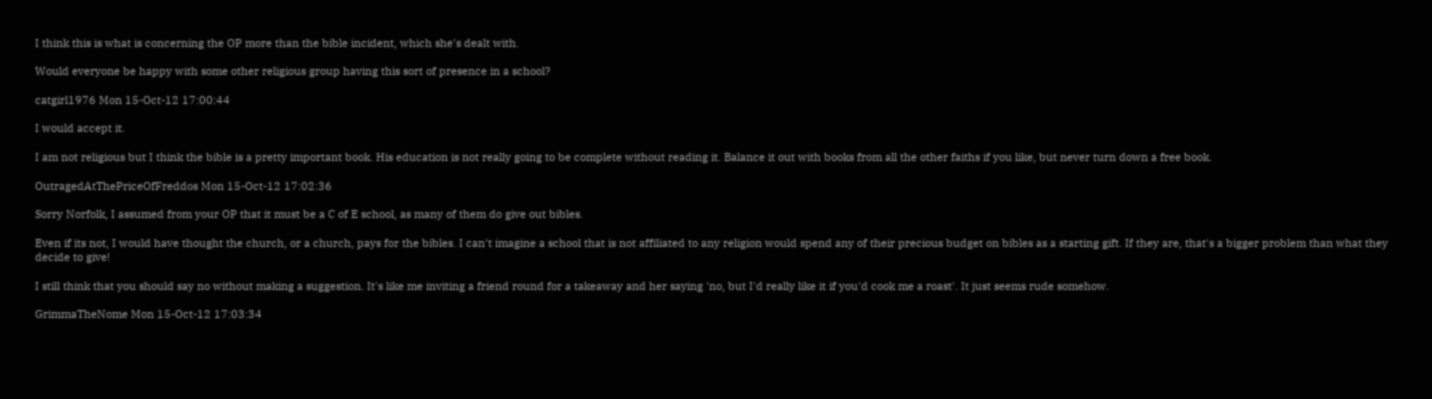I think this is what is concerning the OP more than the bible incident, which she's dealt with.

Would everyone be happy with some other religious group having this sort of presence in a school?

catgirl1976 Mon 15-Oct-12 17:00:44

I would accept it.

I am not religious but I think the bible is a pretty important book. His education is not really going to be complete without reading it. Balance it out with books from all the other faiths if you like, but never turn down a free book.

OutragedAtThePriceOfFreddos Mon 15-Oct-12 17:02:36

Sorry Norfolk, I assumed from your OP that it must be a C of E school, as many of them do give out bibles.

Even if its not, I would have thought the church, or a church, pays for the bibles. I can't imagine a school that is not affiliated to any religion would spend any of their precious budget on bibles as a starting gift. If they are, that's a bigger problem than what they decide to give!

I still think that you should say no without making a suggestion. It's like me inviting a friend round for a takeaway and her saying 'no, but I'd really like it if you'd cook me a roast'. It just seems rude somehow.

GrimmaTheNome Mon 15-Oct-12 17:03:34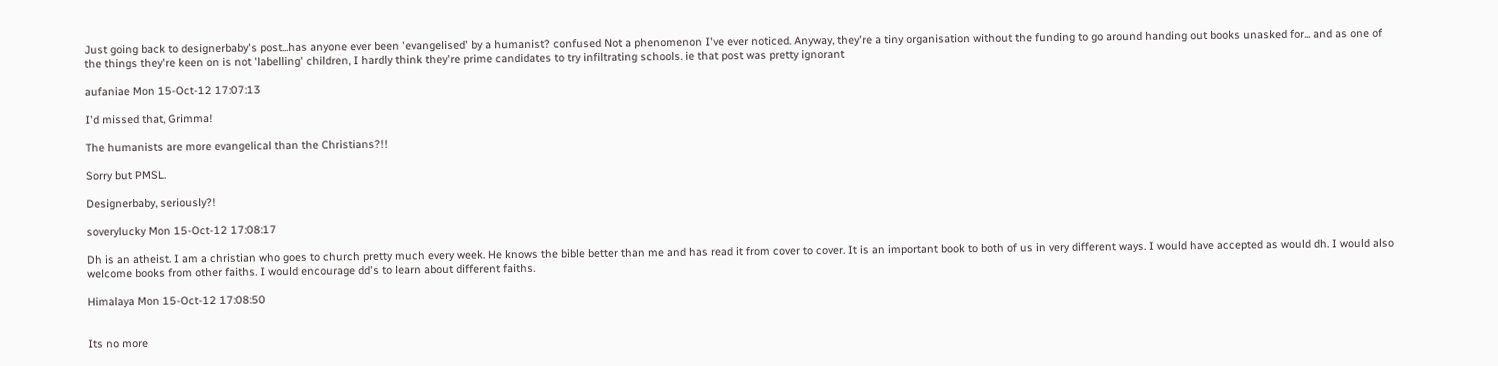Just going back to designerbaby's post...has anyone ever been 'evangelised' by a humanist? confused Not a phenomenon I've ever noticed. Anyway, they're a tiny organisation without the funding to go around handing out books unasked for... and as one of the things they're keen on is not 'labelling' children, I hardly think they're prime candidates to try infiltrating schools. ie that post was pretty ignorant

aufaniae Mon 15-Oct-12 17:07:13

I'd missed that, Grimma!

The humanists are more evangelical than the Christians?!!

Sorry but PMSL.

Designerbaby, seriously?!

soverylucky Mon 15-Oct-12 17:08:17

Dh is an atheist. I am a christian who goes to church pretty much every week. He knows the bible better than me and has read it from cover to cover. It is an important book to both of us in very different ways. I would have accepted as would dh. I would also welcome books from other faiths. I would encourage dd's to learn about different faiths.

Himalaya Mon 15-Oct-12 17:08:50


Its no more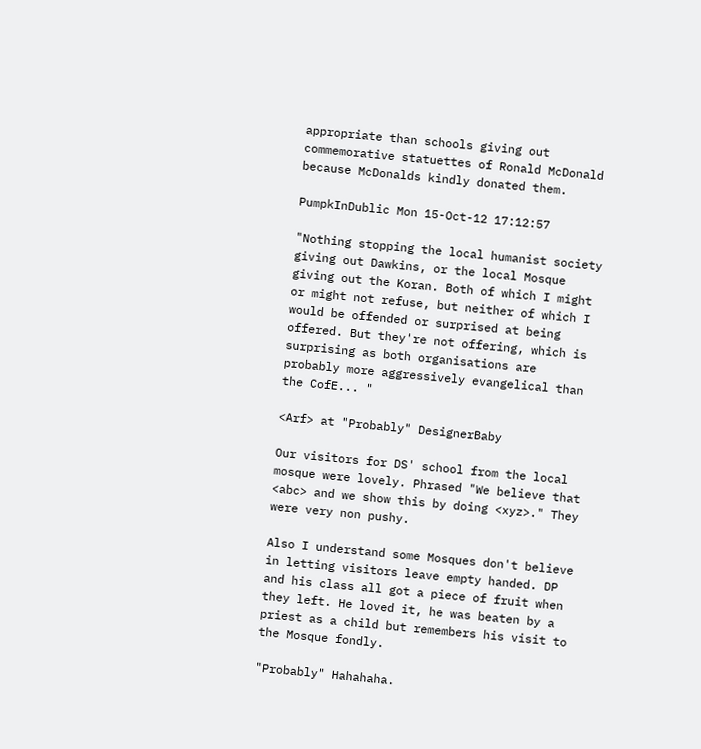appropriate than schools giving out commemorative statuettes of Ronald McDonald because McDonalds kindly donated them.

PumpkInDublic Mon 15-Oct-12 17:12:57

"Nothing stopping the local humanist society giving out Dawkins, or the local Mosque giving out the Koran. Both of which I might or might not refuse, but neither of which I would be offended or surprised at being offered. But they're not offering, which is surprising as both organisations are probably more aggressively evangelical than the CofE... "

<Arf> at "Probably" DesignerBaby

Our visitors for DS' school from the local mosque were lovely. Phrased "We believe that <abc> and we show this by doing <xyz>." They were very non pushy.

Also I understand some Mosques don't believe in letting visitors leave empty handed. DP and his class all got a piece of fruit when they left. He loved it, he was beaten by a priest as a child but remembers his visit to the Mosque fondly.

"Probably" Hahahaha.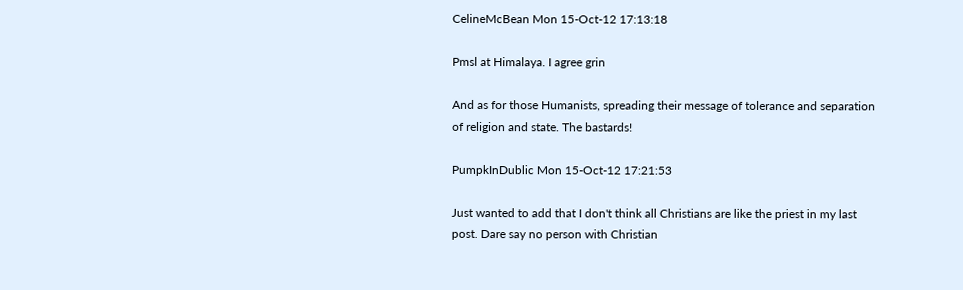CelineMcBean Mon 15-Oct-12 17:13:18

Pmsl at Himalaya. I agree grin

And as for those Humanists, spreading their message of tolerance and separation of religion and state. The bastards!

PumpkInDublic Mon 15-Oct-12 17:21:53

Just wanted to add that I don't think all Christians are like the priest in my last post. Dare say no person with Christian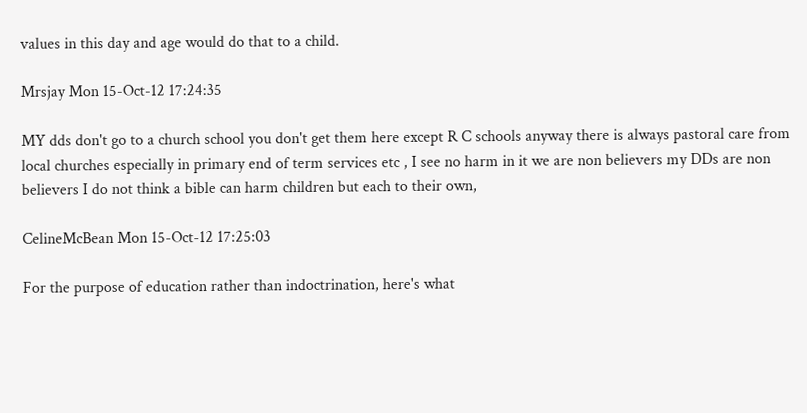values in this day and age would do that to a child.

Mrsjay Mon 15-Oct-12 17:24:35

MY dds don't go to a church school you don't get them here except R C schools anyway there is always pastoral care from local churches especially in primary end of term services etc , I see no harm in it we are non believers my DDs are non believers I do not think a bible can harm children but each to their own,

CelineMcBean Mon 15-Oct-12 17:25:03

For the purpose of education rather than indoctrination, here's what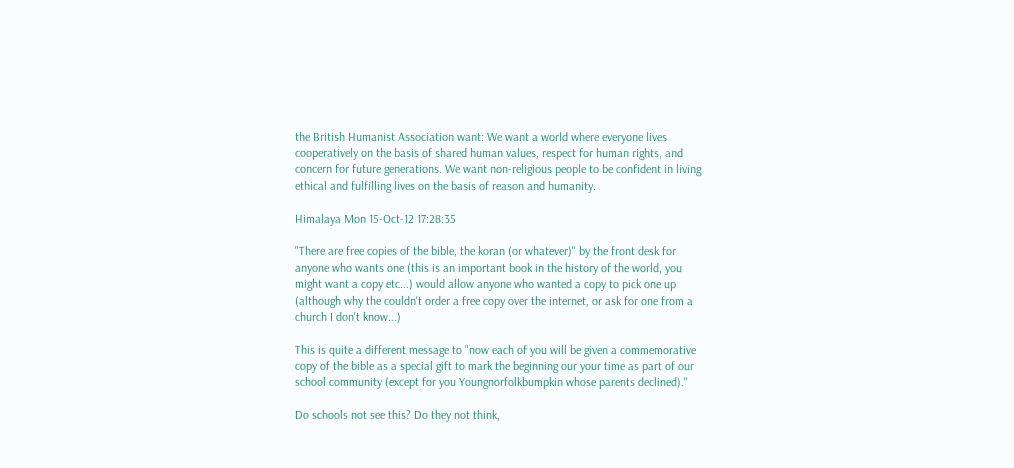the British Humanist Association want: We want a world where everyone lives cooperatively on the basis of shared human values, respect for human rights, and concern for future generations. We want non-religious people to be confident in living ethical and fulfilling lives on the basis of reason and humanity.

Himalaya Mon 15-Oct-12 17:28:35

"There are free copies of the bible, the koran (or whatever)" by the front desk for anyone who wants one (this is an important book in the history of the world, you might want a copy etc...) would allow anyone who wanted a copy to pick one up (although why the couldn't order a free copy over the internet, or ask for one from a church I don't know...)

This is quite a different message to "now each of you will be given a commemorative copy of the bible as a special gift to mark the beginning our your time as part of our school community (except for you Youngnorfolkbumpkin whose parents declined)."

Do schools not see this? Do they not think,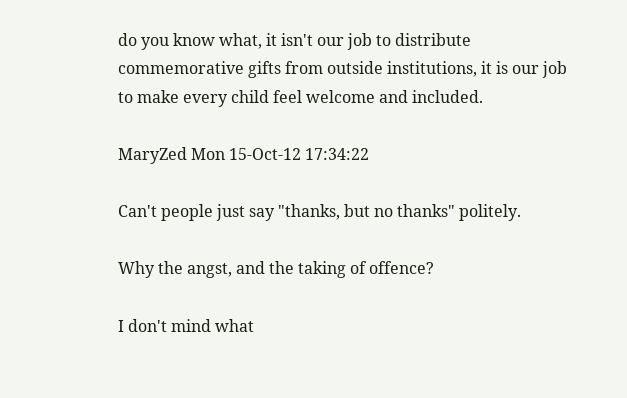do you know what, it isn't our job to distribute commemorative gifts from outside institutions, it is our job to make every child feel welcome and included.

MaryZed Mon 15-Oct-12 17:34:22

Can't people just say "thanks, but no thanks" politely.

Why the angst, and the taking of offence?

I don't mind what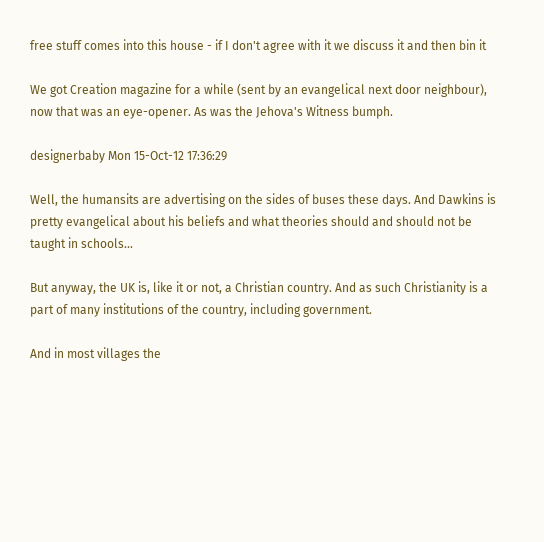free stuff comes into this house - if I don't agree with it we discuss it and then bin it

We got Creation magazine for a while (sent by an evangelical next door neighbour), now that was an eye-opener. As was the Jehova's Witness bumph.

designerbaby Mon 15-Oct-12 17:36:29

Well, the humansits are advertising on the sides of buses these days. And Dawkins is pretty evangelical about his beliefs and what theories should and should not be taught in schools...

But anyway, the UK is, like it or not, a Christian country. And as such Christianity is a part of many institutions of the country, including government.

And in most villages the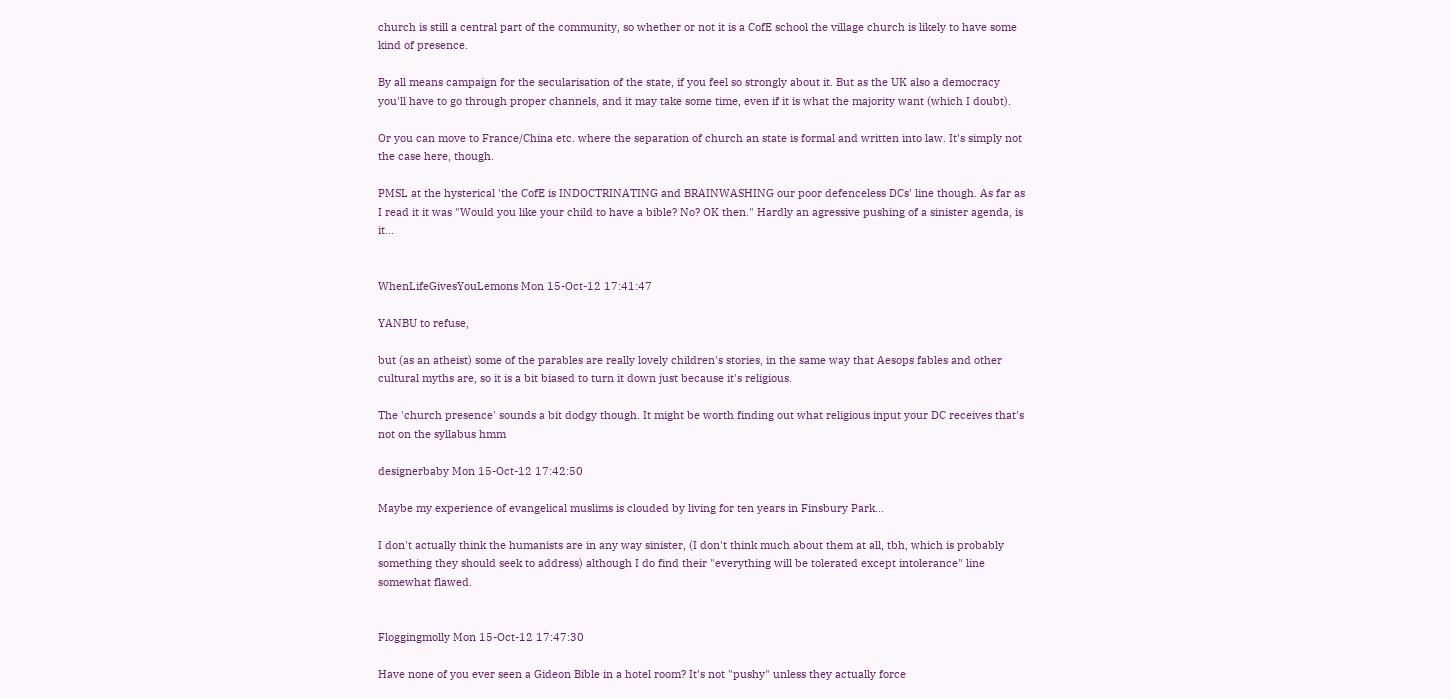church is still a central part of the community, so whether or not it is a CofE school the village church is likely to have some kind of presence.

By all means campaign for the secularisation of the state, if you feel so strongly about it. But as the UK also a democracy you'll have to go through proper channels, and it may take some time, even if it is what the majority want (which I doubt).

Or you can move to France/China etc. where the separation of church an state is formal and written into law. It's simply not the case here, though.

PMSL at the hysterical 'the CofE is INDOCTRINATING and BRAINWASHING our poor defenceless DCs' line though. As far as I read it it was "Would you like your child to have a bible? No? OK then." Hardly an agressive pushing of a sinister agenda, is it...


WhenLifeGivesYouLemons Mon 15-Oct-12 17:41:47

YANBU to refuse,

but (as an atheist) some of the parables are really lovely children's stories, in the same way that Aesops fables and other cultural myths are, so it is a bit biased to turn it down just because it's religious.

The 'church presence' sounds a bit dodgy though. It might be worth finding out what religious input your DC receives that's not on the syllabus hmm

designerbaby Mon 15-Oct-12 17:42:50

Maybe my experience of evangelical muslims is clouded by living for ten years in Finsbury Park...

I don't actually think the humanists are in any way sinister, (I don't think much about them at all, tbh, which is probably something they should seek to address) although I do find their "everything will be tolerated except intolerance" line somewhat flawed.


Floggingmolly Mon 15-Oct-12 17:47:30

Have none of you ever seen a Gideon Bible in a hotel room? It's not "pushy" unless they actually force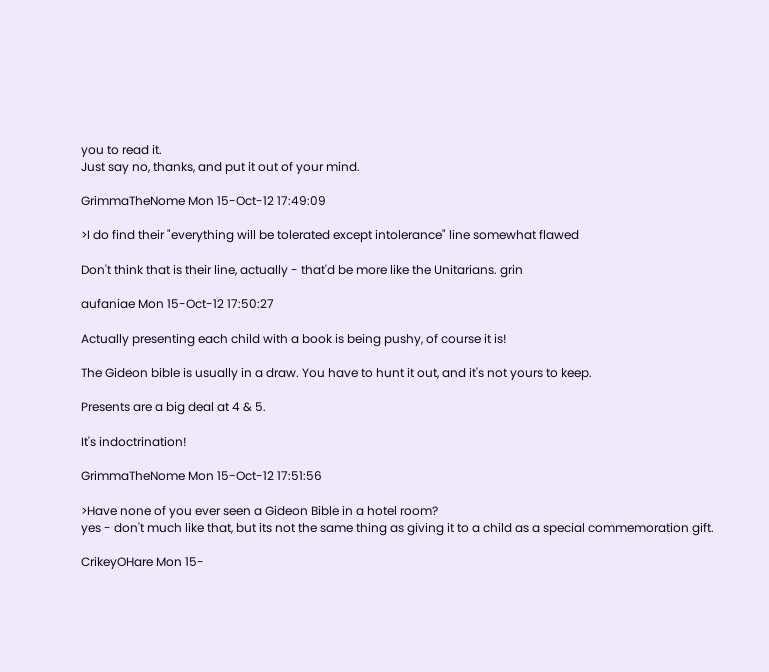you to read it.
Just say no, thanks, and put it out of your mind.

GrimmaTheNome Mon 15-Oct-12 17:49:09

>I do find their "everything will be tolerated except intolerance" line somewhat flawed

Don't think that is their line, actually - that'd be more like the Unitarians. grin

aufaniae Mon 15-Oct-12 17:50:27

Actually presenting each child with a book is being pushy, of course it is!

The Gideon bible is usually in a draw. You have to hunt it out, and it's not yours to keep.

Presents are a big deal at 4 & 5.

It's indoctrination!

GrimmaTheNome Mon 15-Oct-12 17:51:56

>Have none of you ever seen a Gideon Bible in a hotel room?
yes - don't much like that, but its not the same thing as giving it to a child as a special commemoration gift.

CrikeyOHare Mon 15-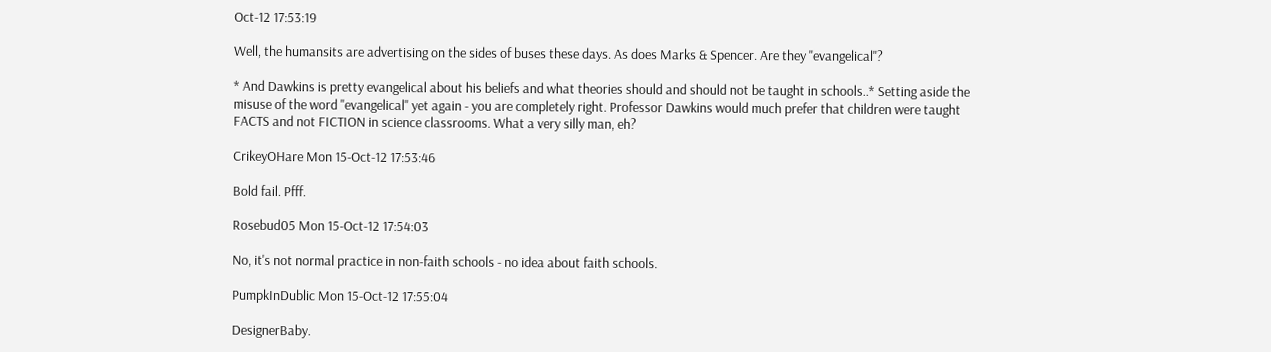Oct-12 17:53:19

Well, the humansits are advertising on the sides of buses these days. As does Marks & Spencer. Are they "evangelical"?

* And Dawkins is pretty evangelical about his beliefs and what theories should and should not be taught in schools..* Setting aside the misuse of the word "evangelical" yet again - you are completely right. Professor Dawkins would much prefer that children were taught FACTS and not FICTION in science classrooms. What a very silly man, eh?

CrikeyOHare Mon 15-Oct-12 17:53:46

Bold fail. Pfff.

Rosebud05 Mon 15-Oct-12 17:54:03

No, it's not normal practice in non-faith schools - no idea about faith schools.

PumpkInDublic Mon 15-Oct-12 17:55:04

DesignerBaby.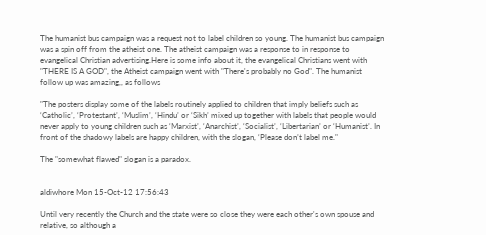The humanist bus campaign was a request not to label children so young. The humanist bus campaign was a spin off from the atheist one. The atheist campaign was a response to in response to evangelical Christian advertising.Here is some info about it, the evangelical Christians went with "THERE IS A GOD", the Atheist campaign went with "There's probably no God". The humanist follow up was amazing,, as follows

"The posters display some of the labels routinely applied to children that imply beliefs such as ‘Catholic’, ‘Protestant’, ‘Muslim’, ‘Hindu’ or ‘Sikh’ mixed up together with labels that people would never apply to young children such as ‘Marxist’, ‘Anarchist’, ‘Socialist’, ‘Libertarian’ or ‘Humanist’. In front of the shadowy labels are happy children, with the slogan, ‘Please don’t label me."

The "somewhat flawed" slogan is a paradox.


aldiwhore Mon 15-Oct-12 17:56:43

Until very recently the Church and the state were so close they were each other's own spouse and relative, so although a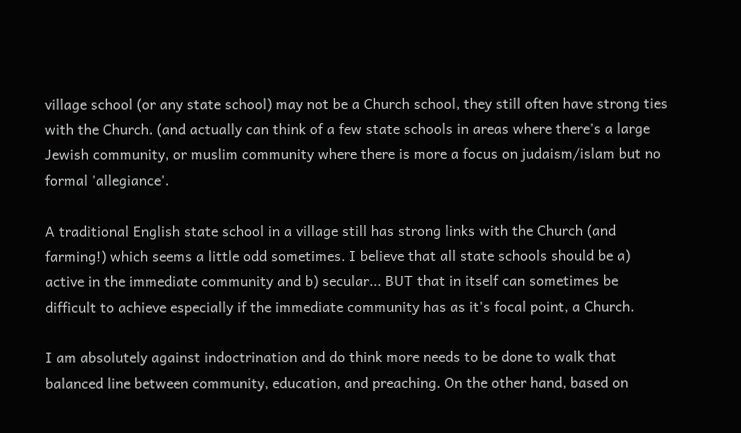village school (or any state school) may not be a Church school, they still often have strong ties with the Church. (and actually can think of a few state schools in areas where there's a large Jewish community, or muslim community where there is more a focus on judaism/islam but no formal 'allegiance'.

A traditional English state school in a village still has strong links with the Church (and farming!) which seems a little odd sometimes. I believe that all state schools should be a) active in the immediate community and b) secular... BUT that in itself can sometimes be difficult to achieve especially if the immediate community has as it's focal point, a Church.

I am absolutely against indoctrination and do think more needs to be done to walk that balanced line between community, education, and preaching. On the other hand, based on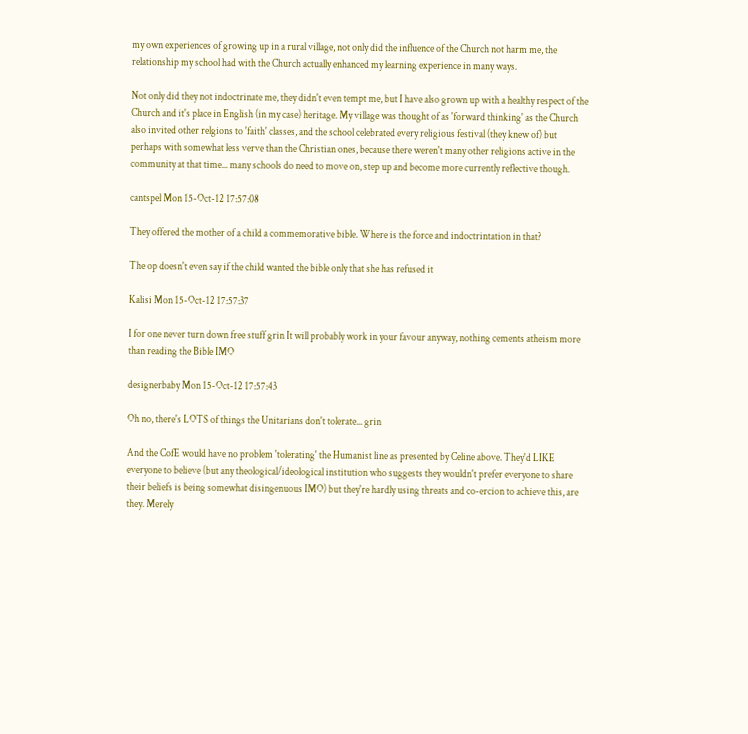my own experiences of growing up in a rural village, not only did the influence of the Church not harm me, the relationship my school had with the Church actually enhanced my learning experience in many ways.

Not only did they not indoctrinate me, they didn't even tempt me, but I have also grown up with a healthy respect of the Church and it's place in English (in my case) heritage. My village was thought of as 'forward thinking' as the Church also invited other relgions to 'faith' classes, and the school celebrated every religious festival (they knew of) but perhaps with somewhat less verve than the Christian ones, because there weren't many other religions active in the community at that time... many schools do need to move on, step up and become more currently reflective though.

cantspel Mon 15-Oct-12 17:57:08

They offered the mother of a child a commemorative bible. Where is the force and indoctrintation in that?

The op doesn't even say if the child wanted the bible only that she has refused it

Kalisi Mon 15-Oct-12 17:57:37

I for one never turn down free stuff grin It will probably work in your favour anyway, nothing cements atheism more than reading the Bible IMO

designerbaby Mon 15-Oct-12 17:57:43

Oh no, there's LOTS of things the Unitarians don't tolerate... grin

And the CofE would have no problem 'tolerating' the Humanist line as presented by Celine above. They'd LIKE everyone to believe (but any theological/ideological institution who suggests they wouldn't prefer everyone to share their beliefs is being somewhat disingenuous IMO) but they're hardly using threats and co-ercion to achieve this, are they. Merely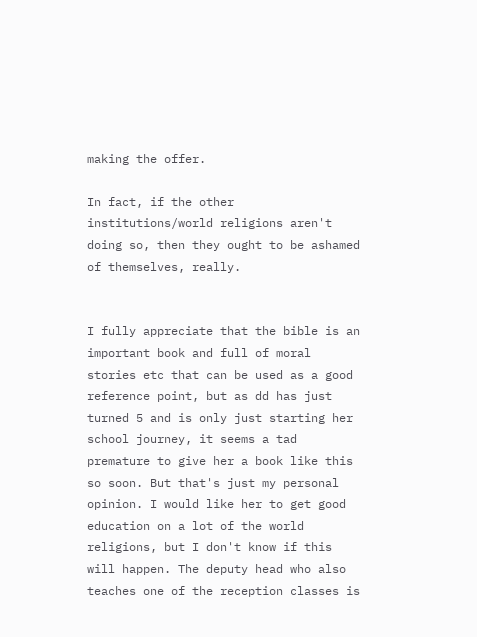making the offer.

In fact, if the other institutions/world religions aren't doing so, then they ought to be ashamed of themselves, really.


I fully appreciate that the bible is an important book and full of moral stories etc that can be used as a good reference point, but as dd has just turned 5 and is only just starting her school journey, it seems a tad premature to give her a book like this so soon. But that's just my personal opinion. I would like her to get good education on a lot of the world religions, but I don't know if this will happen. The deputy head who also teaches one of the reception classes is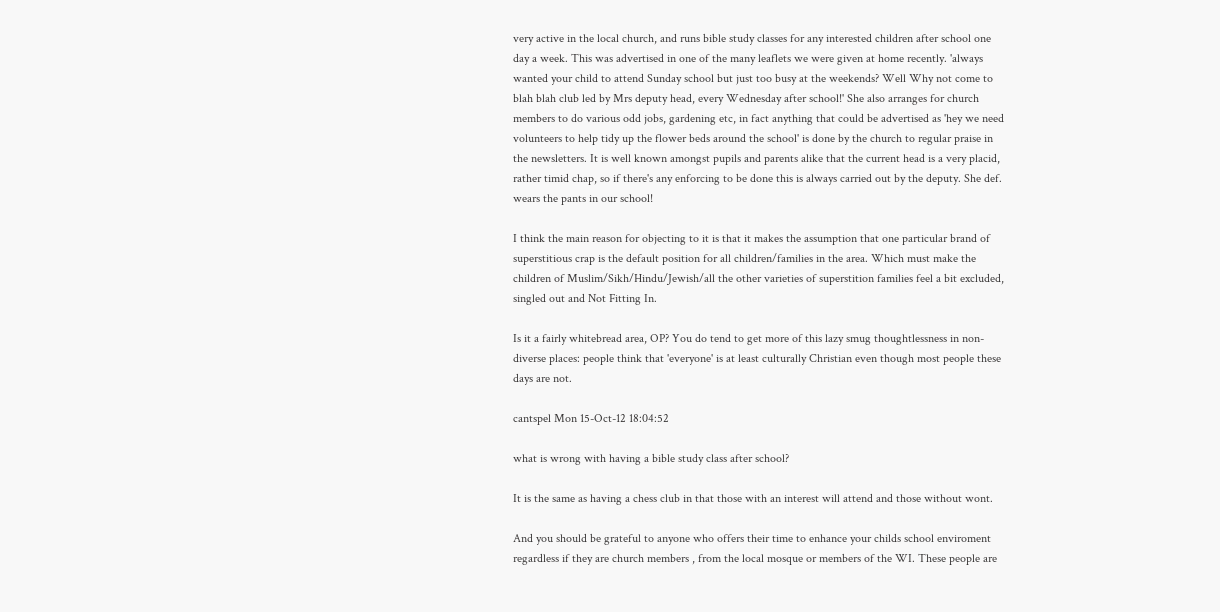very active in the local church, and runs bible study classes for any interested children after school one day a week. This was advertised in one of the many leaflets we were given at home recently. 'always wanted your child to attend Sunday school but just too busy at the weekends? Well Why not come to blah blah club led by Mrs deputy head, every Wednesday after school!' She also arranges for church members to do various odd jobs, gardening etc, in fact anything that could be advertised as 'hey we need volunteers to help tidy up the flower beds around the school' is done by the church to regular praise in the newsletters. It is well known amongst pupils and parents alike that the current head is a very placid, rather timid chap, so if there's any enforcing to be done this is always carried out by the deputy. She def. wears the pants in our school!

I think the main reason for objecting to it is that it makes the assumption that one particular brand of superstitious crap is the default position for all children/families in the area. Which must make the children of Muslim/Sikh/Hindu/Jewish/all the other varieties of superstition families feel a bit excluded, singled out and Not Fitting In.

Is it a fairly whitebread area, OP? You do tend to get more of this lazy smug thoughtlessness in non-diverse places: people think that 'everyone' is at least culturally Christian even though most people these days are not.

cantspel Mon 15-Oct-12 18:04:52

what is wrong with having a bible study class after school?

It is the same as having a chess club in that those with an interest will attend and those without wont.

And you should be grateful to anyone who offers their time to enhance your childs school enviroment regardless if they are church members , from the local mosque or members of the WI. These people are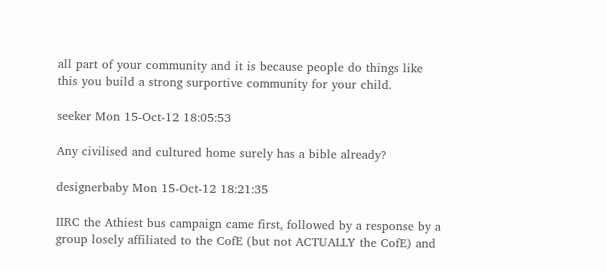all part of your community and it is because people do things like this you build a strong surportive community for your child.

seeker Mon 15-Oct-12 18:05:53

Any civilised and cultured home surely has a bible already?

designerbaby Mon 15-Oct-12 18:21:35

IIRC the Athiest bus campaign came first, followed by a response by a group losely affiliated to the CofE (but not ACTUALLY the CofE) and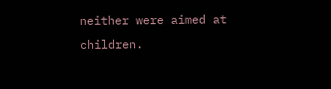neither were aimed at children.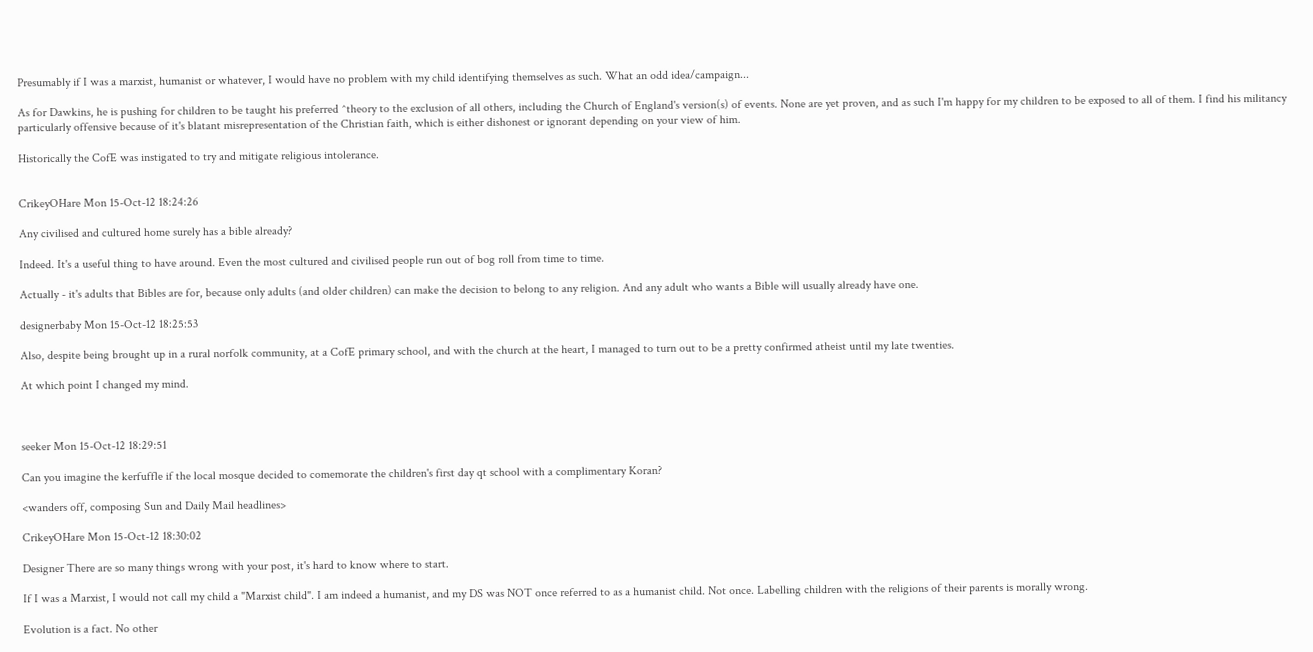Presumably if I was a marxist, humanist or whatever, I would have no problem with my child identifying themselves as such. What an odd idea/campaign...

As for Dawkins, he is pushing for children to be taught his preferred ^theory to the exclusion of all others, including the Church of England's version(s) of events. None are yet proven, and as such I'm happy for my children to be exposed to all of them. I find his militancy particularly offensive because of it's blatant misrepresentation of the Christian faith, which is either dishonest or ignorant depending on your view of him.

Historically the CofE was instigated to try and mitigate religious intolerance.


CrikeyOHare Mon 15-Oct-12 18:24:26

Any civilised and cultured home surely has a bible already?

Indeed. It's a useful thing to have around. Even the most cultured and civilised people run out of bog roll from time to time.

Actually - it's adults that Bibles are for, because only adults (and older children) can make the decision to belong to any religion. And any adult who wants a Bible will usually already have one.

designerbaby Mon 15-Oct-12 18:25:53

Also, despite being brought up in a rural norfolk community, at a CofE primary school, and with the church at the heart, I managed to turn out to be a pretty confirmed atheist until my late twenties.

At which point I changed my mind.



seeker Mon 15-Oct-12 18:29:51

Can you imagine the kerfuffle if the local mosque decided to comemorate the children's first day qt school with a complimentary Koran?

<wanders off, composing Sun and Daily Mail headlines>

CrikeyOHare Mon 15-Oct-12 18:30:02

Designer There are so many things wrong with your post, it's hard to know where to start.

If I was a Marxist, I would not call my child a "Marxist child". I am indeed a humanist, and my DS was NOT once referred to as a humanist child. Not once. Labelling children with the religions of their parents is morally wrong.

Evolution is a fact. No other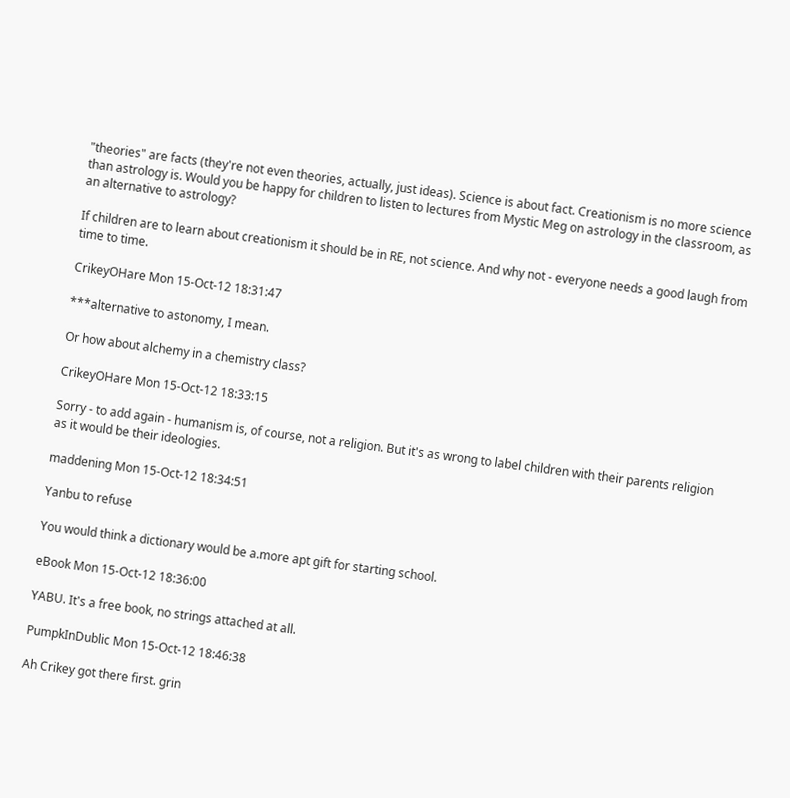"theories" are facts (they're not even theories, actually, just ideas). Science is about fact. Creationism is no more science than astrology is. Would you be happy for children to listen to lectures from Mystic Meg on astrology in the classroom, as an alternative to astrology?

If children are to learn about creationism it should be in RE, not science. And why not - everyone needs a good laugh from time to time.

CrikeyOHare Mon 15-Oct-12 18:31:47

***alternative to astonomy, I mean.

Or how about alchemy in a chemistry class?

CrikeyOHare Mon 15-Oct-12 18:33:15

Sorry - to add again - humanism is, of course, not a religion. But it's as wrong to label children with their parents religion as it would be their ideologies.

maddening Mon 15-Oct-12 18:34:51

Yanbu to refuse

You would think a dictionary would be a.more apt gift for starting school.

eBook Mon 15-Oct-12 18:36:00

YABU. It's a free book, no strings attached at all.

PumpkInDublic Mon 15-Oct-12 18:46:38

Ah Crikey got there first. grin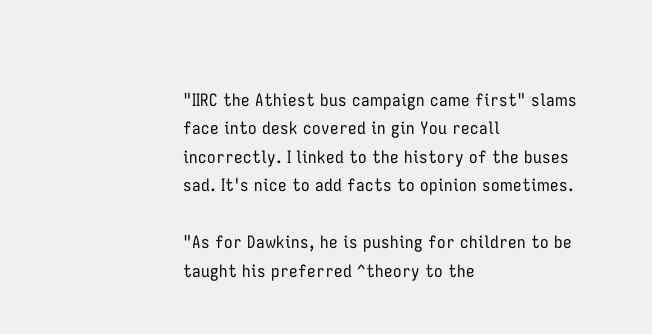"IIRC the Athiest bus campaign came first" slams face into desk covered in gin You recall incorrectly. I linked to the history of the buses sad. It's nice to add facts to opinion sometimes.

"As for Dawkins, he is pushing for children to be taught his preferred ^theory to the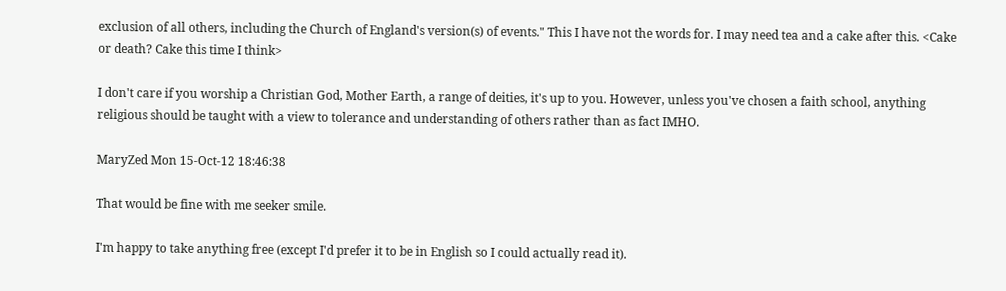exclusion of all others, including the Church of England's version(s) of events." This I have not the words for. I may need tea and a cake after this. <Cake or death? Cake this time I think>

I don't care if you worship a Christian God, Mother Earth, a range of deities, it's up to you. However, unless you've chosen a faith school, anything religious should be taught with a view to tolerance and understanding of others rather than as fact IMHO.

MaryZed Mon 15-Oct-12 18:46:38

That would be fine with me seeker smile.

I'm happy to take anything free (except I'd prefer it to be in English so I could actually read it).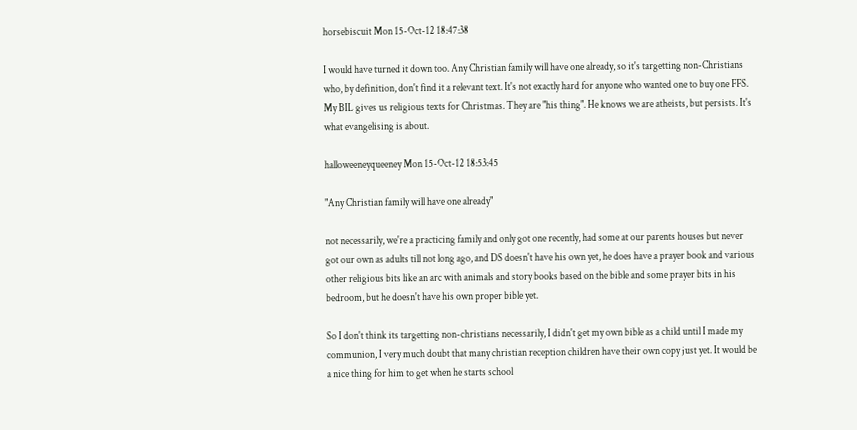horsebiscuit Mon 15-Oct-12 18:47:38

I would have turned it down too. Any Christian family will have one already, so it's targetting non-Christians who, by definition, don't find it a relevant text. It's not exactly hard for anyone who wanted one to buy one FFS.
My BIL gives us religious texts for Christmas. They are "his thing". He knows we are atheists, but persists. It's what evangelising is about.

halloweeneyqueeney Mon 15-Oct-12 18:53:45

"Any Christian family will have one already"

not necessarily, we're a practicing family and only got one recently, had some at our parents houses but never got our own as adults till not long ago, and DS doesn't have his own yet, he does have a prayer book and various other religious bits like an arc with animals and story books based on the bible and some prayer bits in his bedroom, but he doesn't have his own proper bible yet.

So I don't think its targetting non-christians necessarily, I didn't get my own bible as a child until I made my communion, I very much doubt that many christian reception children have their own copy just yet. It would be a nice thing for him to get when he starts school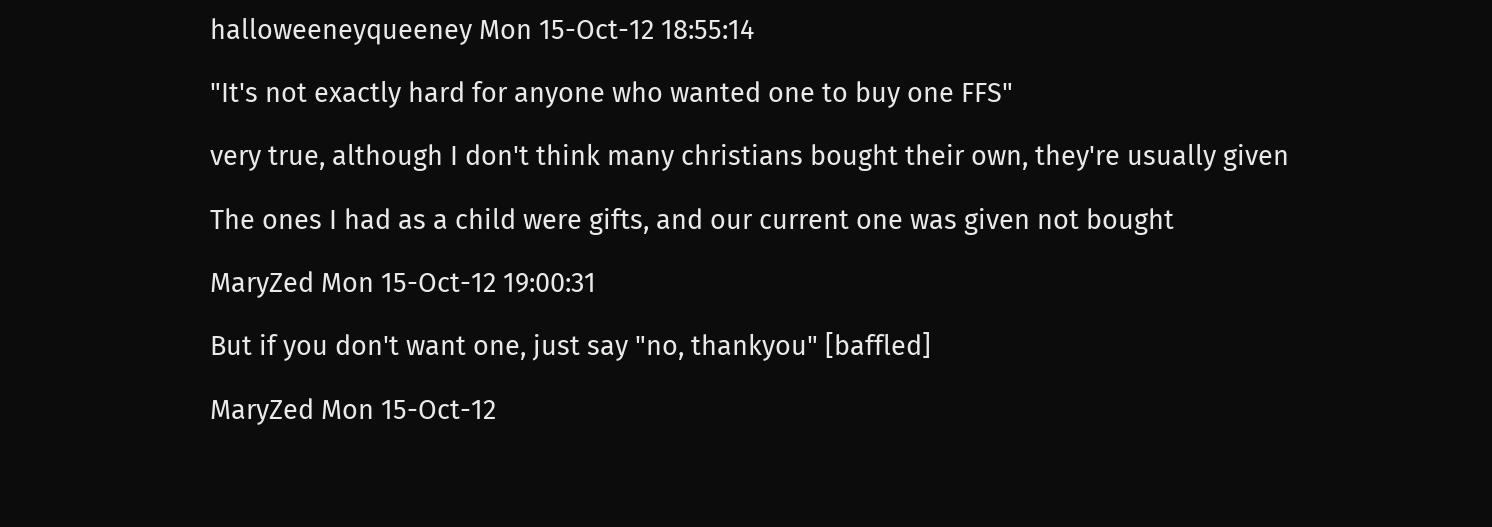halloweeneyqueeney Mon 15-Oct-12 18:55:14

"It's not exactly hard for anyone who wanted one to buy one FFS"

very true, although I don't think many christians bought their own, they're usually given

The ones I had as a child were gifts, and our current one was given not bought

MaryZed Mon 15-Oct-12 19:00:31

But if you don't want one, just say "no, thankyou" [baffled]

MaryZed Mon 15-Oct-12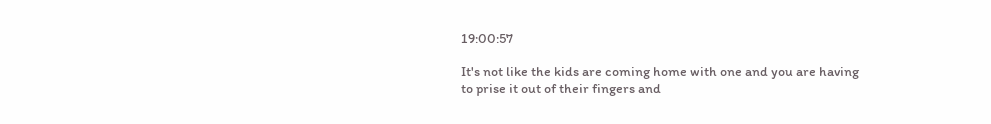19:00:57

It's not like the kids are coming home with one and you are having to prise it out of their fingers and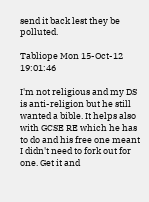send it back lest they be polluted.

Tabliope Mon 15-Oct-12 19:01:46

I'm not religious and my DS is anti-religion but he still wanted a bible. It helps also with GCSE RE which he has to do and his free one meant I didn't need to fork out for one. Get it and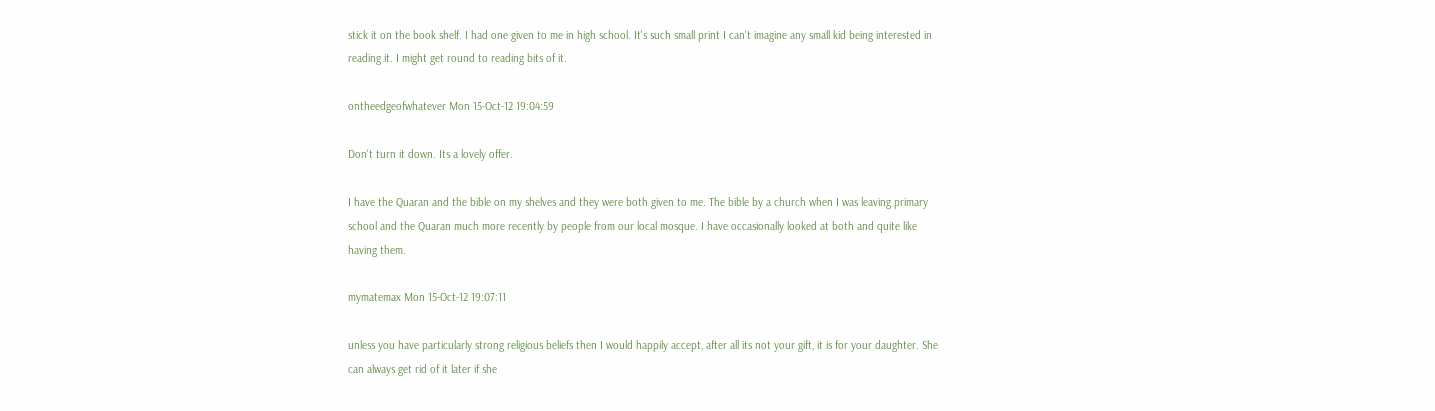stick it on the book shelf. I had one given to me in high school. It's such small print I can't imagine any small kid being interested in reading it. I might get round to reading bits of it.

ontheedgeofwhatever Mon 15-Oct-12 19:04:59

Don't turn it down. Its a lovely offer.

I have the Quaran and the bible on my shelves and they were both given to me. The bible by a church when I was leaving primary school and the Quaran much more recently by people from our local mosque. I have occasionally looked at both and quite like having them.

mymatemax Mon 15-Oct-12 19:07:11

unless you have particularly strong religious beliefs then I would happily accept, after all its not your gift, it is for your daughter. She can always get rid of it later if she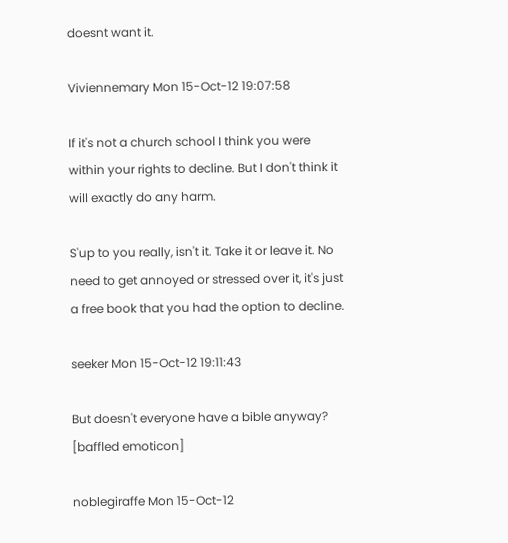doesnt want it.

Viviennemary Mon 15-Oct-12 19:07:58

If it's not a church school I think you were within your rights to decline. But I don't think it will exactly do any harm.

S'up to you really, isn't it. Take it or leave it. No need to get annoyed or stressed over it, it's just a free book that you had the option to decline.

seeker Mon 15-Oct-12 19:11:43

But doesn't everyone have a bible anyway? [baffled emoticon]

noblegiraffe Mon 15-Oct-12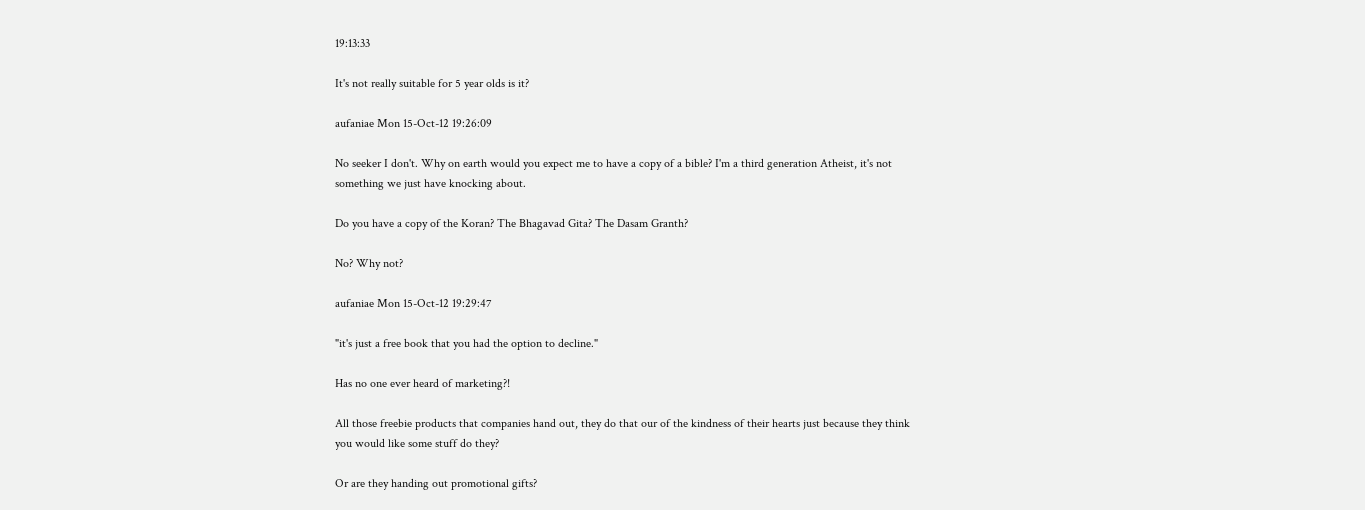19:13:33

It's not really suitable for 5 year olds is it?

aufaniae Mon 15-Oct-12 19:26:09

No seeker I don't. Why on earth would you expect me to have a copy of a bible? I'm a third generation Atheist, it's not something we just have knocking about.

Do you have a copy of the Koran? The Bhagavad Gita? The Dasam Granth?

No? Why not?

aufaniae Mon 15-Oct-12 19:29:47

"it's just a free book that you had the option to decline."

Has no one ever heard of marketing?!

All those freebie products that companies hand out, they do that our of the kindness of their hearts just because they think you would like some stuff do they?

Or are they handing out promotional gifts?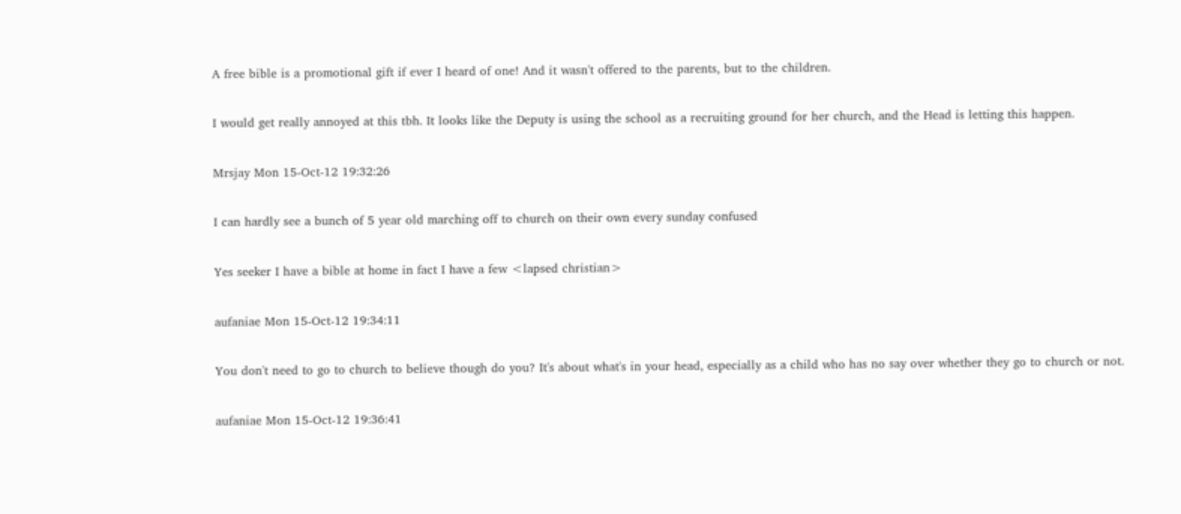A free bible is a promotional gift if ever I heard of one! And it wasn't offered to the parents, but to the children.

I would get really annoyed at this tbh. It looks like the Deputy is using the school as a recruiting ground for her church, and the Head is letting this happen.

Mrsjay Mon 15-Oct-12 19:32:26

I can hardly see a bunch of 5 year old marching off to church on their own every sunday confused

Yes seeker I have a bible at home in fact I have a few <lapsed christian>

aufaniae Mon 15-Oct-12 19:34:11

You don't need to go to church to believe though do you? It's about what's in your head, especially as a child who has no say over whether they go to church or not.

aufaniae Mon 15-Oct-12 19:36:41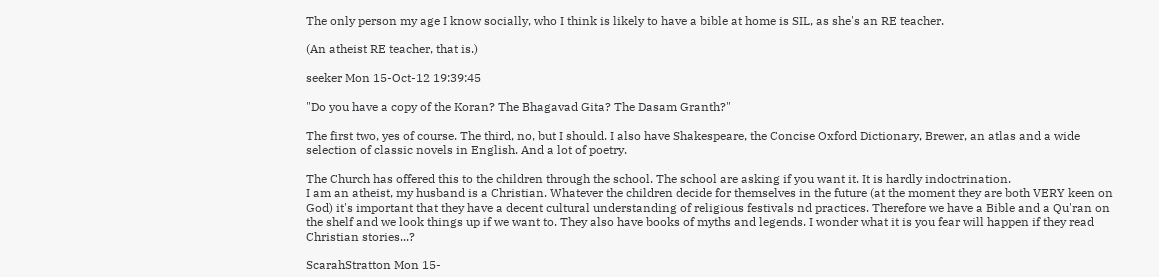The only person my age I know socially, who I think is likely to have a bible at home is SIL, as she's an RE teacher.

(An atheist RE teacher, that is.)

seeker Mon 15-Oct-12 19:39:45

"Do you have a copy of the Koran? The Bhagavad Gita? The Dasam Granth?"

The first two, yes of course. The third, no, but I should. I also have Shakespeare, the Concise Oxford Dictionary, Brewer, an atlas and a wide selection of classic novels in English. And a lot of poetry.

The Church has offered this to the children through the school. The school are asking if you want it. It is hardly indoctrination.
I am an atheist, my husband is a Christian. Whatever the children decide for themselves in the future (at the moment they are both VERY keen on God) it's important that they have a decent cultural understanding of religious festivals nd practices. Therefore we have a Bible and a Qu'ran on the shelf and we look things up if we want to. They also have books of myths and legends. I wonder what it is you fear will happen if they read Christian stories...?

ScarahStratton Mon 15-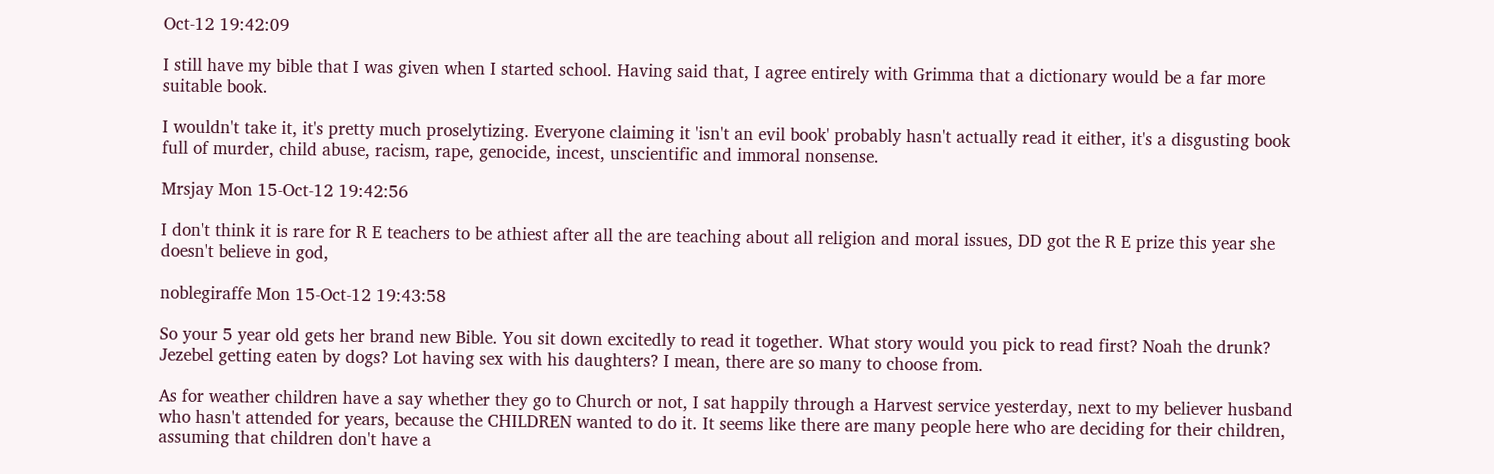Oct-12 19:42:09

I still have my bible that I was given when I started school. Having said that, I agree entirely with Grimma that a dictionary would be a far more suitable book.

I wouldn't take it, it's pretty much proselytizing. Everyone claiming it 'isn't an evil book' probably hasn't actually read it either, it's a disgusting book full of murder, child abuse, racism, rape, genocide, incest, unscientific and immoral nonsense.

Mrsjay Mon 15-Oct-12 19:42:56

I don't think it is rare for R E teachers to be athiest after all the are teaching about all religion and moral issues, DD got the R E prize this year she doesn't believe in god,

noblegiraffe Mon 15-Oct-12 19:43:58

So your 5 year old gets her brand new Bible. You sit down excitedly to read it together. What story would you pick to read first? Noah the drunk? Jezebel getting eaten by dogs? Lot having sex with his daughters? I mean, there are so many to choose from.

As for weather children have a say whether they go to Church or not, I sat happily through a Harvest service yesterday, next to my believer husband who hasn't attended for years, because the CHILDREN wanted to do it. It seems like there are many people here who are deciding for their children, assuming that children don't have a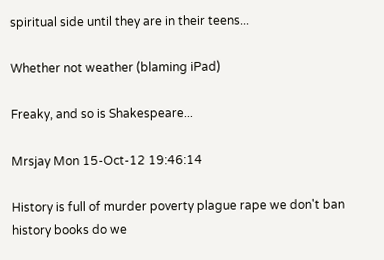spiritual side until they are in their teens...

Whether not weather (blaming iPad)

Freaky, and so is Shakespeare...

Mrsjay Mon 15-Oct-12 19:46:14

History is full of murder poverty plague rape we don't ban history books do we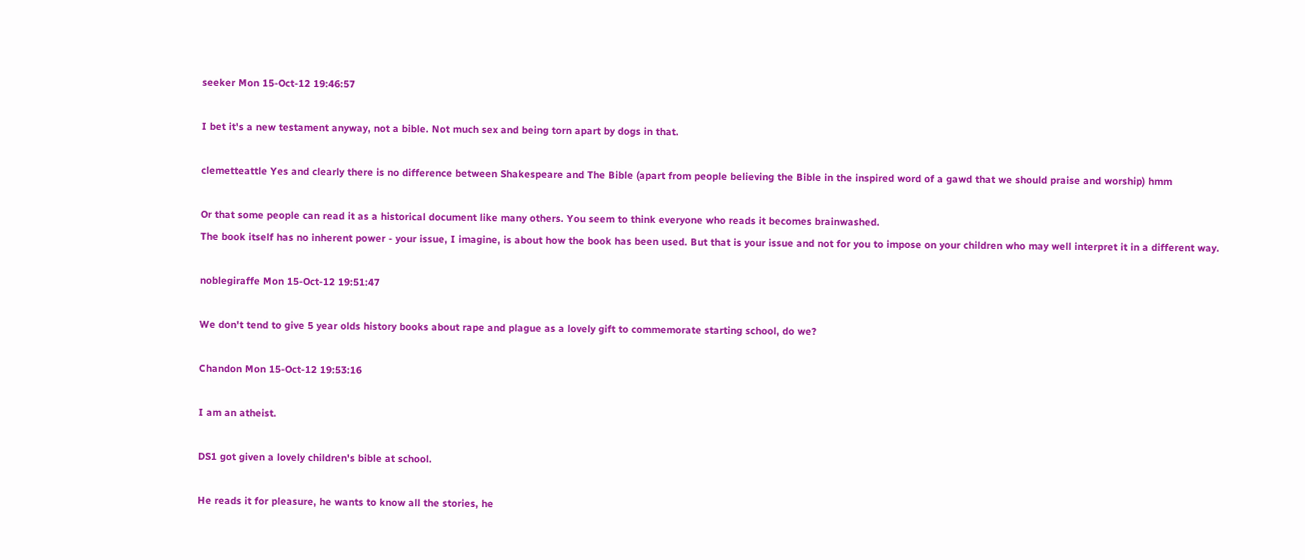seeker Mon 15-Oct-12 19:46:57

I bet it's a new testament anyway, not a bible. Not much sex and being torn apart by dogs in that.

clemetteattle Yes and clearly there is no difference between Shakespeare and The Bible (apart from people believing the Bible in the inspired word of a gawd that we should praise and worship) hmm

Or that some people can read it as a historical document like many others. You seem to think everyone who reads it becomes brainwashed.
The book itself has no inherent power - your issue, I imagine, is about how the book has been used. But that is your issue and not for you to impose on your children who may well interpret it in a different way.

noblegiraffe Mon 15-Oct-12 19:51:47

We don't tend to give 5 year olds history books about rape and plague as a lovely gift to commemorate starting school, do we?

Chandon Mon 15-Oct-12 19:53:16

I am an atheist.

DS1 got given a lovely children's bible at school.

He reads it for pleasure, he wants to know all the stories, he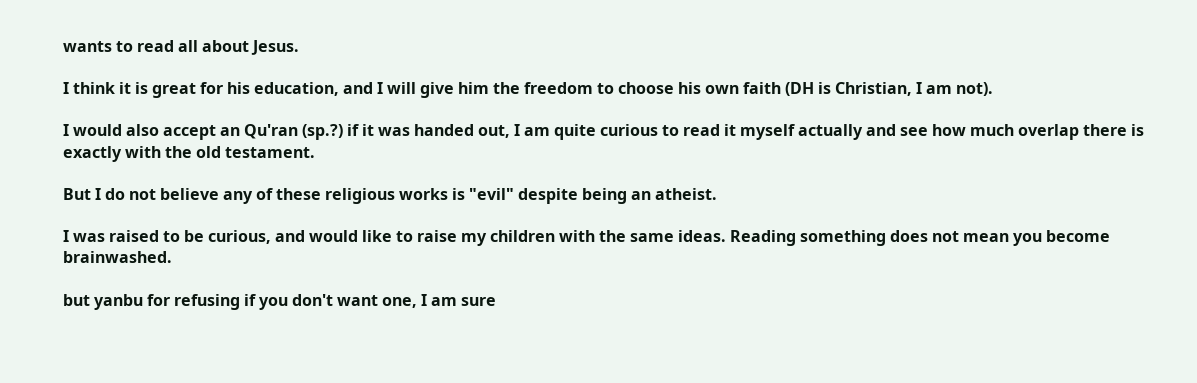wants to read all about Jesus.

I think it is great for his education, and I will give him the freedom to choose his own faith (DH is Christian, I am not).

I would also accept an Qu'ran (sp.?) if it was handed out, I am quite curious to read it myself actually and see how much overlap there is exactly with the old testament.

But I do not believe any of these religious works is "evil" despite being an atheist.

I was raised to be curious, and would like to raise my children with the same ideas. Reading something does not mean you become brainwashed.

but yanbu for refusing if you don't want one, I am sure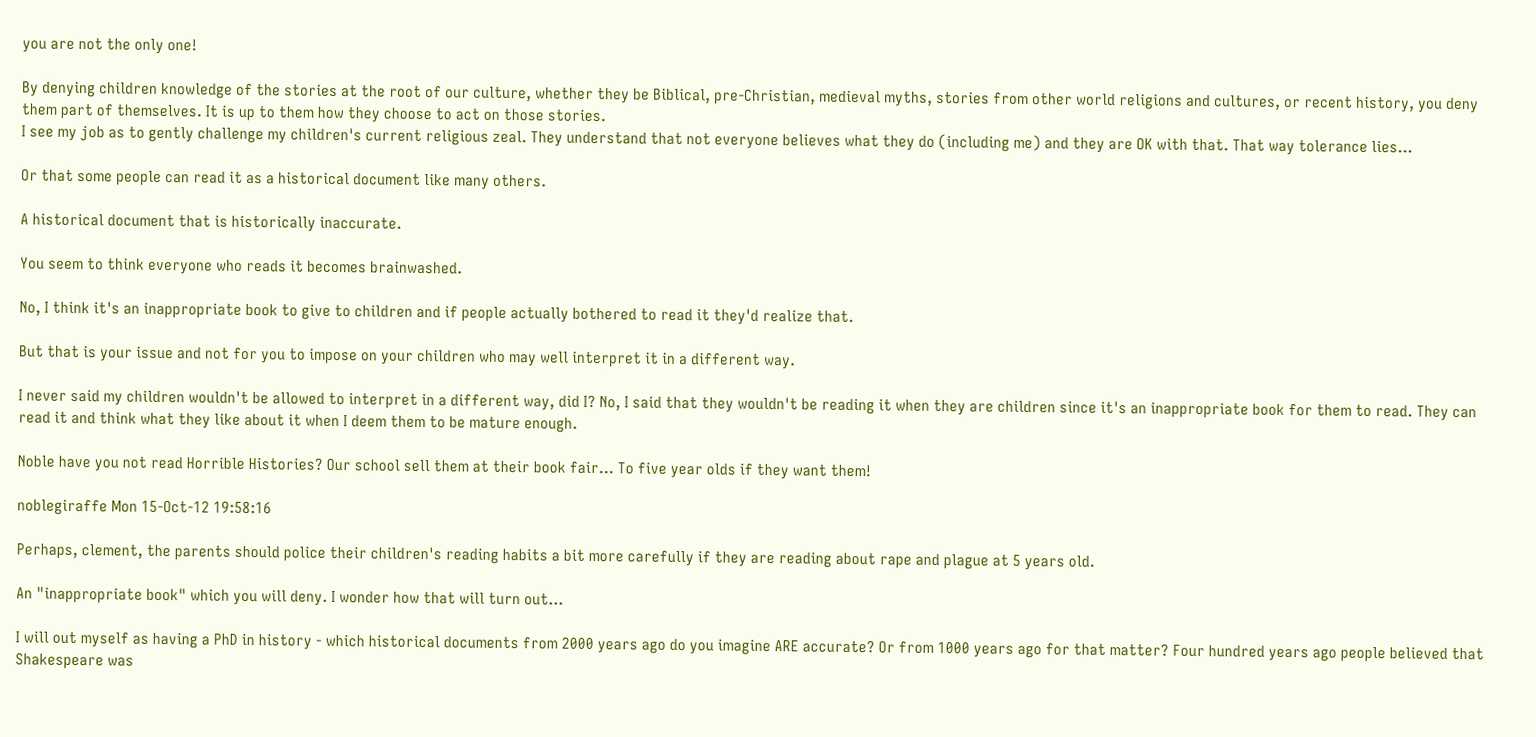you are not the only one!

By denying children knowledge of the stories at the root of our culture, whether they be Biblical, pre-Christian, medieval myths, stories from other world religions and cultures, or recent history, you deny them part of themselves. It is up to them how they choose to act on those stories.
I see my job as to gently challenge my children's current religious zeal. They understand that not everyone believes what they do (including me) and they are OK with that. That way tolerance lies...

Or that some people can read it as a historical document like many others.

A historical document that is historically inaccurate.

You seem to think everyone who reads it becomes brainwashed.

No, I think it's an inappropriate book to give to children and if people actually bothered to read it they'd realize that.

But that is your issue and not for you to impose on your children who may well interpret it in a different way.

I never said my children wouldn't be allowed to interpret in a different way, did I? No, I said that they wouldn't be reading it when they are children since it's an inappropriate book for them to read. They can read it and think what they like about it when I deem them to be mature enough.

Noble have you not read Horrible Histories? Our school sell them at their book fair... To five year olds if they want them!

noblegiraffe Mon 15-Oct-12 19:58:16

Perhaps, clement, the parents should police their children's reading habits a bit more carefully if they are reading about rape and plague at 5 years old.

An "inappropriate book" which you will deny. I wonder how that will turn out...

I will out myself as having a PhD in history - which historical documents from 2000 years ago do you imagine ARE accurate? Or from 1000 years ago for that matter? Four hundred years ago people believed that Shakespeare was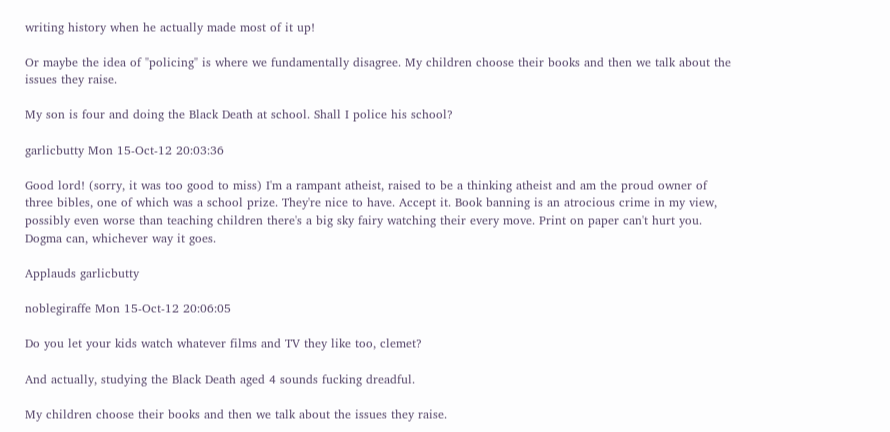writing history when he actually made most of it up!

Or maybe the idea of "policing" is where we fundamentally disagree. My children choose their books and then we talk about the issues they raise.

My son is four and doing the Black Death at school. Shall I police his school?

garlicbutty Mon 15-Oct-12 20:03:36

Good lord! (sorry, it was too good to miss) I'm a rampant atheist, raised to be a thinking atheist and am the proud owner of three bibles, one of which was a school prize. They're nice to have. Accept it. Book banning is an atrocious crime in my view, possibly even worse than teaching children there's a big sky fairy watching their every move. Print on paper can't hurt you. Dogma can, whichever way it goes.

Applauds garlicbutty

noblegiraffe Mon 15-Oct-12 20:06:05

Do you let your kids watch whatever films and TV they like too, clemet?

And actually, studying the Black Death aged 4 sounds fucking dreadful.

My children choose their books and then we talk about the issues they raise.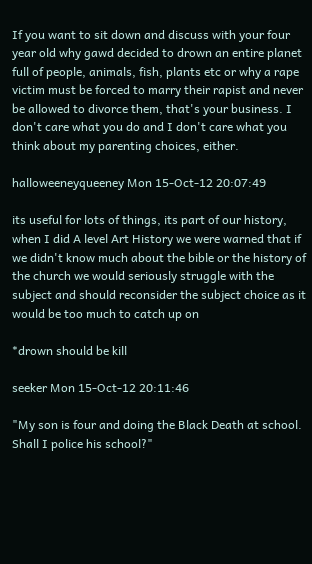If you want to sit down and discuss with your four year old why gawd decided to drown an entire planet full of people, animals, fish, plants etc or why a rape victim must be forced to marry their rapist and never be allowed to divorce them, that's your business. I don't care what you do and I don't care what you think about my parenting choices, either.

halloweeneyqueeney Mon 15-Oct-12 20:07:49

its useful for lots of things, its part of our history, when I did A level Art History we were warned that if we didn't know much about the bible or the history of the church we would seriously struggle with the subject and should reconsider the subject choice as it would be too much to catch up on

*drown should be kill

seeker Mon 15-Oct-12 20:11:46

"My son is four and doing the Black Death at school. Shall I police his school?"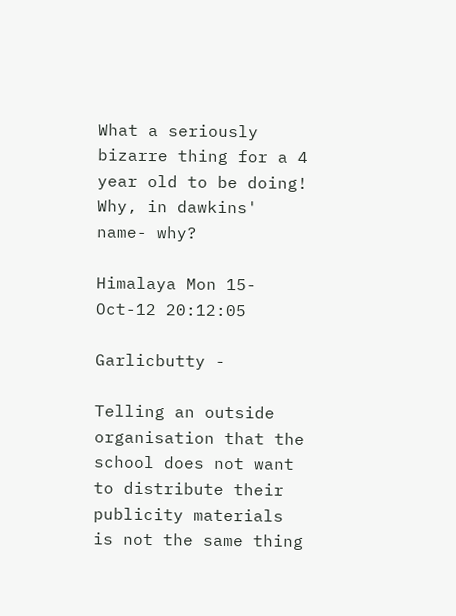What a seriously bizarre thing for a 4 year old to be doing! Why, in dawkins' name- why?

Himalaya Mon 15-Oct-12 20:12:05

Garlicbutty -

Telling an outside organisation that the school does not want to distribute their publicity materials is not the same thing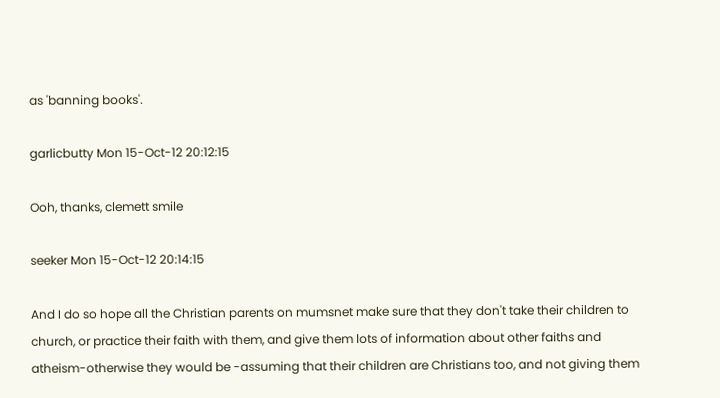as 'banning books'.

garlicbutty Mon 15-Oct-12 20:12:15

Ooh, thanks, clemett smile

seeker Mon 15-Oct-12 20:14:15

And I do so hope all the Christian parents on mumsnet make sure that they don't take their children to church, or practice their faith with them, and give them lots of information about other faiths and atheism-otherwise they would be -assuming that their children are Christians too, and not giving them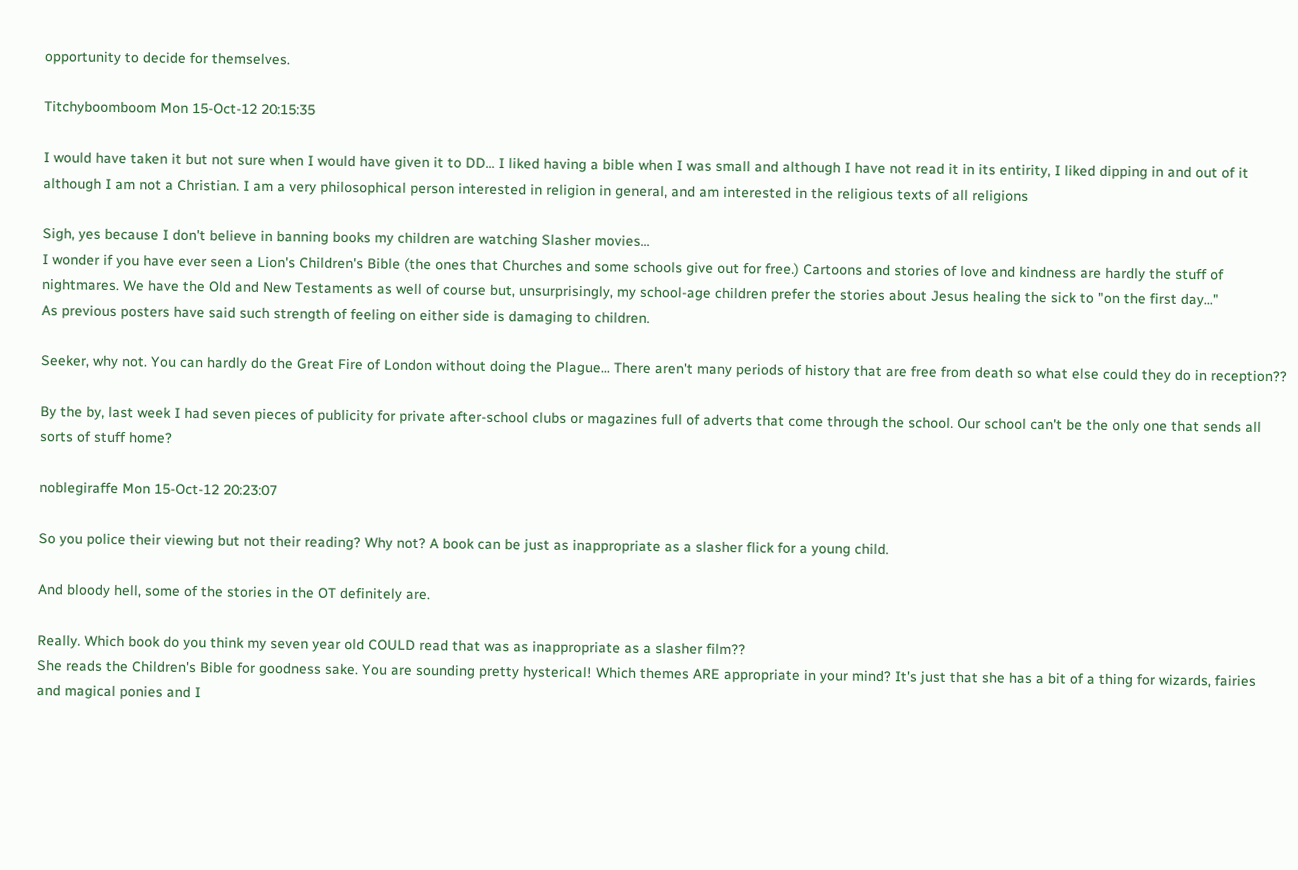opportunity to decide for themselves.

Titchyboomboom Mon 15-Oct-12 20:15:35

I would have taken it but not sure when I would have given it to DD... I liked having a bible when I was small and although I have not read it in its entirity, I liked dipping in and out of it although I am not a Christian. I am a very philosophical person interested in religion in general, and am interested in the religious texts of all religions

Sigh, yes because I don't believe in banning books my children are watching Slasher movies...
I wonder if you have ever seen a Lion's Children's Bible (the ones that Churches and some schools give out for free.) Cartoons and stories of love and kindness are hardly the stuff of nightmares. We have the Old and New Testaments as well of course but, unsurprisingly, my school-age children prefer the stories about Jesus healing the sick to "on the first day..."
As previous posters have said such strength of feeling on either side is damaging to children.

Seeker, why not. You can hardly do the Great Fire of London without doing the Plague... There aren't many periods of history that are free from death so what else could they do in reception??

By the by, last week I had seven pieces of publicity for private after-school clubs or magazines full of adverts that come through the school. Our school can't be the only one that sends all sorts of stuff home?

noblegiraffe Mon 15-Oct-12 20:23:07

So you police their viewing but not their reading? Why not? A book can be just as inappropriate as a slasher flick for a young child.

And bloody hell, some of the stories in the OT definitely are.

Really. Which book do you think my seven year old COULD read that was as inappropriate as a slasher film??
She reads the Children's Bible for goodness sake. You are sounding pretty hysterical! Which themes ARE appropriate in your mind? It's just that she has a bit of a thing for wizards, fairies and magical ponies and I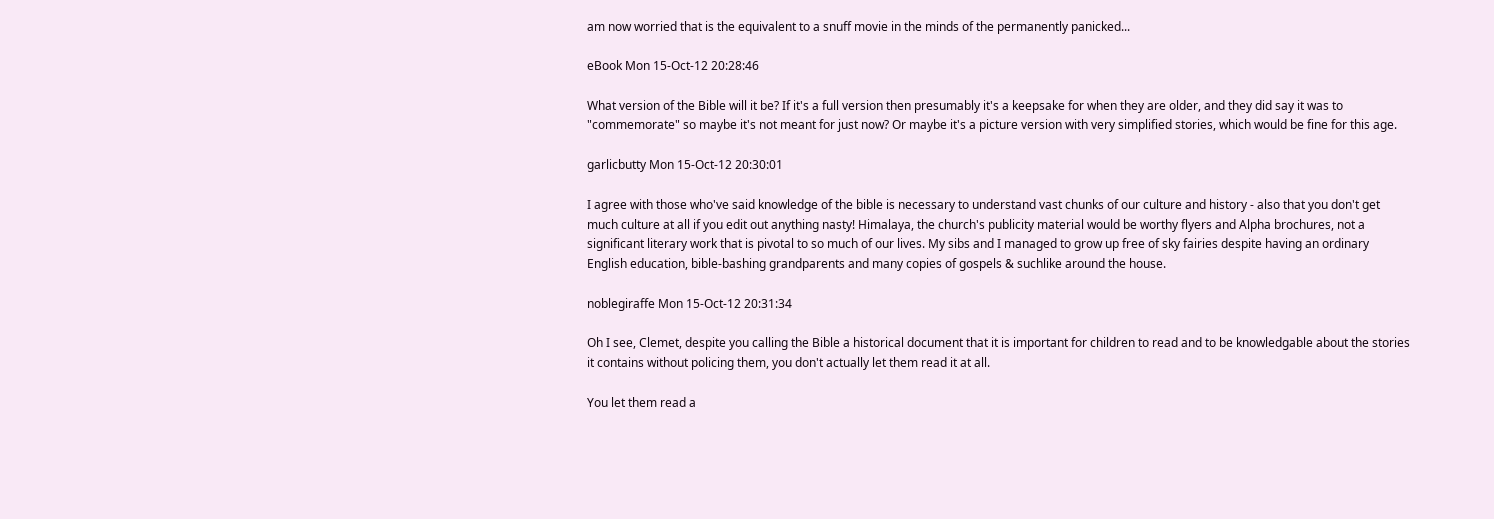am now worried that is the equivalent to a snuff movie in the minds of the permanently panicked...

eBook Mon 15-Oct-12 20:28:46

What version of the Bible will it be? If it's a full version then presumably it's a keepsake for when they are older, and they did say it was to "commemorate" so maybe it's not meant for just now? Or maybe it's a picture version with very simplified stories, which would be fine for this age.

garlicbutty Mon 15-Oct-12 20:30:01

I agree with those who've said knowledge of the bible is necessary to understand vast chunks of our culture and history - also that you don't get much culture at all if you edit out anything nasty! Himalaya, the church's publicity material would be worthy flyers and Alpha brochures, not a significant literary work that is pivotal to so much of our lives. My sibs and I managed to grow up free of sky fairies despite having an ordinary English education, bible-bashing grandparents and many copies of gospels & suchlike around the house.

noblegiraffe Mon 15-Oct-12 20:31:34

Oh I see, Clemet, despite you calling the Bible a historical document that it is important for children to read and to be knowledgable about the stories it contains without policing them, you don't actually let them read it at all.

You let them read a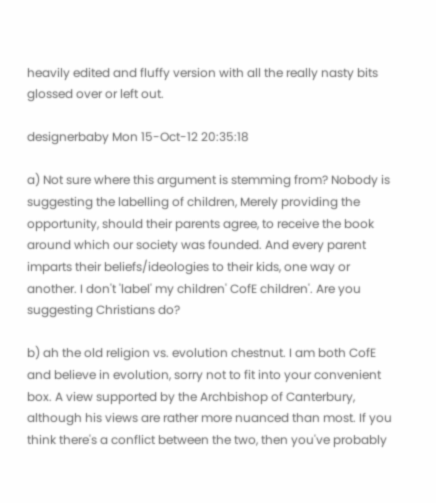heavily edited and fluffy version with all the really nasty bits glossed over or left out.

designerbaby Mon 15-Oct-12 20:35:18

a) Not sure where this argument is stemming from? Nobody is suggesting the labelling of children, Merely providing the opportunity, should their parents agree, to receive the book around which our society was founded. And every parent imparts their beliefs/ideologies to their kids, one way or another. I don't 'label' my children' CofE children'. Are you suggesting Christians do?

b) ah the old religion vs. evolution chestnut. I am both CofE and believe in evolution, sorry not to fit into your convenient box. A view supported by the Archbishop of Canterbury, although his views are rather more nuanced than most. If you think there's a conflict between the two, then you've probably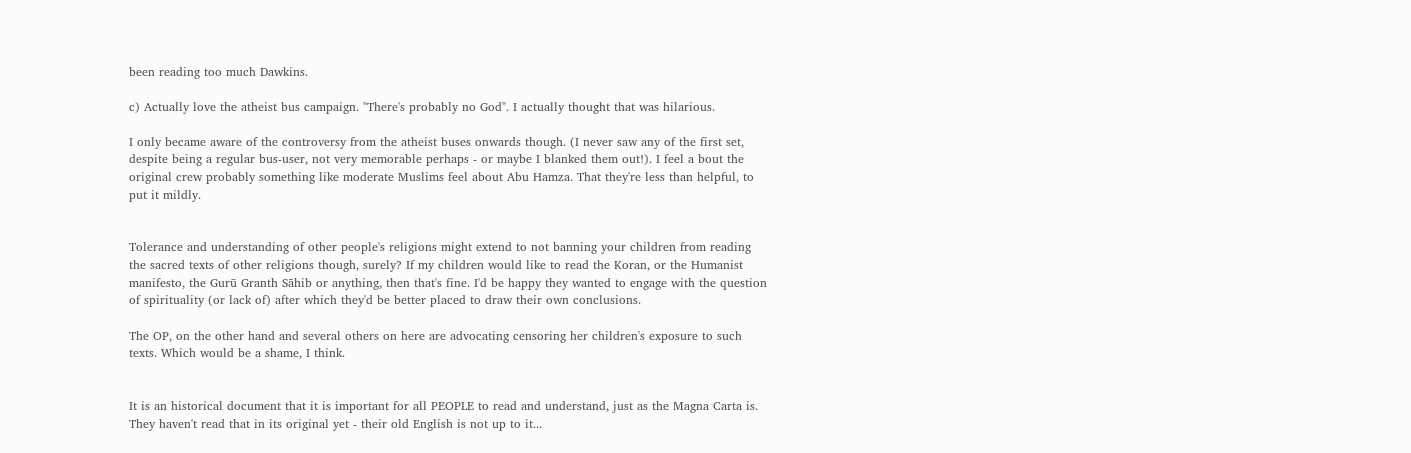been reading too much Dawkins.

c) Actually love the atheist bus campaign. "There's probably no God". I actually thought that was hilarious.

I only became aware of the controversy from the atheist buses onwards though. (I never saw any of the first set, despite being a regular bus-user, not very memorable perhaps - or maybe I blanked them out!). I feel a bout the original crew probably something like moderate Muslims feel about Abu Hamza. That they're less than helpful, to put it mildly.


Tolerance and understanding of other people's religions might extend to not banning your children from reading the sacred texts of other religions though, surely? If my children would like to read the Koran, or the Humanist manifesto, the Gurū Granth Sāhib or anything, then that's fine. I'd be happy they wanted to engage with the question of spirituality (or lack of) after which they'd be better placed to draw their own conclusions.

The OP, on the other hand and several others on here are advocating censoring her children's exposure to such texts. Which would be a shame, I think.


It is an historical document that it is important for all PEOPLE to read and understand, just as the Magna Carta is. They haven't read that in its original yet - their old English is not up to it...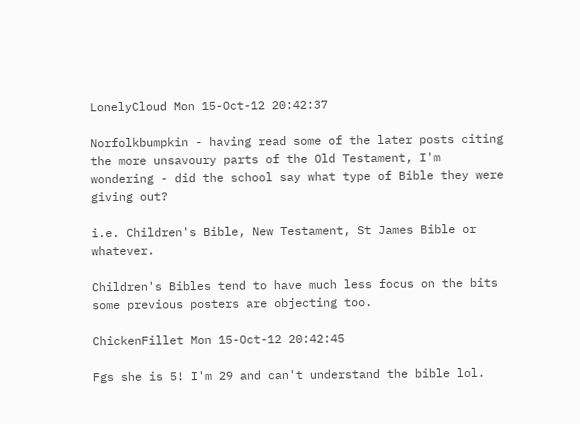LonelyCloud Mon 15-Oct-12 20:42:37

Norfolkbumpkin - having read some of the later posts citing the more unsavoury parts of the Old Testament, I'm wondering - did the school say what type of Bible they were giving out?

i.e. Children's Bible, New Testament, St James Bible or whatever.

Children's Bibles tend to have much less focus on the bits some previous posters are objecting too.

ChickenFillet Mon 15-Oct-12 20:42:45

Fgs she is 5! I'm 29 and can't understand the bible lol.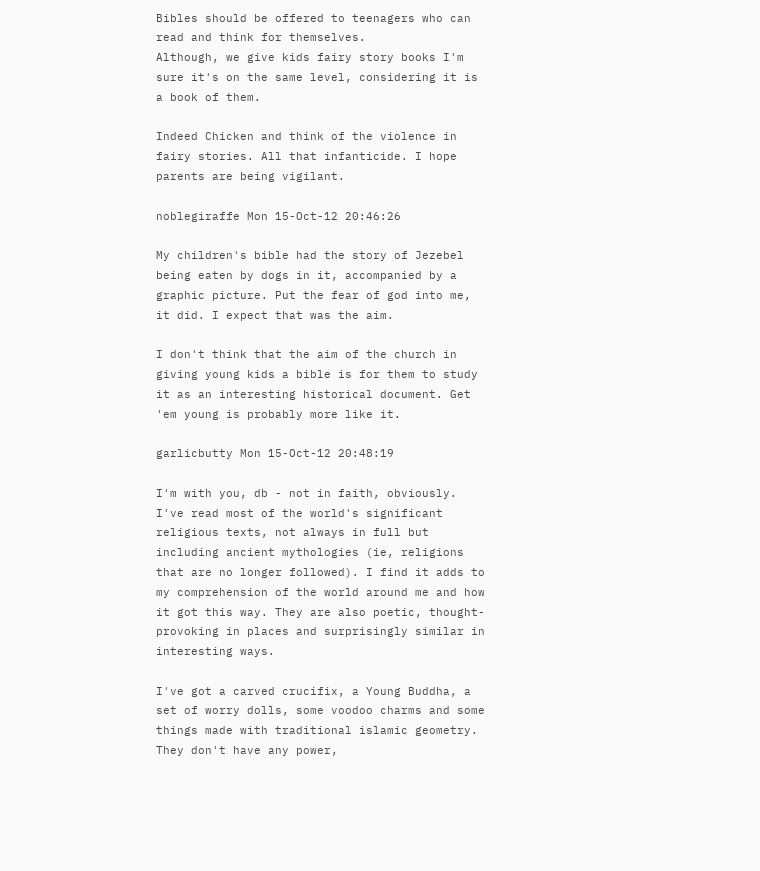Bibles should be offered to teenagers who can read and think for themselves.
Although, we give kids fairy story books I'm sure it's on the same level, considering it is a book of them.

Indeed Chicken and think of the violence in fairy stories. All that infanticide. I hope parents are being vigilant.

noblegiraffe Mon 15-Oct-12 20:46:26

My children's bible had the story of Jezebel being eaten by dogs in it, accompanied by a graphic picture. Put the fear of god into me, it did. I expect that was the aim.

I don't think that the aim of the church in giving young kids a bible is for them to study it as an interesting historical document. Get 'em young is probably more like it.

garlicbutty Mon 15-Oct-12 20:48:19

I'm with you, db - not in faith, obviously. I've read most of the world's significant religious texts, not always in full but including ancient mythologies (ie, religions that are no longer followed). I find it adds to my comprehension of the world around me and how it got this way. They are also poetic, thought-provoking in places and surprisingly similar in interesting ways.

I've got a carved crucifix, a Young Buddha, a set of worry dolls, some voodoo charms and some things made with traditional islamic geometry. They don't have any power,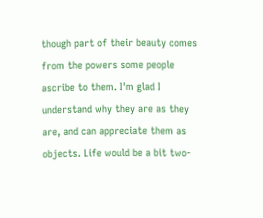though part of their beauty comes from the powers some people ascribe to them. I'm glad I understand why they are as they are, and can appreciate them as objects. Life would be a bit two-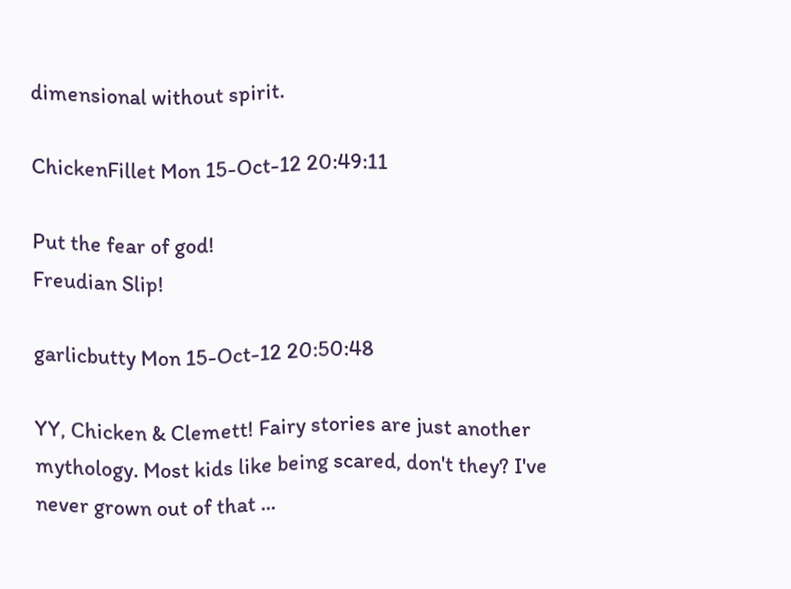dimensional without spirit.

ChickenFillet Mon 15-Oct-12 20:49:11

Put the fear of god!
Freudian Slip!

garlicbutty Mon 15-Oct-12 20:50:48

YY, Chicken & Clemett! Fairy stories are just another mythology. Most kids like being scared, don't they? I've never grown out of that ...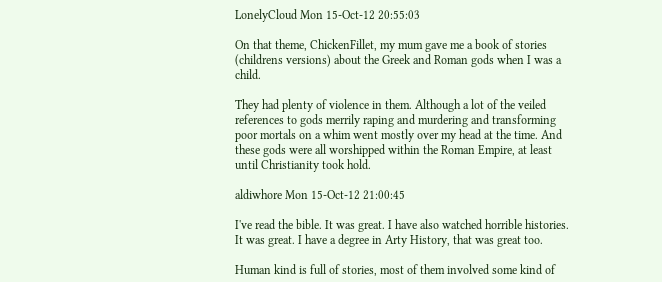LonelyCloud Mon 15-Oct-12 20:55:03

On that theme, ChickenFillet, my mum gave me a book of stories (childrens versions) about the Greek and Roman gods when I was a child.

They had plenty of violence in them. Although a lot of the veiled references to gods merrily raping and murdering and transforming poor mortals on a whim went mostly over my head at the time. And these gods were all worshipped within the Roman Empire, at least until Christianity took hold.

aldiwhore Mon 15-Oct-12 21:00:45

I've read the bible. It was great. I have also watched horrible histories. It was great. I have a degree in Arty History, that was great too.

Human kind is full of stories, most of them involved some kind of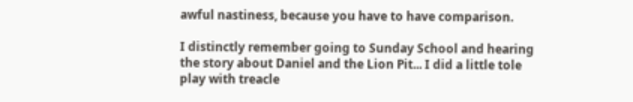awful nastiness, because you have to have comparison.

I distinctly remember going to Sunday School and hearing the story about Daniel and the Lion Pit... I did a little tole play with treacle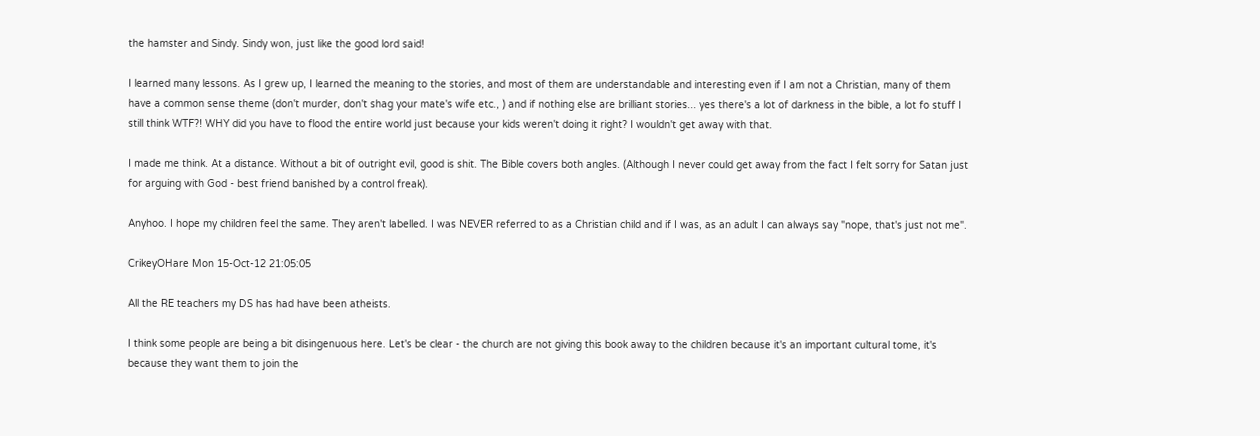the hamster and Sindy. Sindy won, just like the good lord said!

I learned many lessons. As I grew up, I learned the meaning to the stories, and most of them are understandable and interesting even if I am not a Christian, many of them have a common sense theme (don't murder, don't shag your mate's wife etc., ) and if nothing else are brilliant stories... yes there's a lot of darkness in the bible, a lot fo stuff I still think WTF?! WHY did you have to flood the entire world just because your kids weren't doing it right? I wouldn't get away with that.

I made me think. At a distance. Without a bit of outright evil, good is shit. The Bible covers both angles. (Although I never could get away from the fact I felt sorry for Satan just for arguing with God - best friend banished by a control freak).

Anyhoo. I hope my children feel the same. They aren't labelled. I was NEVER referred to as a Christian child and if I was, as an adult I can always say "nope, that's just not me".

CrikeyOHare Mon 15-Oct-12 21:05:05

All the RE teachers my DS has had have been atheists.

I think some people are being a bit disingenuous here. Let's be clear - the church are not giving this book away to the children because it's an important cultural tome, it's because they want them to join the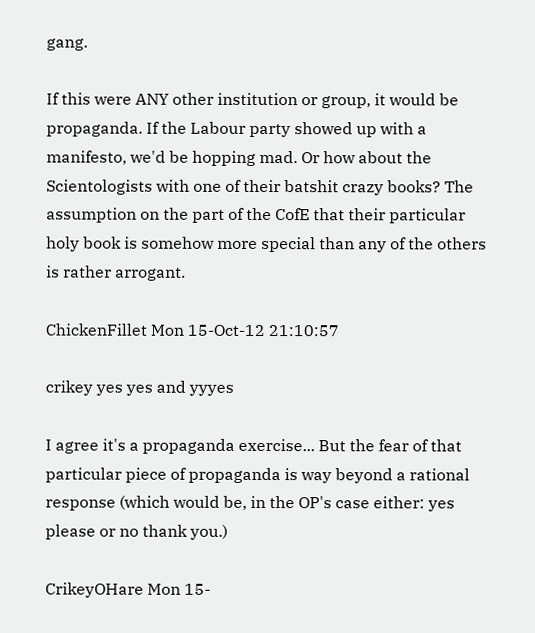gang.

If this were ANY other institution or group, it would be propaganda. If the Labour party showed up with a manifesto, we'd be hopping mad. Or how about the Scientologists with one of their batshit crazy books? The assumption on the part of the CofE that their particular holy book is somehow more special than any of the others is rather arrogant.

ChickenFillet Mon 15-Oct-12 21:10:57

crikey yes yes and yyyes

I agree it's a propaganda exercise... But the fear of that particular piece of propaganda is way beyond a rational response (which would be, in the OP's case either: yes please or no thank you.)

CrikeyOHare Mon 15-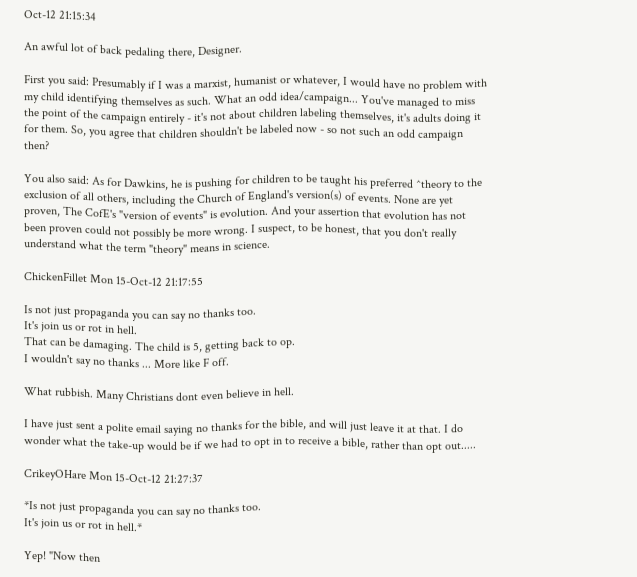Oct-12 21:15:34

An awful lot of back pedaling there, Designer.

First you said: Presumably if I was a marxist, humanist or whatever, I would have no problem with my child identifying themselves as such. What an odd idea/campaign... You've managed to miss the point of the campaign entirely - it's not about children labeling themselves, it's adults doing it for them. So, you agree that children shouldn't be labeled now - so not such an odd campaign then?

You also said: As for Dawkins, he is pushing for children to be taught his preferred ^theory to the exclusion of all others, including the Church of England's version(s) of events. None are yet proven, The CofE's "version of events" is evolution. And your assertion that evolution has not been proven could not possibly be more wrong. I suspect, to be honest, that you don't really understand what the term "theory" means in science.

ChickenFillet Mon 15-Oct-12 21:17:55

Is not just propaganda you can say no thanks too.
It's join us or rot in hell.
That can be damaging. The child is 5, getting back to op.
I wouldn't say no thanks ... More like F off.

What rubbish. Many Christians dont even believe in hell.

I have just sent a polite email saying no thanks for the bible, and will just leave it at that. I do wonder what the take-up would be if we had to opt in to receive a bible, rather than opt out.....

CrikeyOHare Mon 15-Oct-12 21:27:37

*Is not just propaganda you can say no thanks too.
It's join us or rot in hell.*

Yep! "Now then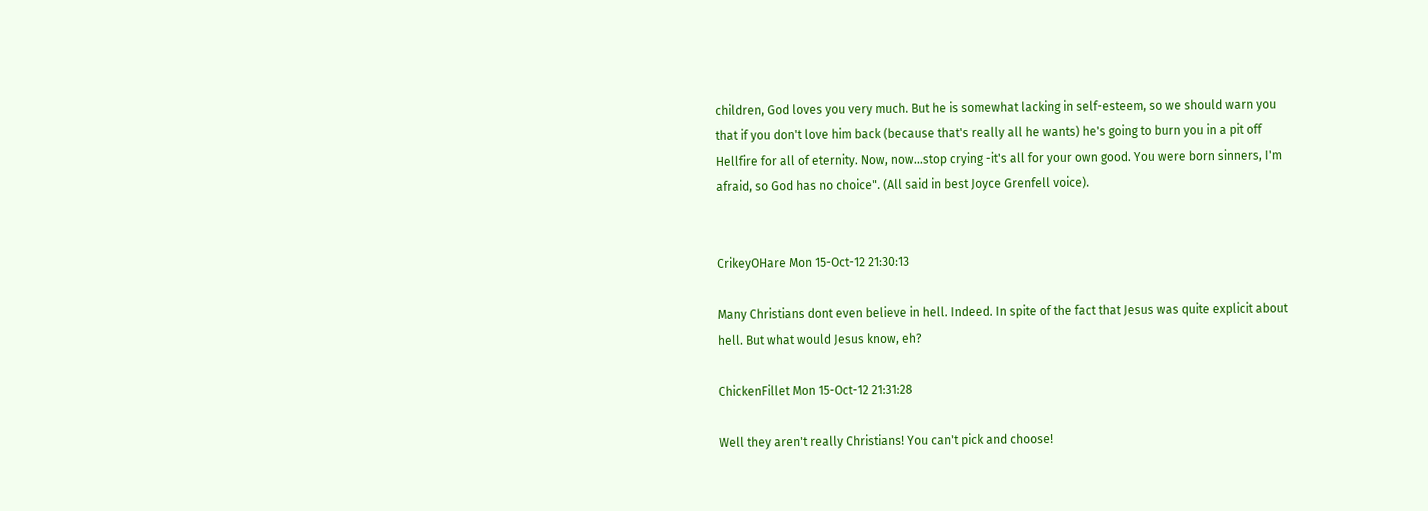children, God loves you very much. But he is somewhat lacking in self-esteem, so we should warn you that if you don't love him back (because that's really all he wants) he's going to burn you in a pit off Hellfire for all of eternity. Now, now...stop crying -it's all for your own good. You were born sinners, I'm afraid, so God has no choice". (All said in best Joyce Grenfell voice).


CrikeyOHare Mon 15-Oct-12 21:30:13

Many Christians dont even believe in hell. Indeed. In spite of the fact that Jesus was quite explicit about hell. But what would Jesus know, eh?

ChickenFillet Mon 15-Oct-12 21:31:28

Well they aren't really Christians! You can't pick and choose!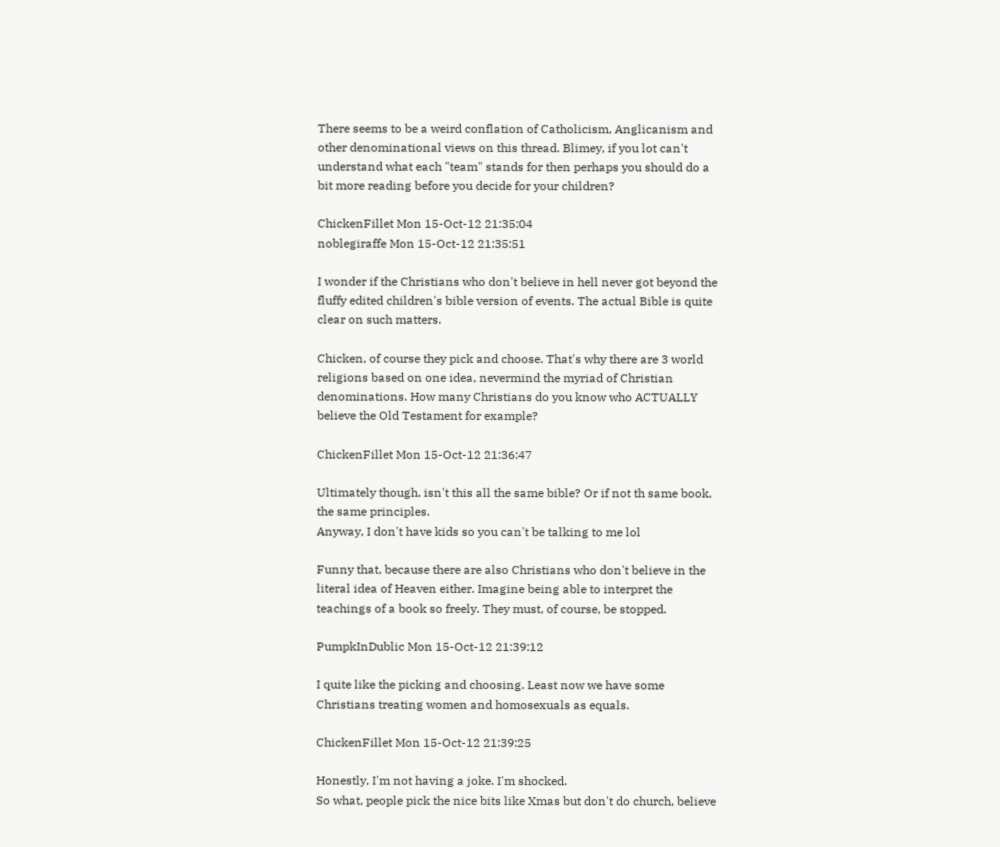There seems to be a weird conflation of Catholicism, Anglicanism and other denominational views on this thread. Blimey, if you lot can't understand what each "team" stands for then perhaps you should do a bit more reading before you decide for your children?

ChickenFillet Mon 15-Oct-12 21:35:04
noblegiraffe Mon 15-Oct-12 21:35:51

I wonder if the Christians who don't believe in hell never got beyond the fluffy edited children's bible version of events. The actual Bible is quite clear on such matters.

Chicken, of course they pick and choose. That's why there are 3 world religions based on one idea, nevermind the myriad of Christian denominations. How many Christians do you know who ACTUALLY believe the Old Testament for example?

ChickenFillet Mon 15-Oct-12 21:36:47

Ultimately though, isn't this all the same bible? Or if not th same book, the same principles.
Anyway, I don't have kids so you can't be talking to me lol

Funny that, because there are also Christians who don't believe in the literal idea of Heaven either. Imagine being able to interpret the teachings of a book so freely. They must, of course, be stopped.

PumpkInDublic Mon 15-Oct-12 21:39:12

I quite like the picking and choosing. Least now we have some Christians treating women and homosexuals as equals.

ChickenFillet Mon 15-Oct-12 21:39:25

Honestly, I'm not having a joke. I'm shocked.
So what, people pick the nice bits like Xmas but don't do church, believe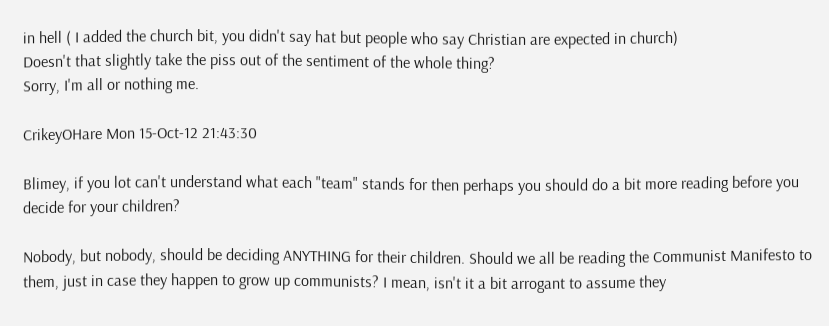in hell ( I added the church bit, you didn't say hat but people who say Christian are expected in church)
Doesn't that slightly take the piss out of the sentiment of the whole thing?
Sorry, I'm all or nothing me.

CrikeyOHare Mon 15-Oct-12 21:43:30

Blimey, if you lot can't understand what each "team" stands for then perhaps you should do a bit more reading before you decide for your children?

Nobody, but nobody, should be deciding ANYTHING for their children. Should we all be reading the Communist Manifesto to them, just in case they happen to grow up communists? I mean, isn't it a bit arrogant to assume they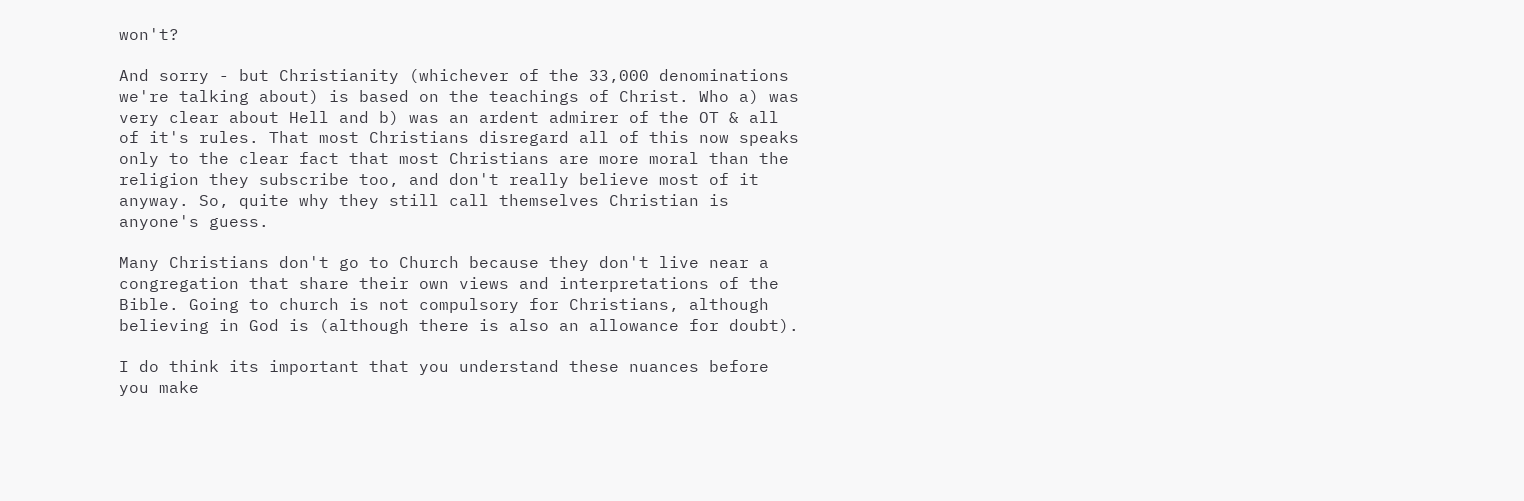won't?

And sorry - but Christianity (whichever of the 33,000 denominations we're talking about) is based on the teachings of Christ. Who a) was very clear about Hell and b) was an ardent admirer of the OT & all of it's rules. That most Christians disregard all of this now speaks only to the clear fact that most Christians are more moral than the religion they subscribe too, and don't really believe most of it anyway. So, quite why they still call themselves Christian is anyone's guess.

Many Christians don't go to Church because they don't live near a congregation that share their own views and interpretations of the Bible. Going to church is not compulsory for Christians, although believing in God is (although there is also an allowance for doubt).

I do think its important that you understand these nuances before you make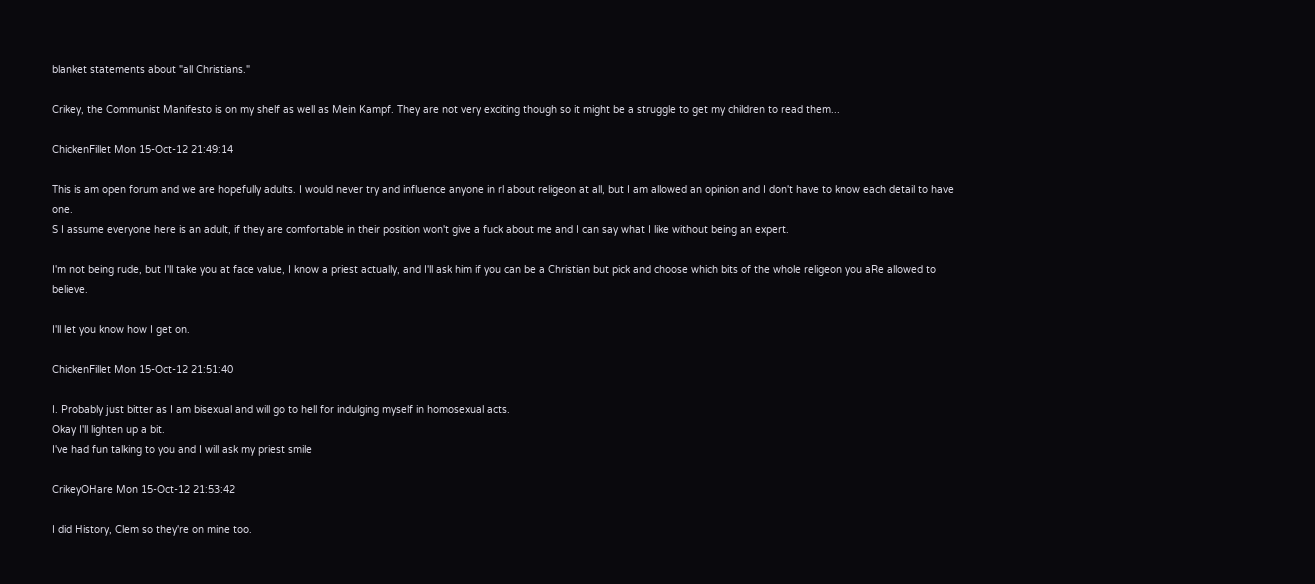blanket statements about "all Christians."

Crikey, the Communist Manifesto is on my shelf as well as Mein Kampf. They are not very exciting though so it might be a struggle to get my children to read them...

ChickenFillet Mon 15-Oct-12 21:49:14

This is am open forum and we are hopefully adults. I would never try and influence anyone in rl about religeon at all, but I am allowed an opinion and I don't have to know each detail to have one.
S I assume everyone here is an adult, if they are comfortable in their position won't give a fuck about me and I can say what I like without being an expert.

I'm not being rude, but I'll take you at face value, I know a priest actually, and I'll ask him if you can be a Christian but pick and choose which bits of the whole religeon you aRe allowed to believe.

I'll let you know how I get on.

ChickenFillet Mon 15-Oct-12 21:51:40

I. Probably just bitter as I am bisexual and will go to hell for indulging myself in homosexual acts.
Okay I'll lighten up a bit.
I've had fun talking to you and I will ask my priest smile

CrikeyOHare Mon 15-Oct-12 21:53:42

I did History, Clem so they're on mine too.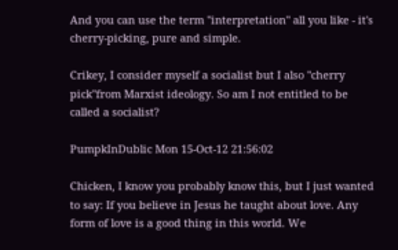And you can use the term "interpretation" all you like - it's cherry-picking, pure and simple.

Crikey, I consider myself a socialist but I also "cherry pick"from Marxist ideology. So am I not entitled to be called a socialist?

PumpkInDublic Mon 15-Oct-12 21:56:02

Chicken, I know you probably know this, but I just wanted to say: If you believe in Jesus he taught about love. Any form of love is a good thing in this world. We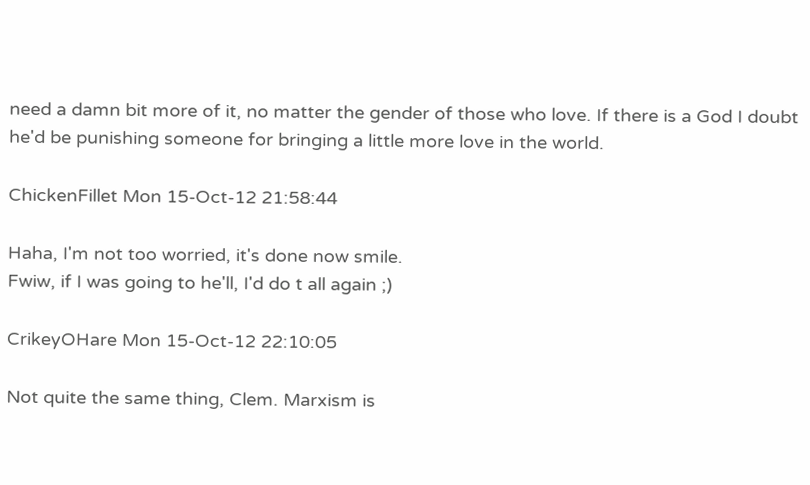need a damn bit more of it, no matter the gender of those who love. If there is a God I doubt he'd be punishing someone for bringing a little more love in the world.

ChickenFillet Mon 15-Oct-12 21:58:44

Haha, I'm not too worried, it's done now smile.
Fwiw, if I was going to he'll, I'd do t all again ;)

CrikeyOHare Mon 15-Oct-12 22:10:05

Not quite the same thing, Clem. Marxism is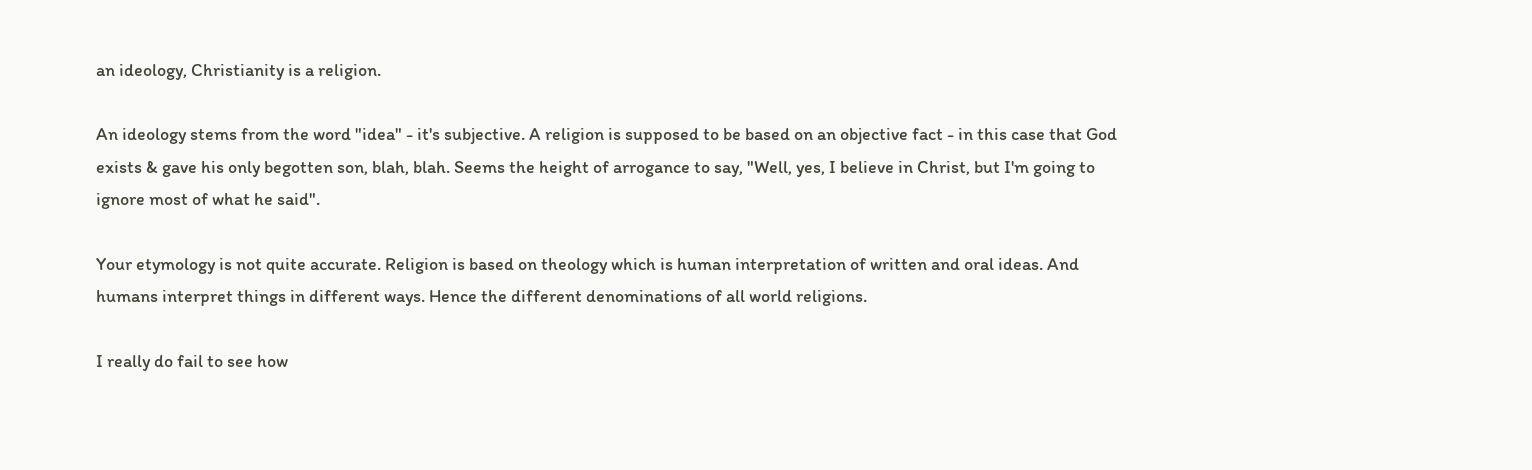an ideology, Christianity is a religion.

An ideology stems from the word "idea" - it's subjective. A religion is supposed to be based on an objective fact - in this case that God exists & gave his only begotten son, blah, blah. Seems the height of arrogance to say, "Well, yes, I believe in Christ, but I'm going to ignore most of what he said".

Your etymology is not quite accurate. Religion is based on theology which is human interpretation of written and oral ideas. And humans interpret things in different ways. Hence the different denominations of all world religions.

I really do fail to see how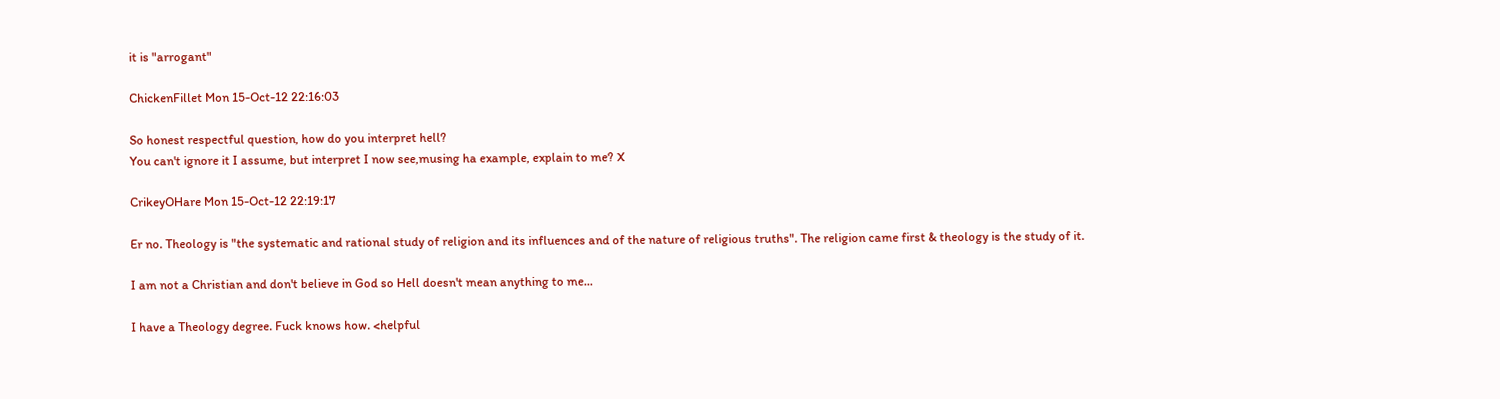it is "arrogant"

ChickenFillet Mon 15-Oct-12 22:16:03

So honest respectful question, how do you interpret hell?
You can't ignore it I assume, but interpret I now see,musing ha example, explain to me? X

CrikeyOHare Mon 15-Oct-12 22:19:17

Er no. Theology is "the systematic and rational study of religion and its influences and of the nature of religious truths". The religion came first & theology is the study of it.

I am not a Christian and don't believe in God so Hell doesn't mean anything to me...

I have a Theology degree. Fuck knows how. <helpful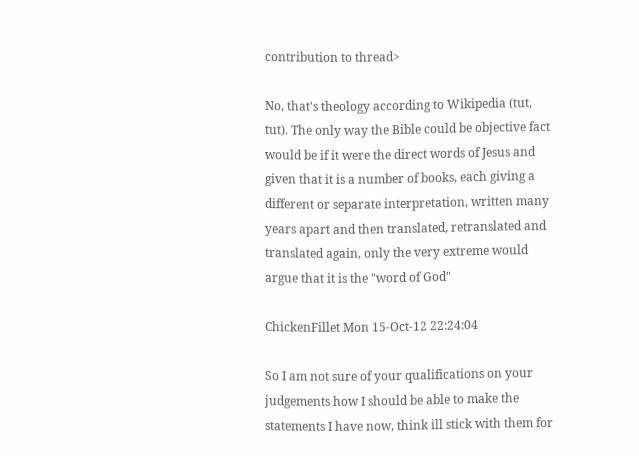contribution to thread>

No, that's theology according to Wikipedia (tut, tut). The only way the Bible could be objective fact would be if it were the direct words of Jesus and given that it is a number of books, each giving a different or separate interpretation, written many years apart and then translated, retranslated and translated again, only the very extreme would argue that it is the "word of God"

ChickenFillet Mon 15-Oct-12 22:24:04

So I am not sure of your qualifications on your judgements how I should be able to make the statements I have now, think ill stick with them for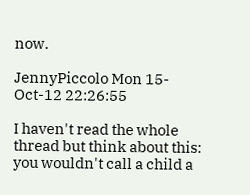now.

JennyPiccolo Mon 15-Oct-12 22:26:55

I haven't read the whole thread but think about this: you wouldn't call a child a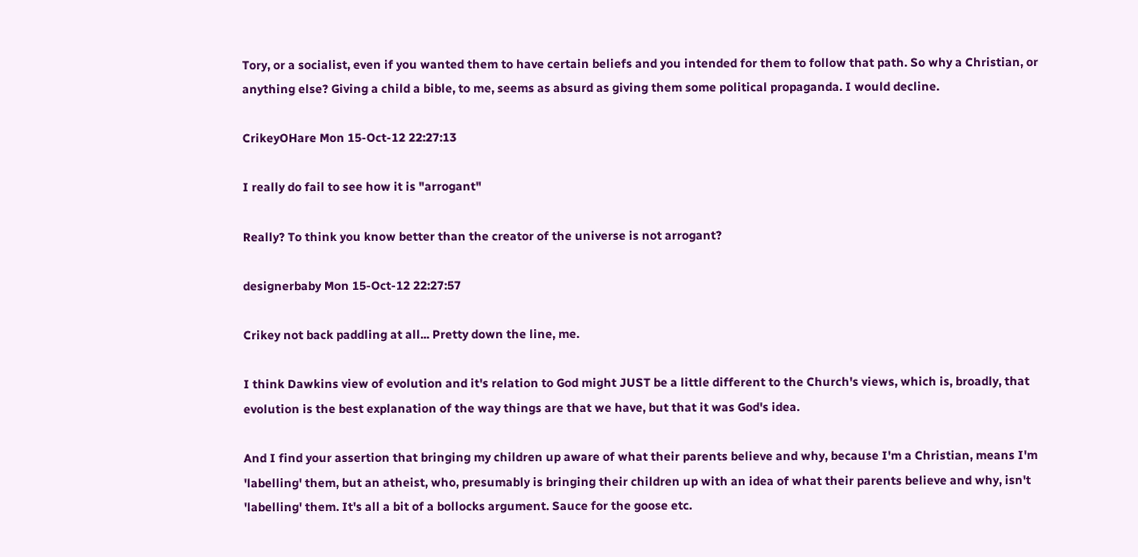Tory, or a socialist, even if you wanted them to have certain beliefs and you intended for them to follow that path. So why a Christian, or anything else? Giving a child a bible, to me, seems as absurd as giving them some political propaganda. I would decline.

CrikeyOHare Mon 15-Oct-12 22:27:13

I really do fail to see how it is "arrogant"

Really? To think you know better than the creator of the universe is not arrogant?

designerbaby Mon 15-Oct-12 22:27:57

Crikey not back paddling at all... Pretty down the line, me.

I think Dawkins view of evolution and it's relation to God might JUST be a little different to the Church's views, which is, broadly, that evolution is the best explanation of the way things are that we have, but that it was God's idea.

And I find your assertion that bringing my children up aware of what their parents believe and why, because I'm a Christian, means I'm 'labelling' them, but an atheist, who, presumably is bringing their children up with an idea of what their parents believe and why, isn't 'labelling' them. It's all a bit of a bollocks argument. Sauce for the goose etc.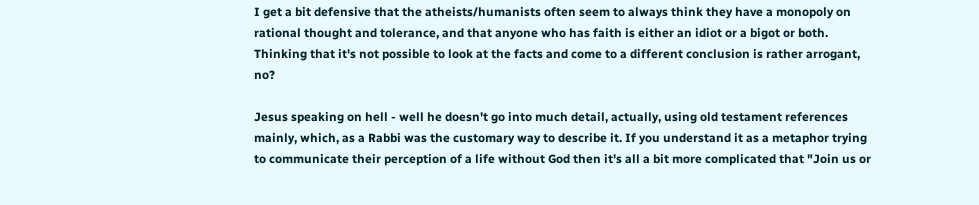I get a bit defensive that the atheists/humanists often seem to always think they have a monopoly on rational thought and tolerance, and that anyone who has faith is either an idiot or a bigot or both. Thinking that it's not possible to look at the facts and come to a different conclusion is rather arrogant, no?

Jesus speaking on hell - well he doesn't go into much detail, actually, using old testament references mainly, which, as a Rabbi was the customary way to describe it. If you understand it as a metaphor trying to communicate their perception of a life without God then it's all a bit more complicated that "Join us or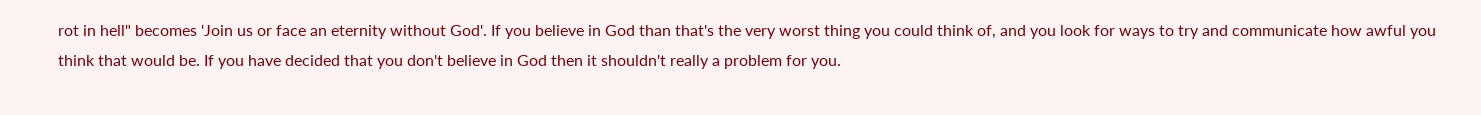rot in hell" becomes 'Join us or face an eternity without God'. If you believe in God than that's the very worst thing you could think of, and you look for ways to try and communicate how awful you think that would be. If you have decided that you don't believe in God then it shouldn't really a problem for you.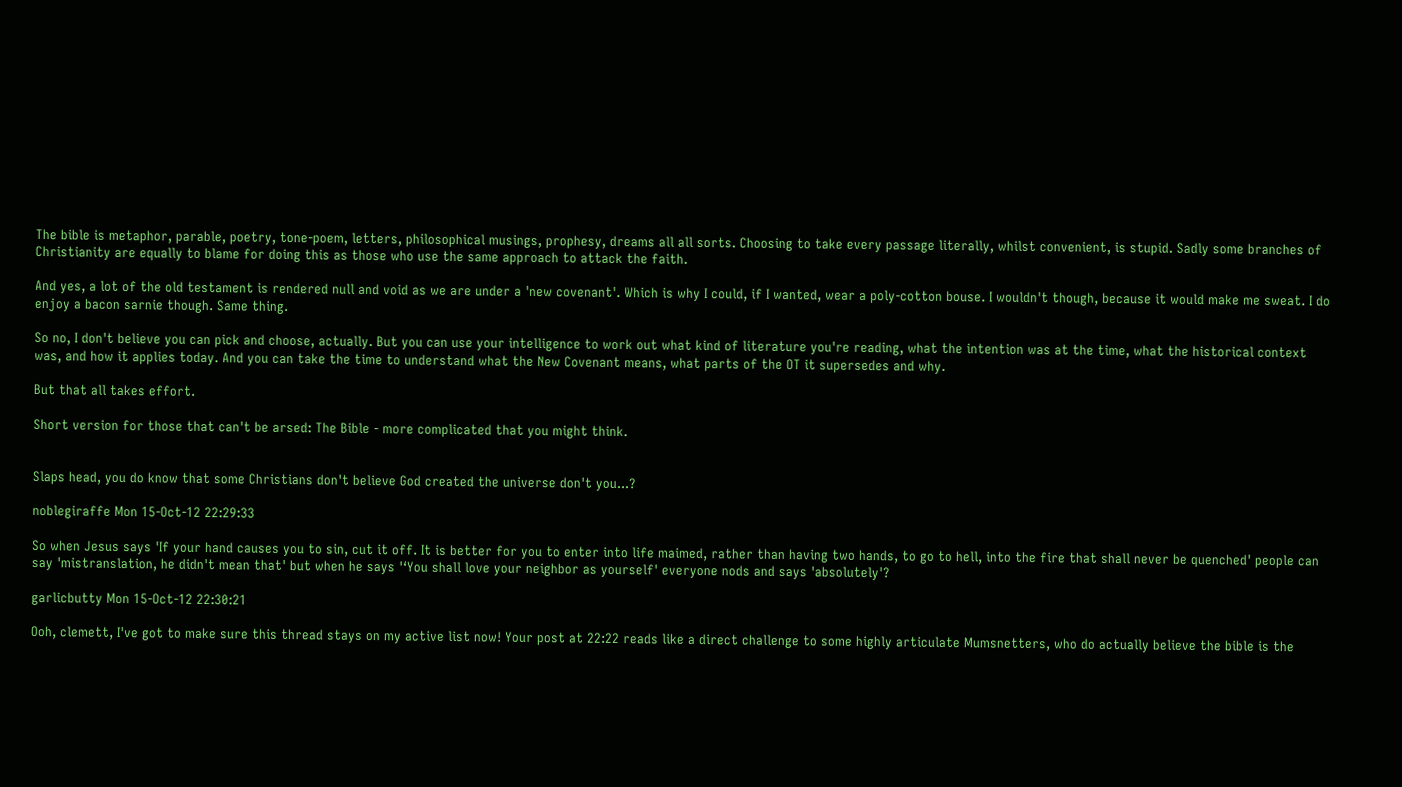The bible is metaphor, parable, poetry, tone-poem, letters, philosophical musings, prophesy, dreams all all sorts. Choosing to take every passage literally, whilst convenient, is stupid. Sadly some branches of Christianity are equally to blame for doing this as those who use the same approach to attack the faith.

And yes, a lot of the old testament is rendered null and void as we are under a 'new covenant'. Which is why I could, if I wanted, wear a poly-cotton bouse. I wouldn't though, because it would make me sweat. I do enjoy a bacon sarnie though. Same thing.

So no, I don't believe you can pick and choose, actually. But you can use your intelligence to work out what kind of literature you're reading, what the intention was at the time, what the historical context was, and how it applies today. And you can take the time to understand what the New Covenant means, what parts of the OT it supersedes and why.

But that all takes effort.

Short version for those that can't be arsed: The Bible - more complicated that you might think.


Slaps head, you do know that some Christians don't believe God created the universe don't you...?

noblegiraffe Mon 15-Oct-12 22:29:33

So when Jesus says 'If your hand causes you to sin, cut it off. It is better for you to enter into life maimed, rather than having two hands, to go to hell, into the fire that shall never be quenched' people can say 'mistranslation, he didn't mean that' but when he says '‘You shall love your neighbor as yourself' everyone nods and says 'absolutely'?

garlicbutty Mon 15-Oct-12 22:30:21

Ooh, clemett, I've got to make sure this thread stays on my active list now! Your post at 22:22 reads like a direct challenge to some highly articulate Mumsnetters, who do actually believe the bible is the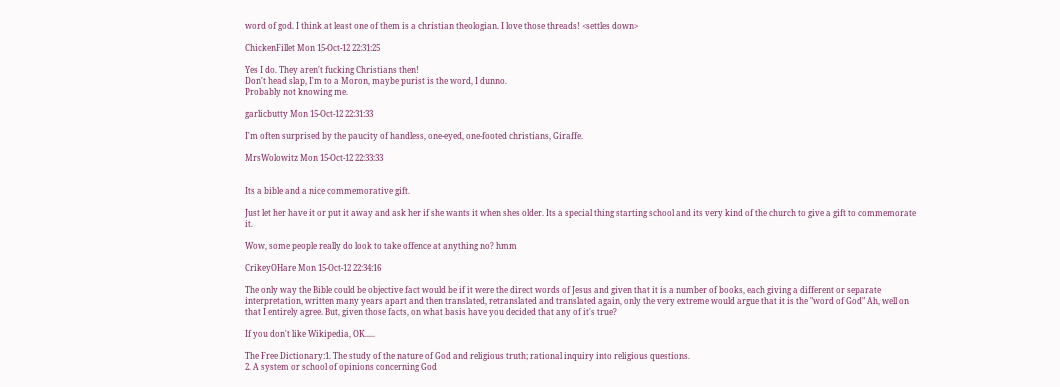word of god. I think at least one of them is a christian theologian. I love those threads! <settles down>

ChickenFillet Mon 15-Oct-12 22:31:25

Yes I do. They aren't fucking Christians then!
Don't head slap, I'm to a Moron, maybe purist is the word, I dunno.
Probably not knowing me.

garlicbutty Mon 15-Oct-12 22:31:33

I'm often surprised by the paucity of handless, one-eyed, one-footed christians, Giraffe.

MrsWolowitz Mon 15-Oct-12 22:33:33


Its a bible and a nice commemorative gift.

Just let her have it or put it away and ask her if she wants it when shes older. Its a special thing starting school and its very kind of the church to give a gift to commemorate it.

Wow, some people really do look to take offence at anything no? hmm

CrikeyOHare Mon 15-Oct-12 22:34:16

The only way the Bible could be objective fact would be if it were the direct words of Jesus and given that it is a number of books, each giving a different or separate interpretation, written many years apart and then translated, retranslated and translated again, only the very extreme would argue that it is the "word of God" Ah, well on that I entirely agree. But, given those facts, on what basis have you decided that any of it's true?

If you don't like Wikipedia, OK.....

The Free Dictionary:1. The study of the nature of God and religious truth; rational inquiry into religious questions.
2. A system or school of opinions concerning God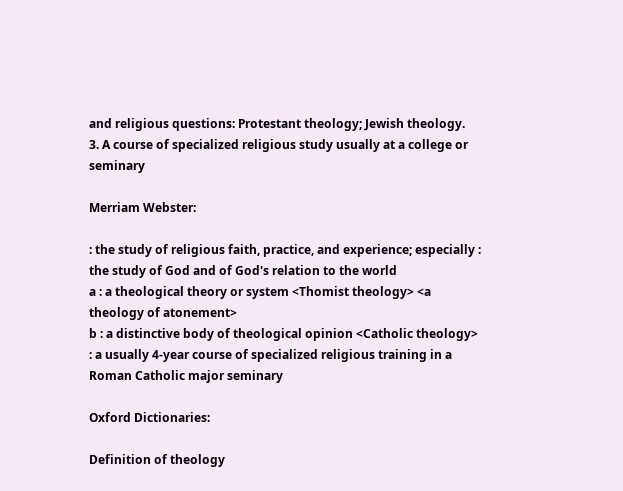and religious questions: Protestant theology; Jewish theology.
3. A course of specialized religious study usually at a college or seminary

Merriam Webster:

: the study of religious faith, practice, and experience; especially : the study of God and of God's relation to the world
a : a theological theory or system <Thomist theology> <a theology of atonement>
b : a distinctive body of theological opinion <Catholic theology>
: a usually 4-year course of specialized religious training in a Roman Catholic major seminary

Oxford Dictionaries:

Definition of theology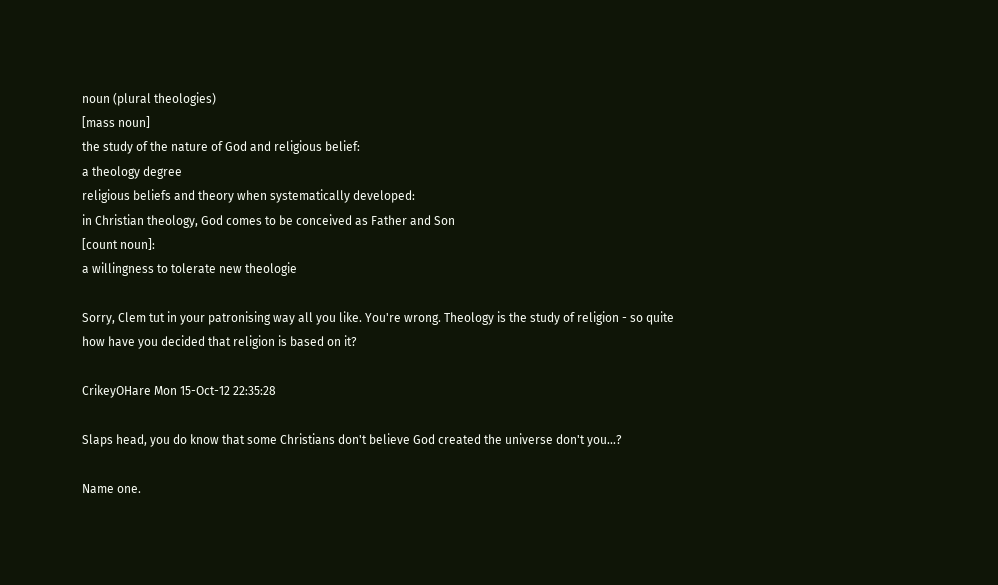noun (plural theologies)
[mass noun]
the study of the nature of God and religious belief:
a theology degree
religious beliefs and theory when systematically developed:
in Christian theology, God comes to be conceived as Father and Son
[count noun]:
a willingness to tolerate new theologie

Sorry, Clem tut in your patronising way all you like. You're wrong. Theology is the study of religion - so quite how have you decided that religion is based on it?

CrikeyOHare Mon 15-Oct-12 22:35:28

Slaps head, you do know that some Christians don't believe God created the universe don't you...?

Name one.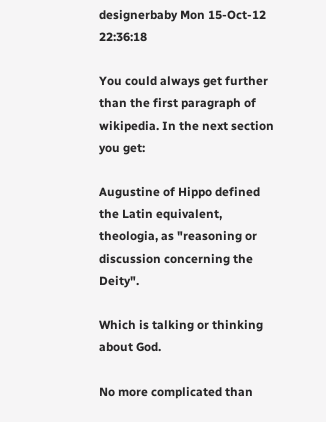designerbaby Mon 15-Oct-12 22:36:18

You could always get further than the first paragraph of wikipedia. In the next section you get:

Augustine of Hippo defined the Latin equivalent, theologia, as "reasoning or discussion concerning the Deity".

Which is talking or thinking about God.

No more complicated than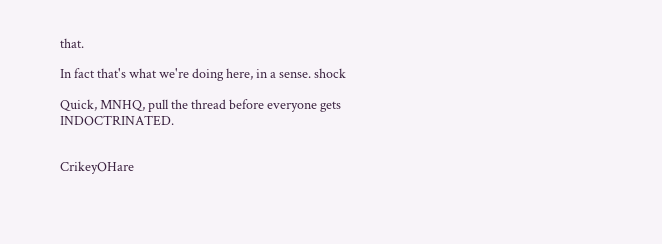that.

In fact that's what we're doing here, in a sense. shock

Quick, MNHQ, pull the thread before everyone gets INDOCTRINATED.


CrikeyOHare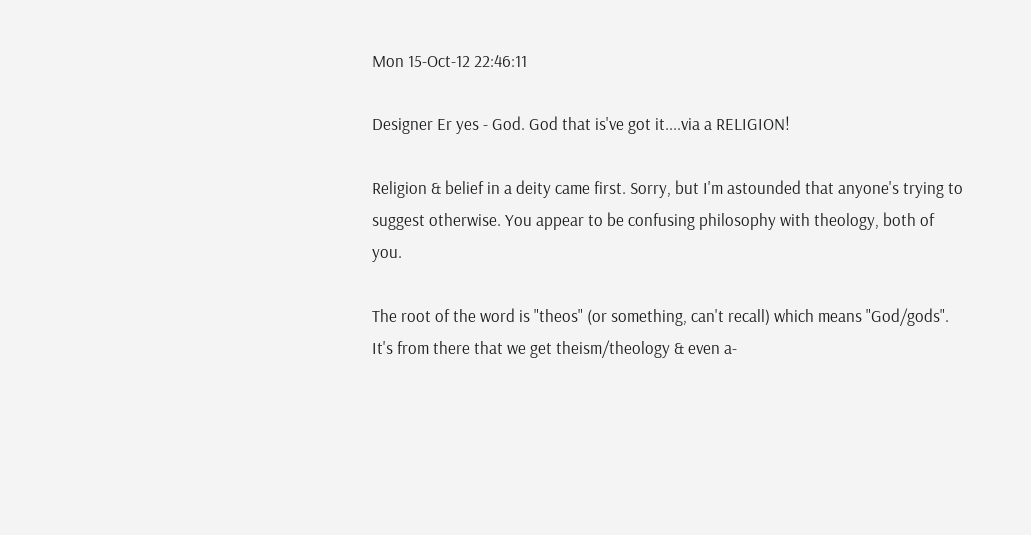Mon 15-Oct-12 22:46:11

Designer Er yes - God. God that is've got it....via a RELIGION!

Religion & belief in a deity came first. Sorry, but I'm astounded that anyone's trying to suggest otherwise. You appear to be confusing philosophy with theology, both of you.

The root of the word is "theos" (or something, can't recall) which means "God/gods". It's from there that we get theism/theology & even a-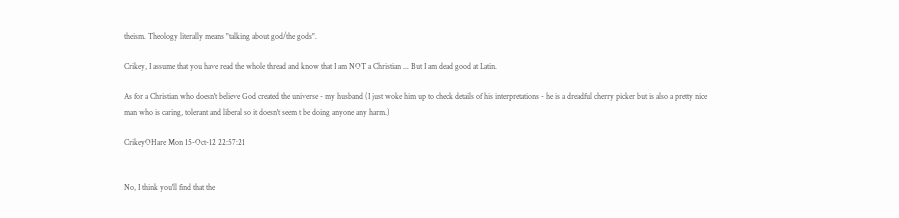theism. Theology literally means "talking about god/the gods".

Crikey, I assume that you have read the whole thread and know that I am NOT a Christian ... But I am dead good at Latin.

As for a Christian who doesn't believe God created the universe - my husband (I just woke him up to check details of his interpretations - he is a dreadful cherry picker but is also a pretty nice man who is caring, tolerant and liberal so it doesn't seem t be doing anyone any harm.)

CrikeyOHare Mon 15-Oct-12 22:57:21


No, I think you'll find that the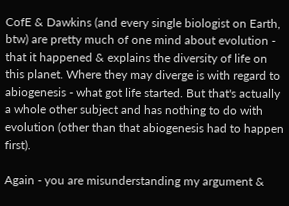CofE & Dawkins (and every single biologist on Earth, btw) are pretty much of one mind about evolution - that it happened & explains the diversity of life on this planet. Where they may diverge is with regard to abiogenesis - what got life started. But that's actually a whole other subject and has nothing to do with evolution (other than that abiogenesis had to happen first).

Again - you are misunderstanding my argument &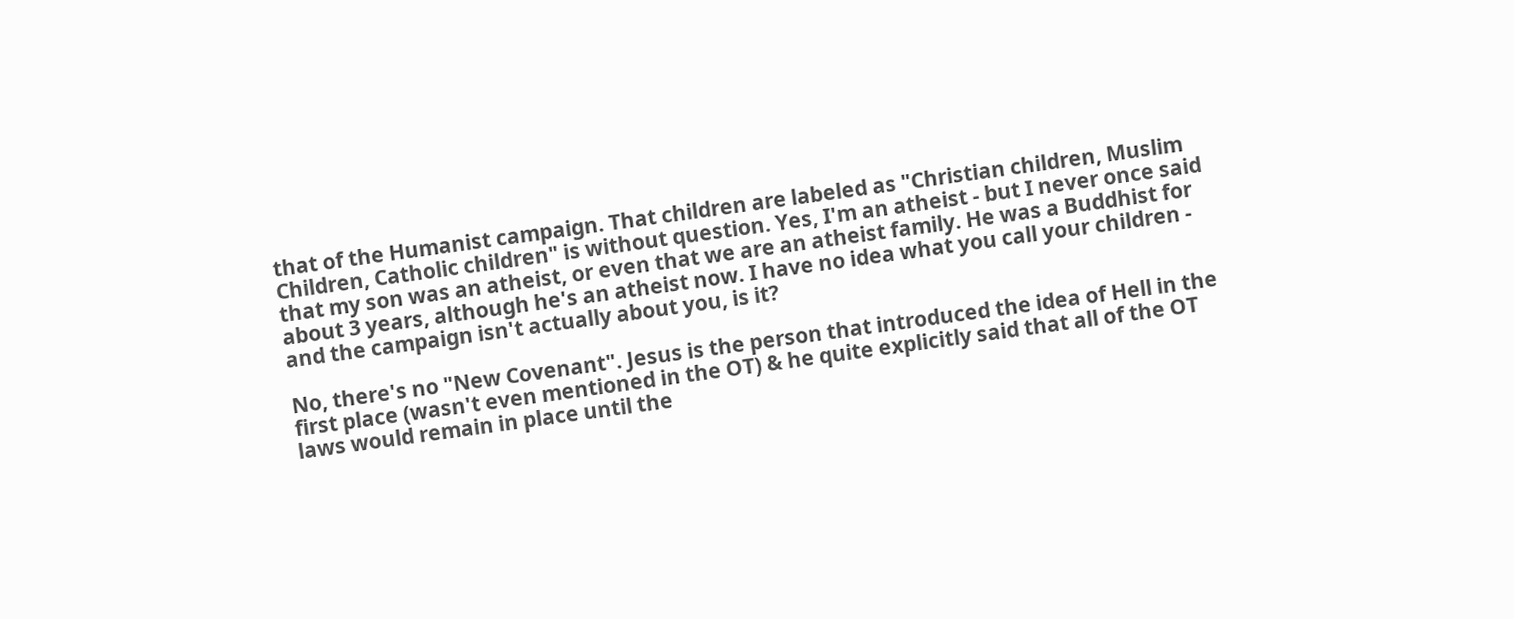that of the Humanist campaign. That children are labeled as "Christian children, Muslim Children, Catholic children" is without question. Yes, I'm an atheist - but I never once said that my son was an atheist, or even that we are an atheist family. He was a Buddhist for about 3 years, although he's an atheist now. I have no idea what you call your children - and the campaign isn't actually about you, is it?

No, there's no "New Covenant". Jesus is the person that introduced the idea of Hell in the first place (wasn't even mentioned in the OT) & he quite explicitly said that all of the OT laws would remain in place until the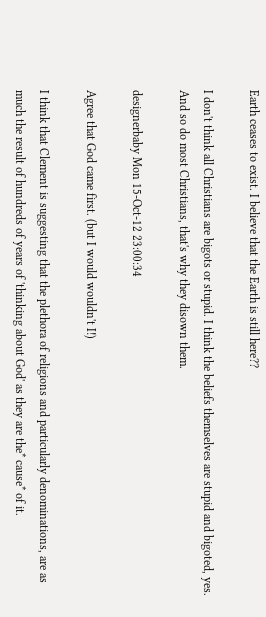Earth ceases to exist. I believe that the Earth is still here??

I don't think all Christians are bigots or stupid. I think the beliefs themselves are stupid and bigoted, yes. And so do most Christians, that's why they disown them.

designerbaby Mon 15-Oct-12 23:00:34

Agree that God came first. (but I would wouldn't I!)

I think that Clement is suggesting that the plethora of religions and particularly denominations, are as much the result of hundreds of years of 'thinking about God' as they are the* cause* of it.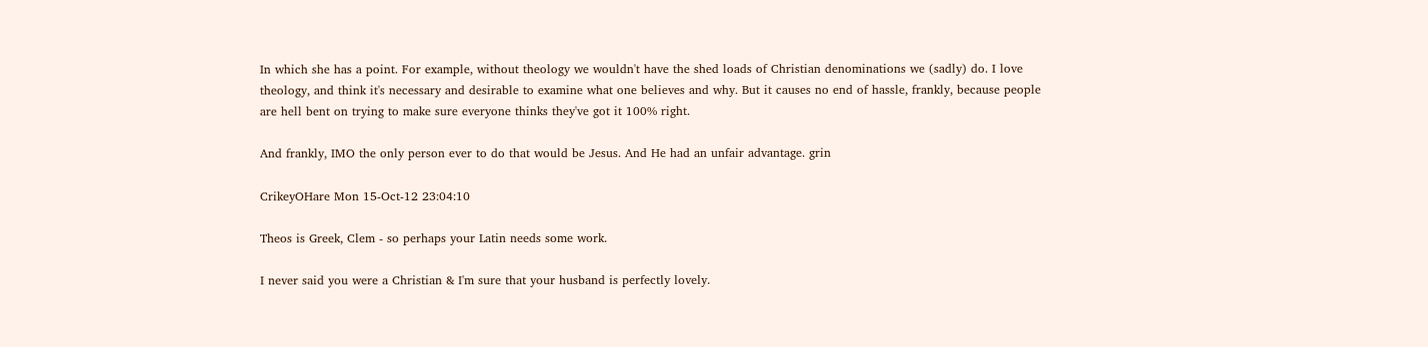In which she has a point. For example, without theology we wouldn't have the shed loads of Christian denominations we (sadly) do. I love theology, and think it's necessary and desirable to examine what one believes and why. But it causes no end of hassle, frankly, because people are hell bent on trying to make sure everyone thinks they've got it 100% right.

And frankly, IMO the only person ever to do that would be Jesus. And He had an unfair advantage. grin

CrikeyOHare Mon 15-Oct-12 23:04:10

Theos is Greek, Clem - so perhaps your Latin needs some work.

I never said you were a Christian & I'm sure that your husband is perfectly lovely.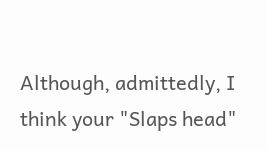Although, admittedly, I think your "Slaps head"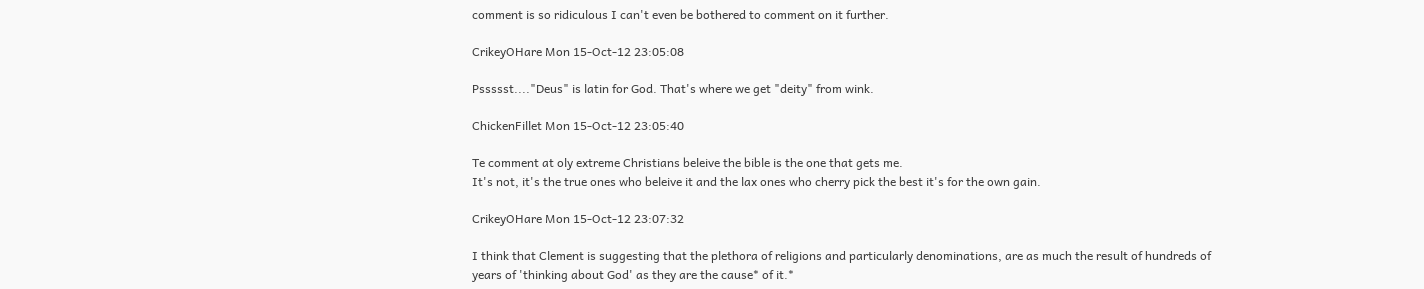comment is so ridiculous I can't even be bothered to comment on it further.

CrikeyOHare Mon 15-Oct-12 23:05:08

Pssssst...."Deus" is latin for God. That's where we get "deity" from wink.

ChickenFillet Mon 15-Oct-12 23:05:40

Te comment at oly extreme Christians beleive the bible is the one that gets me.
It's not, it's the true ones who beleive it and the lax ones who cherry pick the best it's for the own gain.

CrikeyOHare Mon 15-Oct-12 23:07:32

I think that Clement is suggesting that the plethora of religions and particularly denominations, are as much the result of hundreds of years of 'thinking about God' as they are the cause* of it.*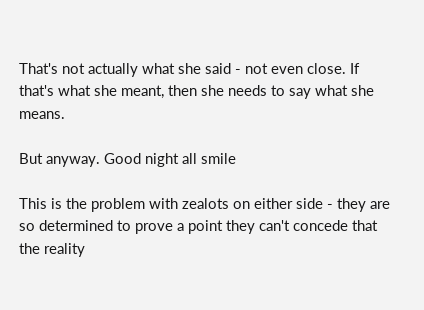That's not actually what she said - not even close. If that's what she meant, then she needs to say what she means.

But anyway. Good night all smile

This is the problem with zealots on either side - they are so determined to prove a point they can't concede that the reality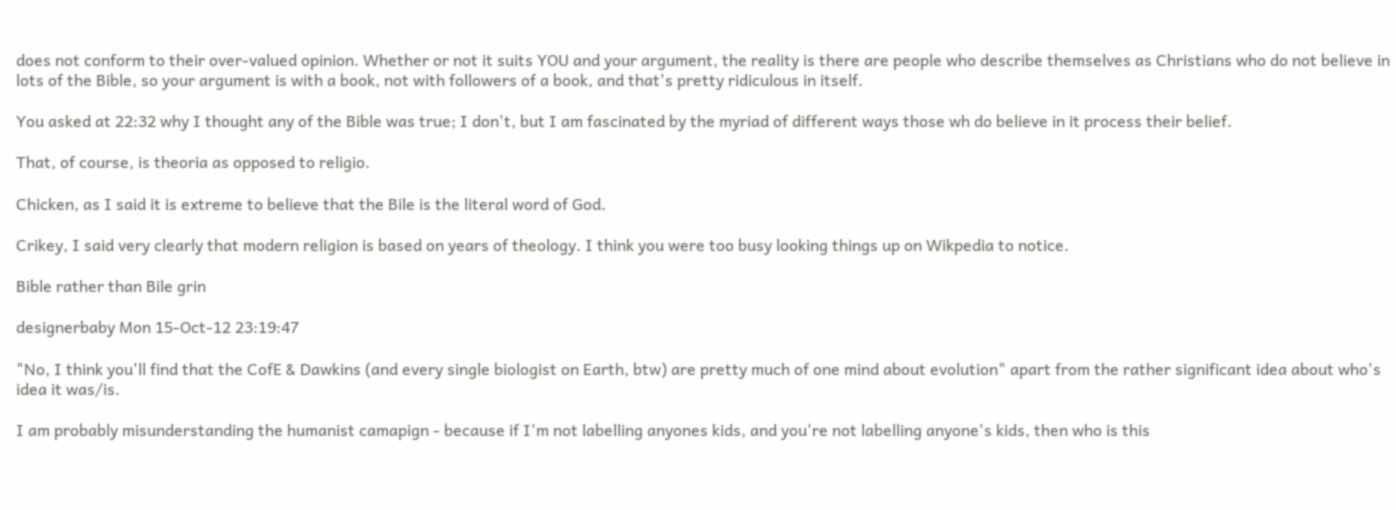does not conform to their over-valued opinion. Whether or not it suits YOU and your argument, the reality is there are people who describe themselves as Christians who do not believe in lots of the Bible, so your argument is with a book, not with followers of a book, and that's pretty ridiculous in itself.

You asked at 22:32 why I thought any of the Bible was true; I don't, but I am fascinated by the myriad of different ways those wh do believe in it process their belief.

That, of course, is theoria as opposed to religio.

Chicken, as I said it is extreme to believe that the Bile is the literal word of God.

Crikey, I said very clearly that modern religion is based on years of theology. I think you were too busy looking things up on Wikpedia to notice.

Bible rather than Bile grin

designerbaby Mon 15-Oct-12 23:19:47

"No, I think you'll find that the CofE & Dawkins (and every single biologist on Earth, btw) are pretty much of one mind about evolution" apart from the rather significant idea about who's idea it was/is.

I am probably misunderstanding the humanist camapign - because if I'm not labelling anyones kids, and you're not labelling anyone's kids, then who is this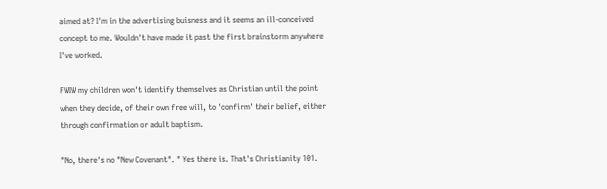aimed at? I'm in the advertising buisness and it seems an ill-conceived concept to me. Wouldn't have made it past the first brainstorm anywhere I've worked.

FWIW my children won't identify themselves as Christian until the point when they decide, of their own free will, to 'confirm' their belief, either through confirmation or adult baptism.

"No, there's no "New Covenant". " Yes there is. That's Christianity 101.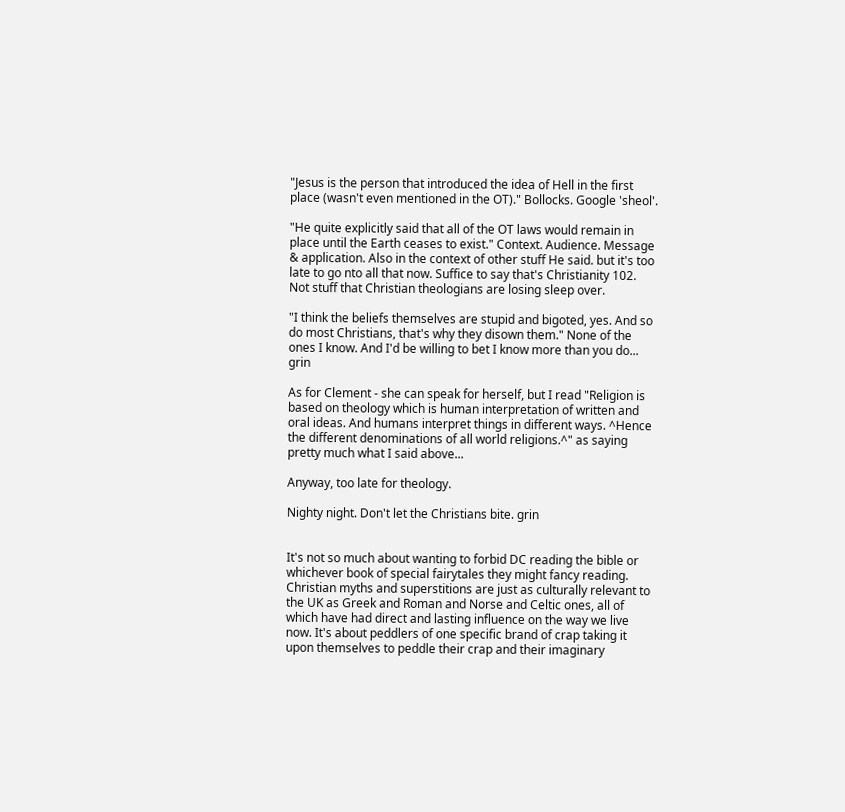"Jesus is the person that introduced the idea of Hell in the first place (wasn't even mentioned in the OT)." Bollocks. Google 'sheol'.

"He quite explicitly said that all of the OT laws would remain in place until the Earth ceases to exist." Context. Audience. Message & application. Also in the context of other stuff He said. but it's too late to go nto all that now. Suffice to say that's Christianity 102. Not stuff that Christian theologians are losing sleep over.

"I think the beliefs themselves are stupid and bigoted, yes. And so do most Christians, that's why they disown them." None of the ones I know. And I'd be willing to bet I know more than you do... grin

As for Clement - she can speak for herself, but I read "Religion is based on theology which is human interpretation of written and oral ideas. And humans interpret things in different ways. ^Hence the different denominations of all world religions.^" as saying pretty much what I said above...

Anyway, too late for theology.

Nighty night. Don't let the Christians bite. grin


It's not so much about wanting to forbid DC reading the bible or whichever book of special fairytales they might fancy reading. Christian myths and superstitions are just as culturally relevant to the UK as Greek and Roman and Norse and Celtic ones, all of which have had direct and lasting influence on the way we live now. It's about peddlers of one specific brand of crap taking it upon themselves to peddle their crap and their imaginary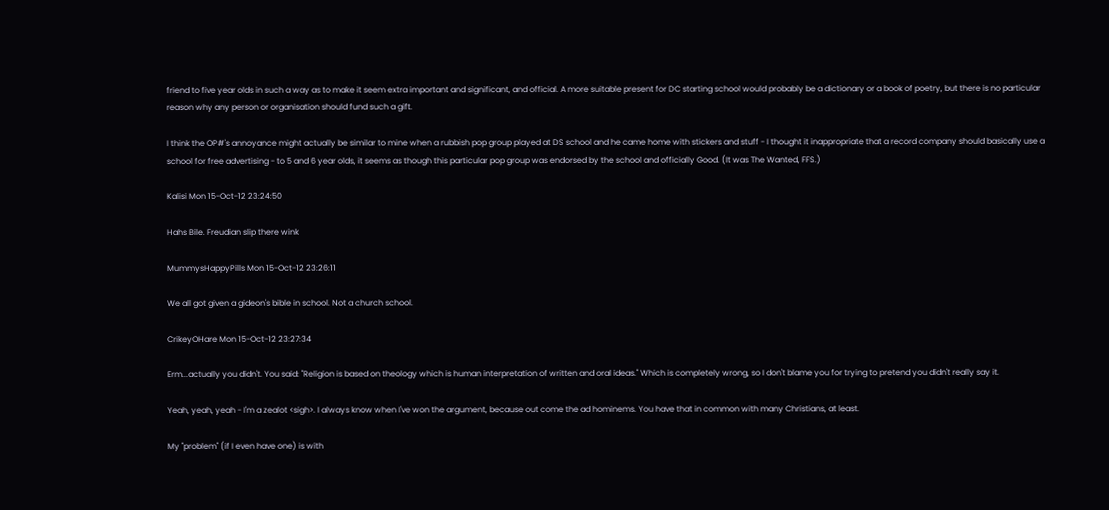friend to five year olds in such a way as to make it seem extra important and significant, and official. A more suitable present for DC starting school would probably be a dictionary or a book of poetry, but there is no particular reason why any person or organisation should fund such a gift.

I think the OP#'s annoyance might actually be similar to mine when a rubbish pop group played at DS school and he came home with stickers and stuff - I thought it inappropriate that a record company should basically use a school for free advertising - to 5 and 6 year olds, it seems as though this particular pop group was endorsed by the school and officially Good. (It was The Wanted, FFS.)

Kalisi Mon 15-Oct-12 23:24:50

Hahs Bile. Freudian slip there wink

MummysHappyPills Mon 15-Oct-12 23:26:11

We all got given a gideon's bible in school. Not a church school.

CrikeyOHare Mon 15-Oct-12 23:27:34

Erm...actually you didn't. You said: "Religion is based on theology which is human interpretation of written and oral ideas." Which is completely wrong, so I don't blame you for trying to pretend you didn't really say it.

Yeah, yeah, yeah - I'm a zealot <sigh>. I always know when I've won the argument, because out come the ad hominems. You have that in common with many Christians, at least.

My "problem" (if I even have one) is with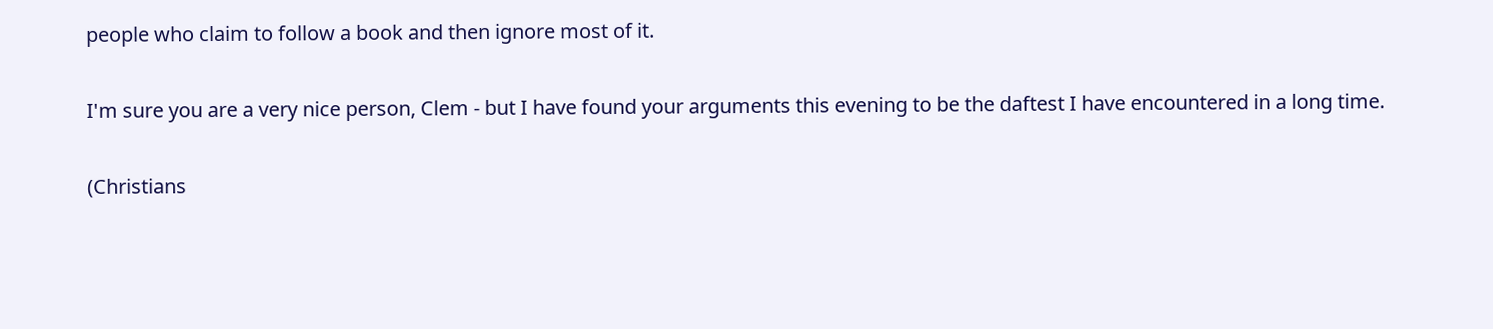people who claim to follow a book and then ignore most of it.

I'm sure you are a very nice person, Clem - but I have found your arguments this evening to be the daftest I have encountered in a long time.

(Christians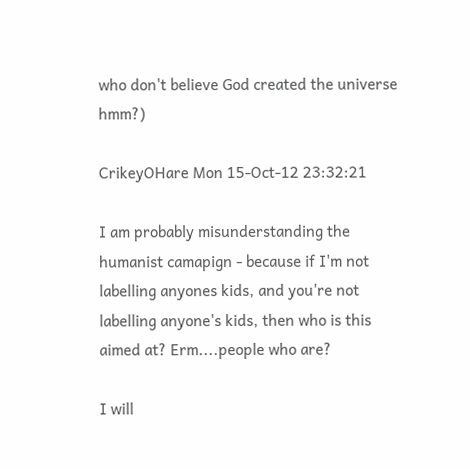who don't believe God created the universe hmm?)

CrikeyOHare Mon 15-Oct-12 23:32:21

I am probably misunderstanding the humanist camapign - because if I'm not labelling anyones kids, and you're not labelling anyone's kids, then who is this aimed at? Erm....people who are?

I will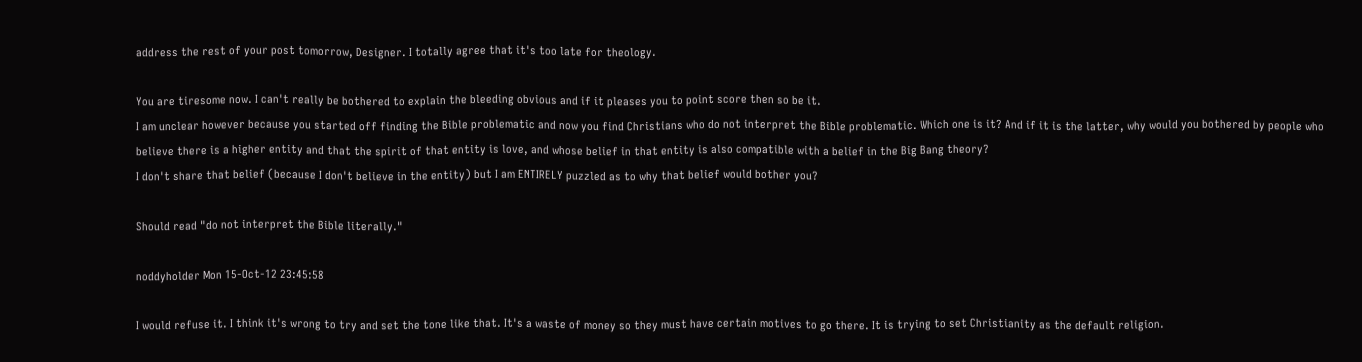address the rest of your post tomorrow, Designer. I totally agree that it's too late for theology.

You are tiresome now. I can't really be bothered to explain the bleeding obvious and if it pleases you to point score then so be it.
I am unclear however because you started off finding the Bible problematic and now you find Christians who do not interpret the Bible problematic. Which one is it? And if it is the latter, why would you bothered by people who believe there is a higher entity and that the spirit of that entity is love, and whose belief in that entity is also compatible with a belief in the Big Bang theory?
I don't share that belief (because I don't believe in the entity) but I am ENTIRELY puzzled as to why that belief would bother you?

Should read "do not interpret the Bible literally."

noddyholder Mon 15-Oct-12 23:45:58

I would refuse it. I think it's wrong to try and set the tone like that. It's a waste of money so they must have certain motives to go there. It is trying to set Christianity as the default religion.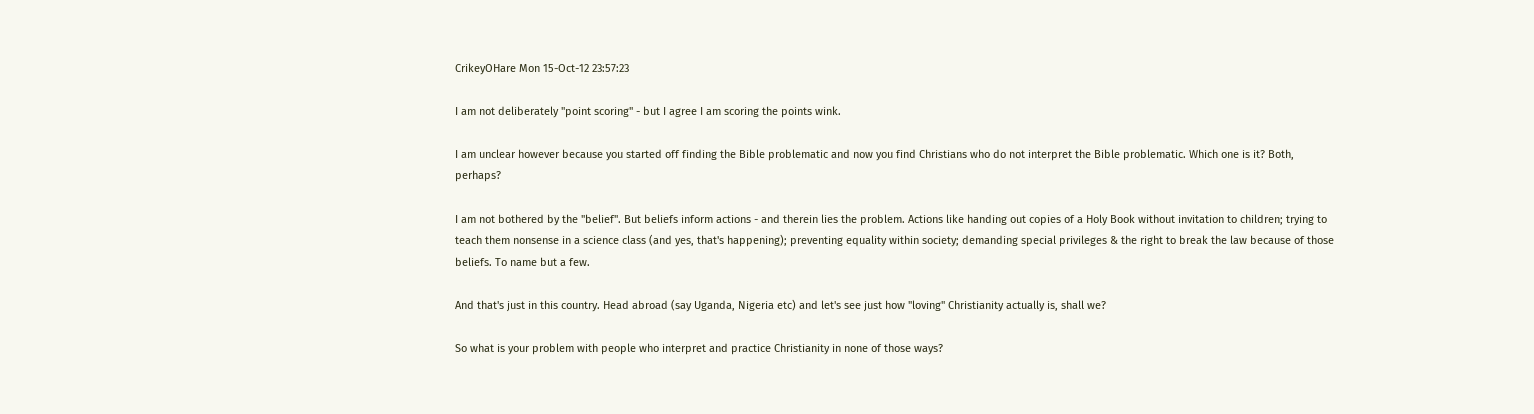CrikeyOHare Mon 15-Oct-12 23:57:23

I am not deliberately "point scoring" - but I agree I am scoring the points wink.

I am unclear however because you started off finding the Bible problematic and now you find Christians who do not interpret the Bible problematic. Which one is it? Both, perhaps?

I am not bothered by the "belief". But beliefs inform actions - and therein lies the problem. Actions like handing out copies of a Holy Book without invitation to children; trying to teach them nonsense in a science class (and yes, that's happening); preventing equality within society; demanding special privileges & the right to break the law because of those beliefs. To name but a few.

And that's just in this country. Head abroad (say Uganda, Nigeria etc) and let's see just how "loving" Christianity actually is, shall we?

So what is your problem with people who interpret and practice Christianity in none of those ways?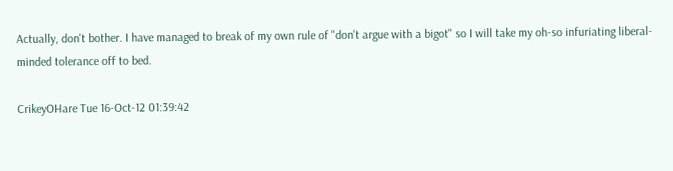Actually, don't bother. I have managed to break of my own rule of "don't argue with a bigot" so I will take my oh-so infuriating liberal-minded tolerance off to bed.

CrikeyOHare Tue 16-Oct-12 01:39:42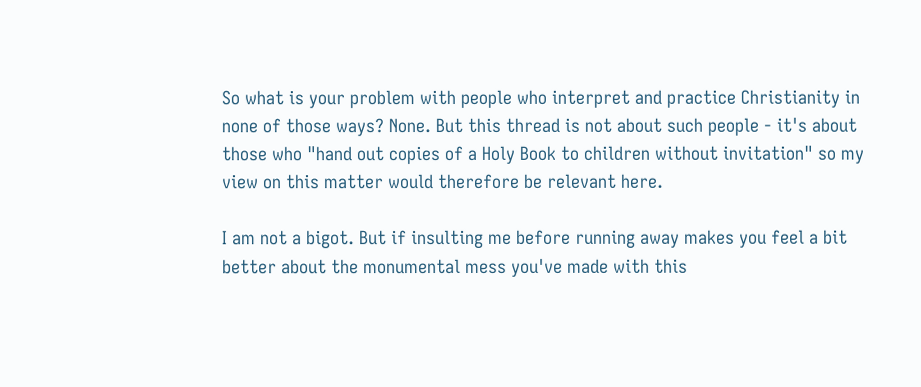So what is your problem with people who interpret and practice Christianity in none of those ways? None. But this thread is not about such people - it's about those who "hand out copies of a Holy Book to children without invitation" so my view on this matter would therefore be relevant here.

I am not a bigot. But if insulting me before running away makes you feel a bit better about the monumental mess you've made with this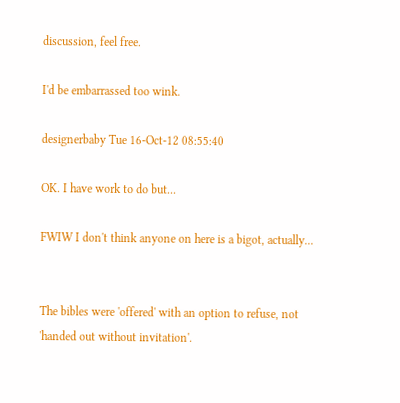discussion, feel free.

I'd be embarrassed too wink.

designerbaby Tue 16-Oct-12 08:55:40

OK. I have work to do but...

FWIW I don't think anyone on here is a bigot, actually...


The bibles were 'offered' with an option to refuse, not 'handed out without invitation'.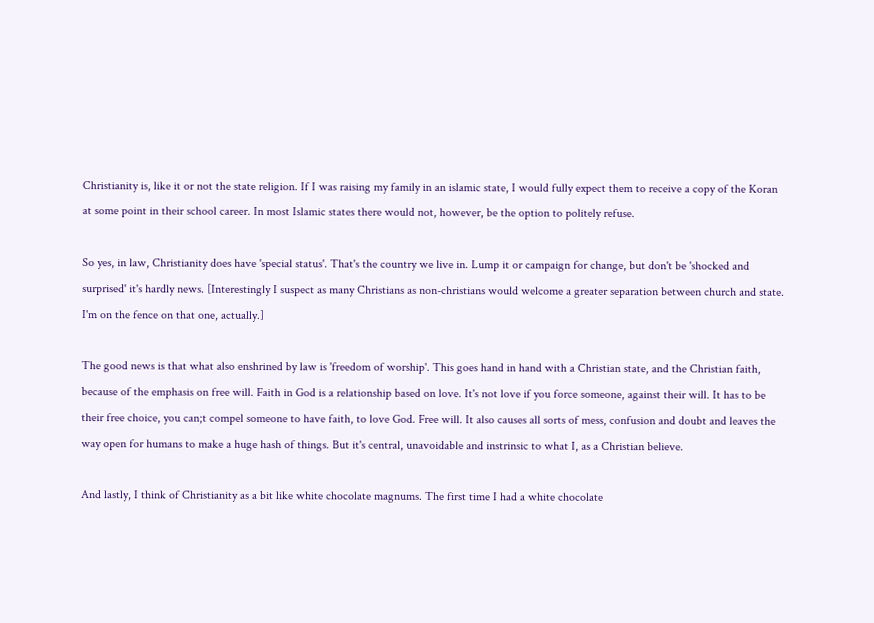Christianity is, like it or not the state religion. If I was raising my family in an islamic state, I would fully expect them to receive a copy of the Koran at some point in their school career. In most Islamic states there would not, however, be the option to politely refuse.

So yes, in law, Christianity does have 'special status'. That's the country we live in. Lump it or campaign for change, but don't be 'shocked and surprised' it's hardly news. [Interestingly I suspect as many Christians as non-christians would welcome a greater separation between church and state. I'm on the fence on that one, actually.]

The good news is that what also enshrined by law is 'freedom of worship'. This goes hand in hand with a Christian state, and the Christian faith, because of the emphasis on free will. Faith in God is a relationship based on love. It's not love if you force someone, against their will. It has to be their free choice, you can;t compel someone to have faith, to love God. Free will. It also causes all sorts of mess, confusion and doubt and leaves the way open for humans to make a huge hash of things. But it's central, unavoidable and instrinsic to what I, as a Christian believe.

And lastly, I think of Christianity as a bit like white chocolate magnums. The first time I had a white chocolate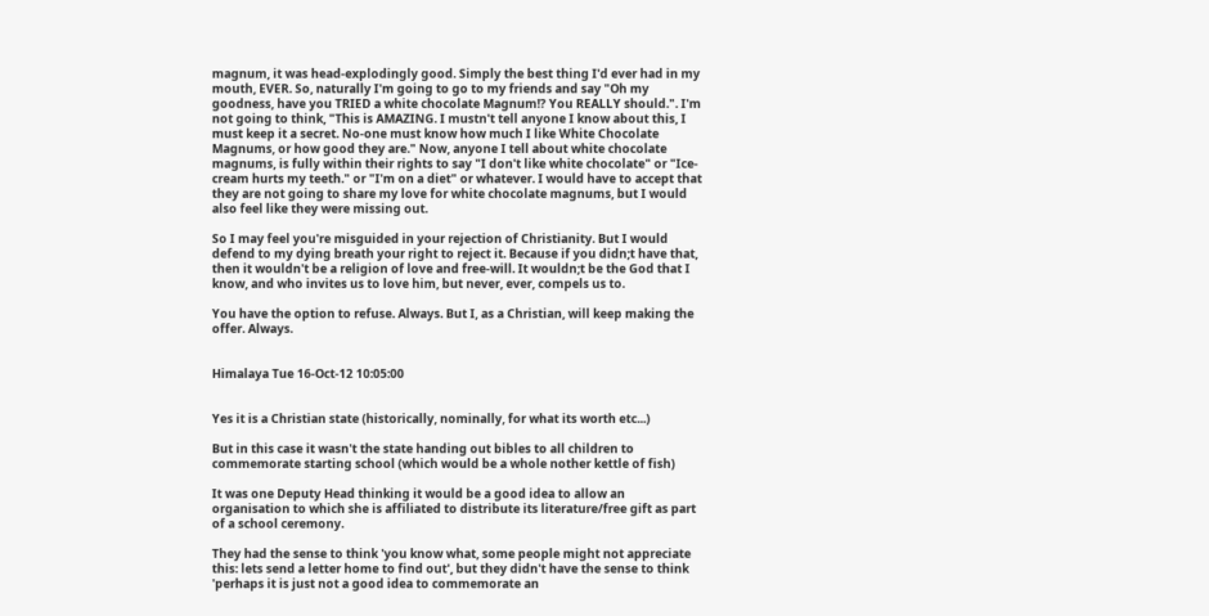magnum, it was head-explodingly good. Simply the best thing I'd ever had in my mouth, EVER. So, naturally I'm going to go to my friends and say "Oh my goodness, have you TRIED a white chocolate Magnum!? You REALLY should.". I'm not going to think, "This is AMAZING. I mustn't tell anyone I know about this, I must keep it a secret. No-one must know how much I like White Chocolate Magnums, or how good they are." Now, anyone I tell about white chocolate magnums, is fully within their rights to say "I don't like white chocolate" or "Ice-cream hurts my teeth." or "I'm on a diet" or whatever. I would have to accept that they are not going to share my love for white chocolate magnums, but I would also feel like they were missing out.

So I may feel you're misguided in your rejection of Christianity. But I would defend to my dying breath your right to reject it. Because if you didn;t have that, then it wouldn't be a religion of love and free-will. It wouldn;t be the God that I know, and who invites us to love him, but never, ever, compels us to.

You have the option to refuse. Always. But I, as a Christian, will keep making the offer. Always.


Himalaya Tue 16-Oct-12 10:05:00


Yes it is a Christian state (historically, nominally, for what its worth etc...)

But in this case it wasn't the state handing out bibles to all children to commemorate starting school (which would be a whole nother kettle of fish)

It was one Deputy Head thinking it would be a good idea to allow an organisation to which she is affiliated to distribute its literature/free gift as part of a school ceremony.

They had the sense to think 'you know what, some people might not appreciate this: lets send a letter home to find out', but they didn't have the sense to think 'perhaps it is just not a good idea to commemorate an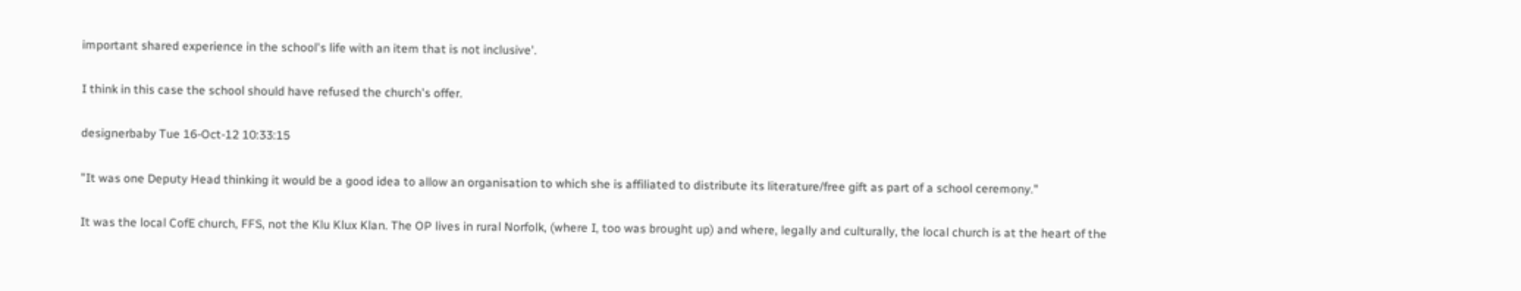important shared experience in the school's life with an item that is not inclusive'.

I think in this case the school should have refused the church's offer.

designerbaby Tue 16-Oct-12 10:33:15

"It was one Deputy Head thinking it would be a good idea to allow an organisation to which she is affiliated to distribute its literature/free gift as part of a school ceremony."

It was the local CofE church, FFS, not the Klu Klux Klan. The OP lives in rural Norfolk, (where I, too was brought up) and where, legally and culturally, the local church is at the heart of the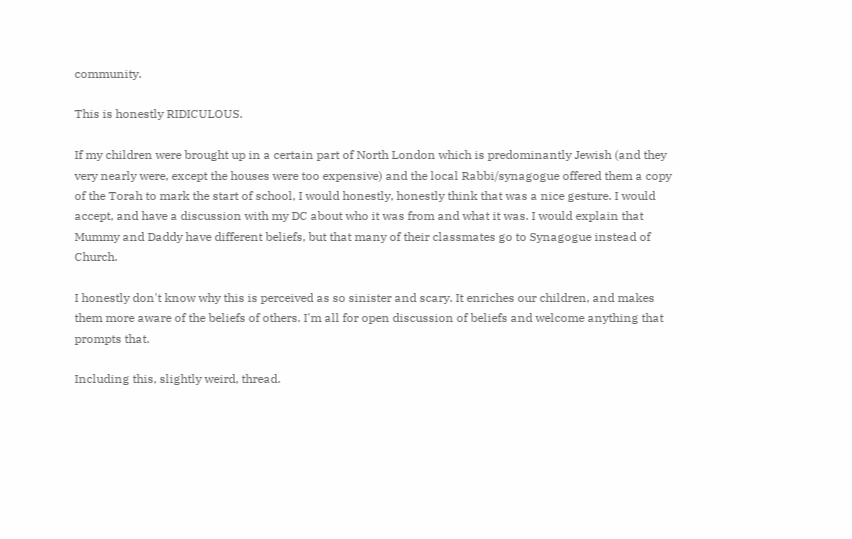community.

This is honestly RIDICULOUS.

If my children were brought up in a certain part of North London which is predominantly Jewish (and they very nearly were, except the houses were too expensive) and the local Rabbi/synagogue offered them a copy of the Torah to mark the start of school, I would honestly, honestly think that was a nice gesture. I would accept, and have a discussion with my DC about who it was from and what it was. I would explain that Mummy and Daddy have different beliefs, but that many of their classmates go to Synagogue instead of Church.

I honestly don't know why this is perceived as so sinister and scary. It enriches our children, and makes them more aware of the beliefs of others. I'm all for open discussion of beliefs and welcome anything that prompts that.

Including this, slightly weird, thread.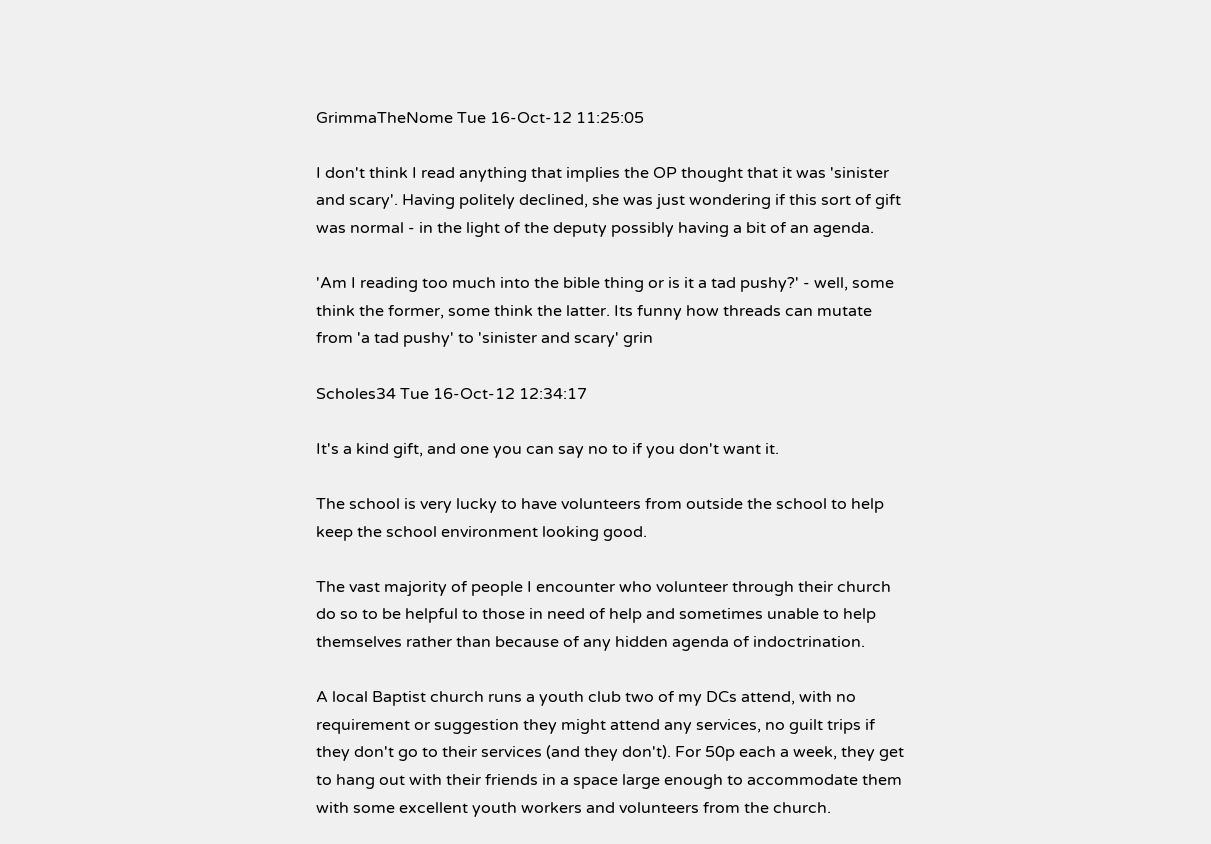GrimmaTheNome Tue 16-Oct-12 11:25:05

I don't think I read anything that implies the OP thought that it was 'sinister and scary'. Having politely declined, she was just wondering if this sort of gift was normal - in the light of the deputy possibly having a bit of an agenda.

'Am I reading too much into the bible thing or is it a tad pushy?' - well, some think the former, some think the latter. Its funny how threads can mutate from 'a tad pushy' to 'sinister and scary' grin

Scholes34 Tue 16-Oct-12 12:34:17

It's a kind gift, and one you can say no to if you don't want it.

The school is very lucky to have volunteers from outside the school to help keep the school environment looking good.

The vast majority of people I encounter who volunteer through their church do so to be helpful to those in need of help and sometimes unable to help themselves rather than because of any hidden agenda of indoctrination.

A local Baptist church runs a youth club two of my DCs attend, with no requirement or suggestion they might attend any services, no guilt trips if they don't go to their services (and they don't). For 50p each a week, they get to hang out with their friends in a space large enough to accommodate them with some excellent youth workers and volunteers from the church.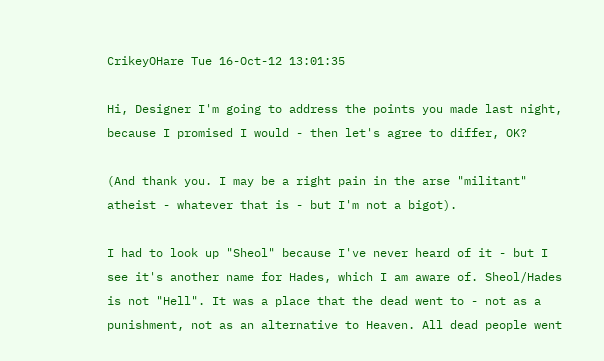CrikeyOHare Tue 16-Oct-12 13:01:35

Hi, Designer I'm going to address the points you made last night, because I promised I would - then let's agree to differ, OK?

(And thank you. I may be a right pain in the arse "militant" atheist - whatever that is - but I'm not a bigot).

I had to look up "Sheol" because I've never heard of it - but I see it's another name for Hades, which I am aware of. Sheol/Hades is not "Hell". It was a place that the dead went to - not as a punishment, not as an alternative to Heaven. All dead people went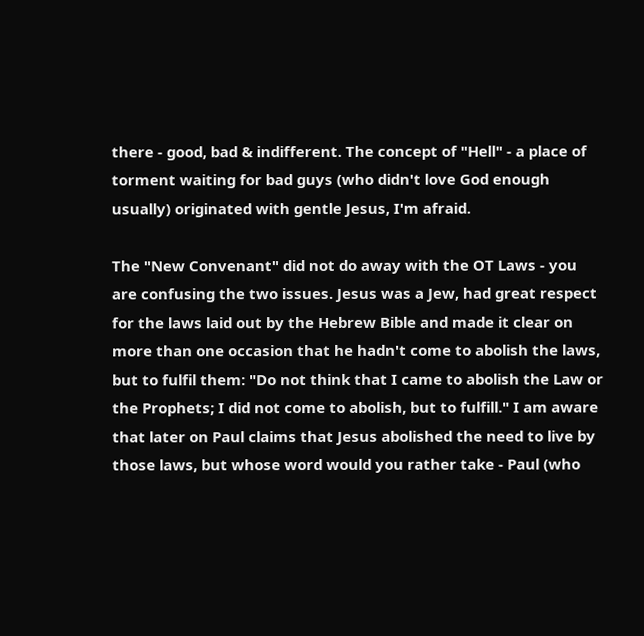there - good, bad & indifferent. The concept of "Hell" - a place of torment waiting for bad guys (who didn't love God enough usually) originated with gentle Jesus, I'm afraid.

The "New Convenant" did not do away with the OT Laws - you are confusing the two issues. Jesus was a Jew, had great respect for the laws laid out by the Hebrew Bible and made it clear on more than one occasion that he hadn't come to abolish the laws, but to fulfil them: "Do not think that I came to abolish the Law or the Prophets; I did not come to abolish, but to fulfill." I am aware that later on Paul claims that Jesus abolished the need to live by those laws, but whose word would you rather take - Paul (who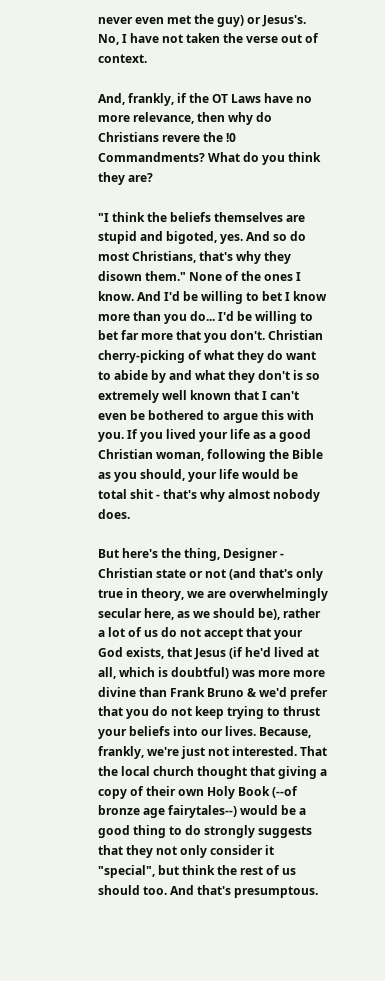never even met the guy) or Jesus's. No, I have not taken the verse out of context.

And, frankly, if the OT Laws have no more relevance, then why do Christians revere the !0 Commandments? What do you think they are?

"I think the beliefs themselves are stupid and bigoted, yes. And so do most Christians, that's why they disown them." None of the ones I know. And I'd be willing to bet I know more than you do... I'd be willing to bet far more that you don't. Christian cherry-picking of what they do want to abide by and what they don't is so extremely well known that I can't even be bothered to argue this with you. If you lived your life as a good Christian woman, following the Bible as you should, your life would be total shit - that's why almost nobody does.

But here's the thing, Designer - Christian state or not (and that's only true in theory, we are overwhelmingly secular here, as we should be), rather a lot of us do not accept that your God exists, that Jesus (if he'd lived at all, which is doubtful) was more more divine than Frank Bruno & we'd prefer that you do not keep trying to thrust your beliefs into our lives. Because, frankly, we're just not interested. That the local church thought that giving a copy of their own Holy Book (--of bronze age fairytales--) would be a good thing to do strongly suggests that they not only consider it "special", but think the rest of us should too. And that's presumptous.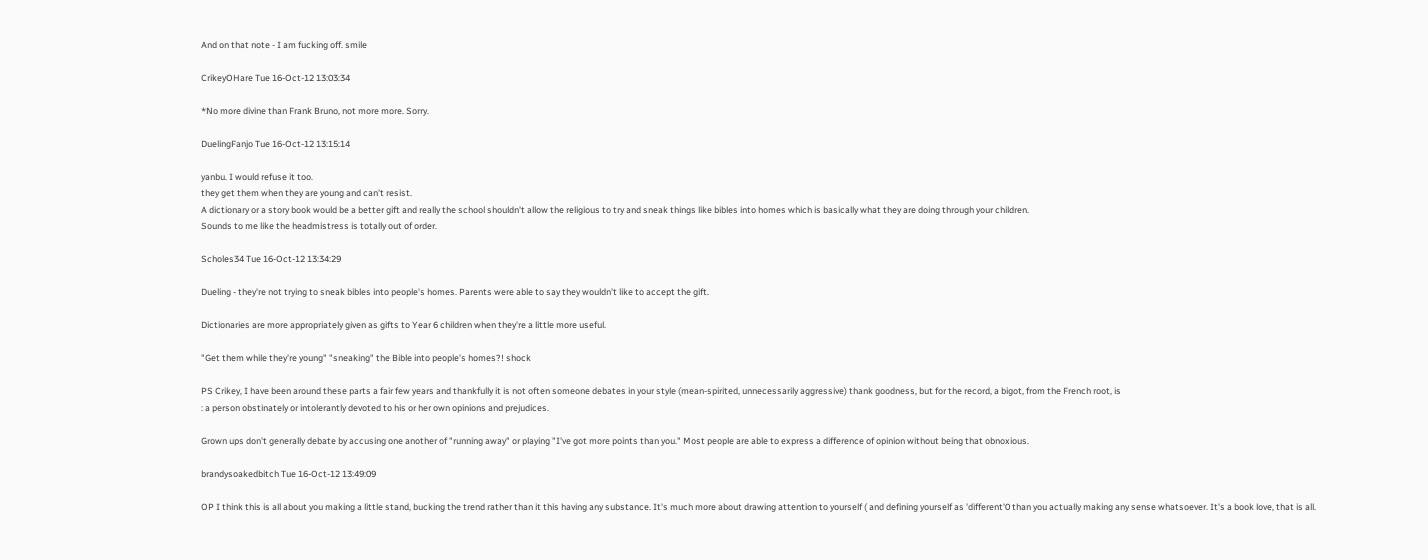And on that note - I am fucking off. smile

CrikeyOHare Tue 16-Oct-12 13:03:34

*No more divine than Frank Bruno, not more more. Sorry.

DuelingFanjo Tue 16-Oct-12 13:15:14

yanbu. I would refuse it too.
they get them when they are young and can't resist.
A dictionary or a story book would be a better gift and really the school shouldn't allow the religious to try and sneak things like bibles into homes which is basically what they are doing through your children.
Sounds to me like the headmistress is totally out of order.

Scholes34 Tue 16-Oct-12 13:34:29

Dueling - they're not trying to sneak bibles into people's homes. Parents were able to say they wouldn't like to accept the gift.

Dictionaries are more appropriately given as gifts to Year 6 children when they're a little more useful.

"Get them while they're young" "sneaking" the Bible into people's homes?! shock

PS Crikey, I have been around these parts a fair few years and thankfully it is not often someone debates in your style (mean-spirited, unnecessarily aggressive) thank goodness, but for the record, a bigot, from the French root, is
: a person obstinately or intolerantly devoted to his or her own opinions and prejudices.

Grown ups don't generally debate by accusing one another of "running away" or playing "I've got more points than you." Most people are able to express a difference of opinion without being that obnoxious.

brandysoakedbitch Tue 16-Oct-12 13:49:09

OP I think this is all about you making a little stand, bucking the trend rather than it this having any substance. It's much more about drawing attention to yourself ( and defining yourself as 'different'0 than you actually making any sense whatsoever. It's a book love, that is all.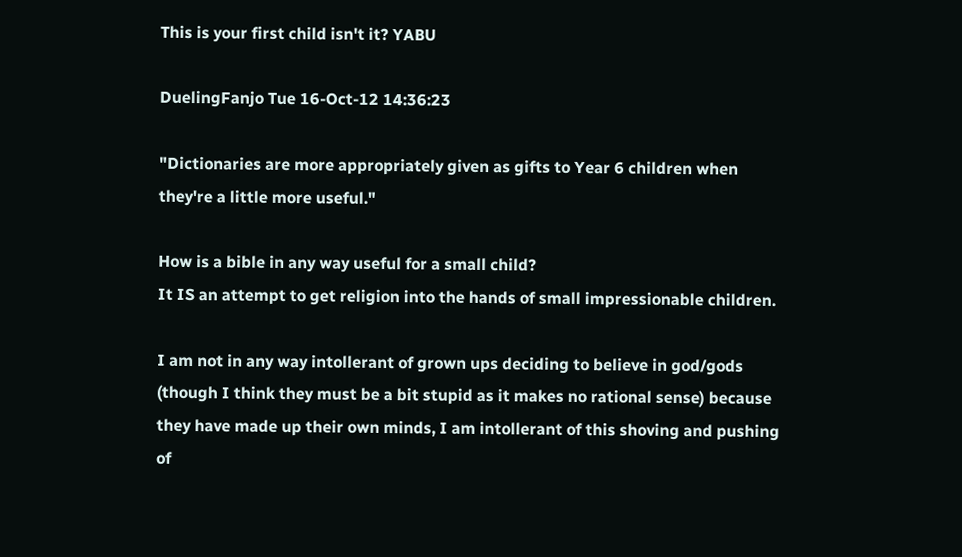This is your first child isn't it? YABU

DuelingFanjo Tue 16-Oct-12 14:36:23

"Dictionaries are more appropriately given as gifts to Year 6 children when they're a little more useful."

How is a bible in any way useful for a small child?
It IS an attempt to get religion into the hands of small impressionable children.

I am not in any way intollerant of grown ups deciding to believe in god/gods (though I think they must be a bit stupid as it makes no rational sense) because they have made up their own minds, I am intollerant of this shoving and pushing of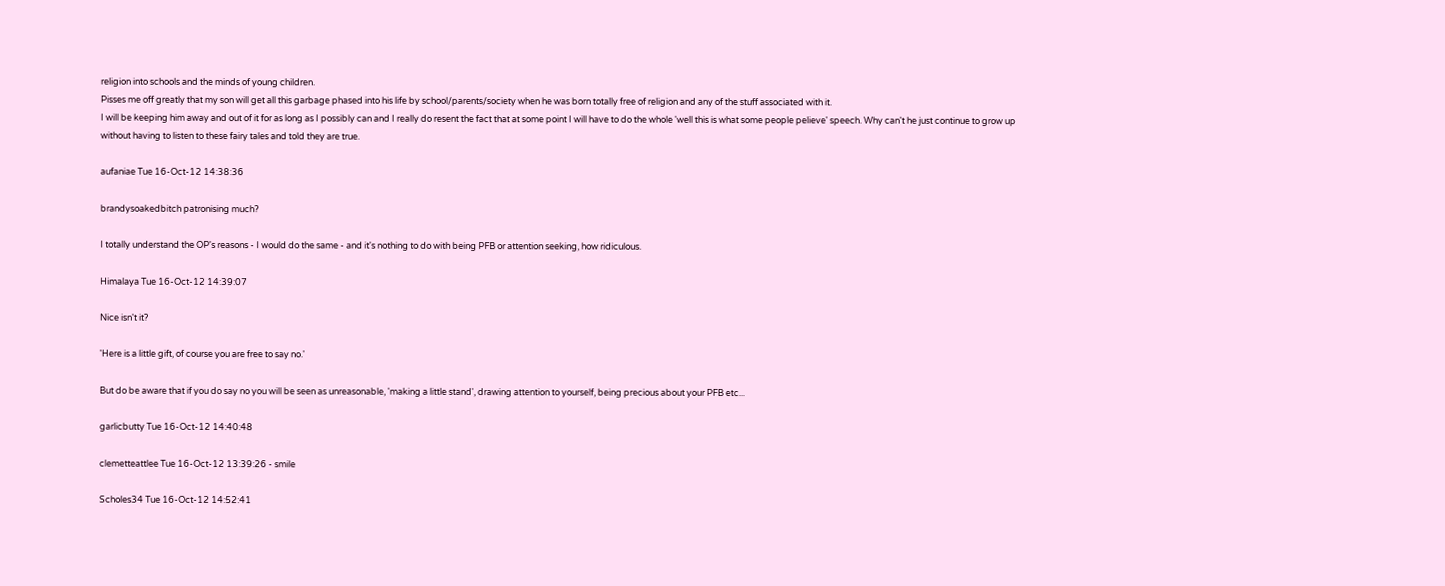religion into schools and the minds of young children.
Pisses me off greatly that my son will get all this garbage phased into his life by school/parents/society when he was born totally free of religion and any of the stuff associated with it.
I will be keeping him away and out of it for as long as I possibly can and I really do resent the fact that at some point I will have to do the whole 'well this is what some people pelieve' speech. Why can't he just continue to grow up without having to listen to these fairy tales and told they are true.

aufaniae Tue 16-Oct-12 14:38:36

brandysoakedbitch patronising much?

I totally understand the OP's reasons - I would do the same - and it's nothing to do with being PFB or attention seeking, how ridiculous.

Himalaya Tue 16-Oct-12 14:39:07

Nice isn't it?

'Here is a little gift, of course you are free to say no.'

But do be aware that if you do say no you will be seen as unreasonable, 'making a little stand', drawing attention to yourself, being precious about your PFB etc...

garlicbutty Tue 16-Oct-12 14:40:48

clemetteattlee Tue 16-Oct-12 13:39:26 - smile

Scholes34 Tue 16-Oct-12 14:52:41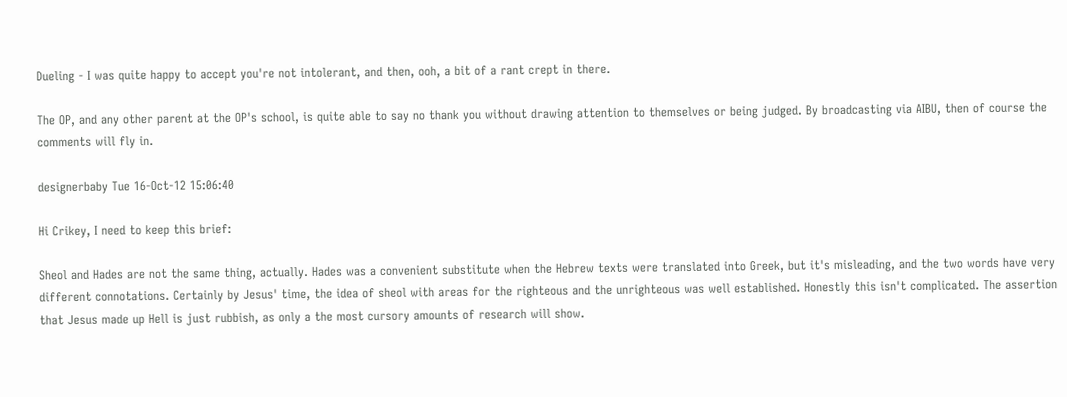Dueling - I was quite happy to accept you're not intolerant, and then, ooh, a bit of a rant crept in there.

The OP, and any other parent at the OP's school, is quite able to say no thank you without drawing attention to themselves or being judged. By broadcasting via AIBU, then of course the comments will fly in.

designerbaby Tue 16-Oct-12 15:06:40

Hi Crikey, I need to keep this brief:

Sheol and Hades are not the same thing, actually. Hades was a convenient substitute when the Hebrew texts were translated into Greek, but it's misleading, and the two words have very different connotations. Certainly by Jesus' time, the idea of sheol with areas for the righteous and the unrighteous was well established. Honestly this isn't complicated. The assertion that Jesus made up Hell is just rubbish, as only a the most cursory amounts of research will show.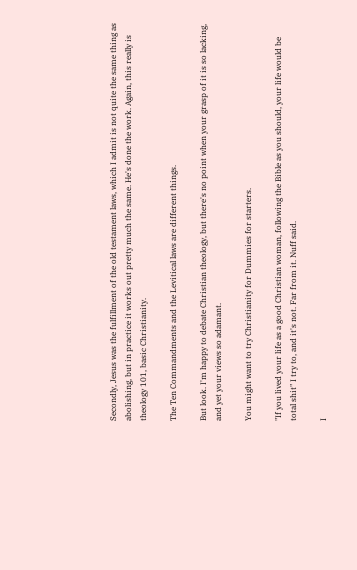Secondly, Jesus was the fulfillment of the old testament laws, which I admit is not quite the same thing as abolishing, but in practice it works out pretty much the same. He's done the work. Again, this really is theology 101, basic Christianity.

The Ten Commandments and the Levitical laws are different things.

But look. I'm happy to debate Christian theology, but there's no point when your grasp of it is so lacking, and yet your views so adamant.

You might want to try Christianity for Dummies for starters.

"If you lived your life as a good Christian woman, following the Bible as you should, your life would be total shit" I try to, and it's not. Far from it. Nuff said.

I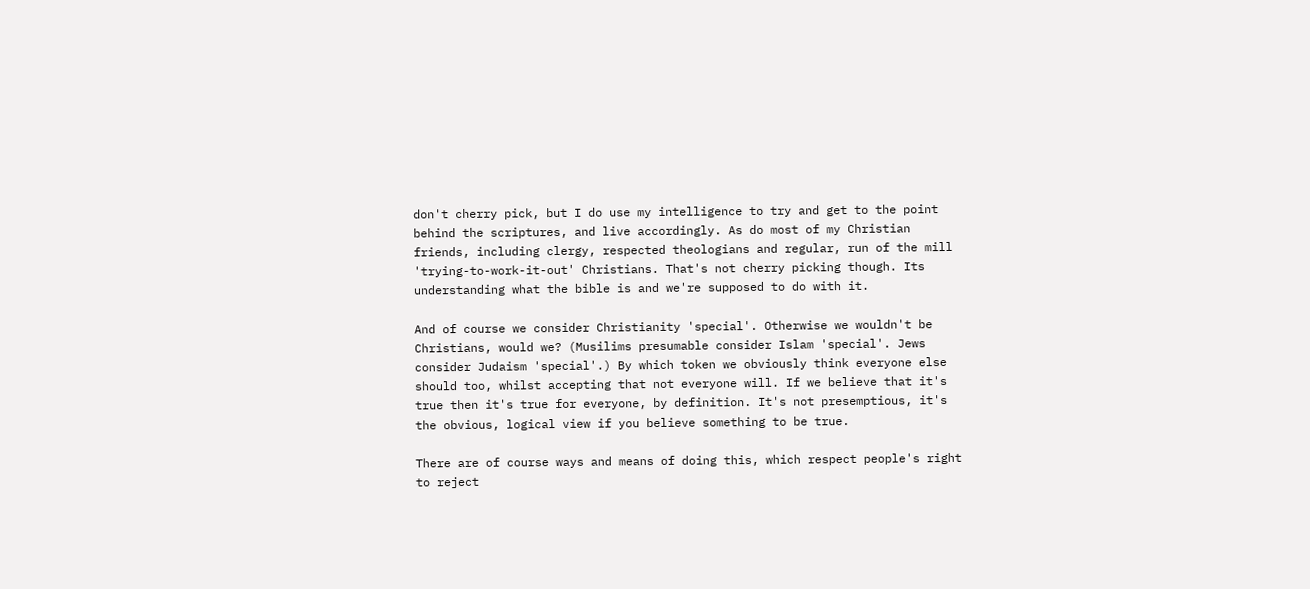don't cherry pick, but I do use my intelligence to try and get to the point behind the scriptures, and live accordingly. As do most of my Christian friends, including clergy, respected theologians and regular, run of the mill 'trying-to-work-it-out' Christians. That's not cherry picking though. Its understanding what the bible is and we're supposed to do with it.

And of course we consider Christianity 'special'. Otherwise we wouldn't be Christians, would we? (Musilims presumable consider Islam 'special'. Jews consider Judaism 'special'.) By which token we obviously think everyone else should too, whilst accepting that not everyone will. If we believe that it's true then it's true for everyone, by definition. It's not presemptious, it's the obvious, logical view if you believe something to be true.

There are of course ways and means of doing this, which respect people's right to reject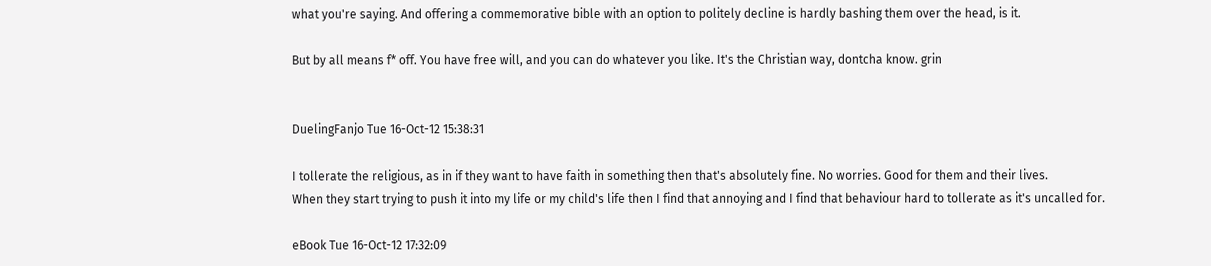what you're saying. And offering a commemorative bible with an option to politely decline is hardly bashing them over the head, is it.

But by all means f* off. You have free will, and you can do whatever you like. It's the Christian way, dontcha know. grin


DuelingFanjo Tue 16-Oct-12 15:38:31

I tollerate the religious, as in if they want to have faith in something then that's absolutely fine. No worries. Good for them and their lives.
When they start trying to push it into my life or my child's life then I find that annoying and I find that behaviour hard to tollerate as it's uncalled for.

eBook Tue 16-Oct-12 17:32:09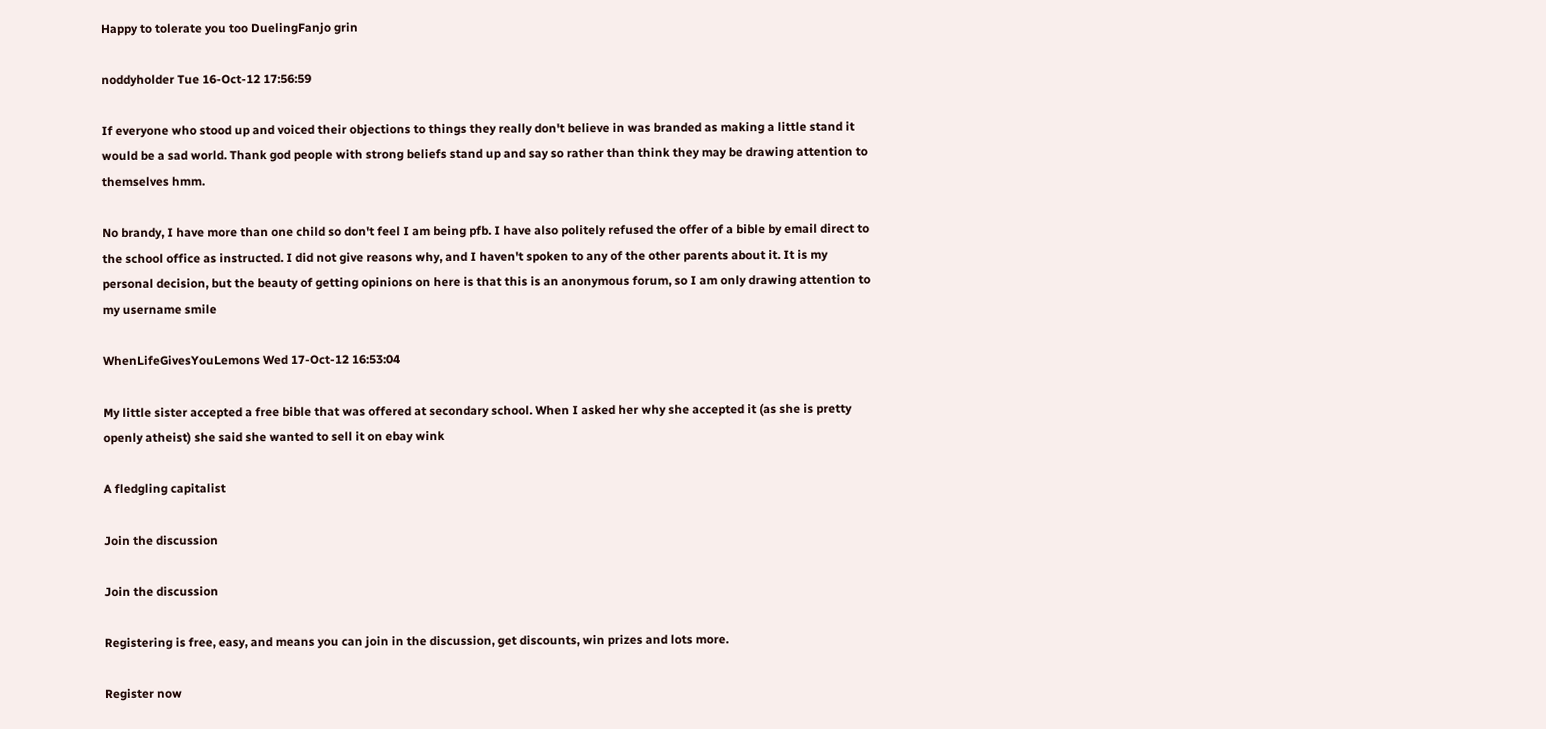Happy to tolerate you too DuelingFanjo grin

noddyholder Tue 16-Oct-12 17:56:59

If everyone who stood up and voiced their objections to things they really don't believe in was branded as making a little stand it would be a sad world. Thank god people with strong beliefs stand up and say so rather than think they may be drawing attention to themselves hmm.

No brandy, I have more than one child so don't feel I am being pfb. I have also politely refused the offer of a bible by email direct to the school office as instructed. I did not give reasons why, and I haven't spoken to any of the other parents about it. It is my personal decision, but the beauty of getting opinions on here is that this is an anonymous forum, so I am only drawing attention to my username smile

WhenLifeGivesYouLemons Wed 17-Oct-12 16:53:04

My little sister accepted a free bible that was offered at secondary school. When I asked her why she accepted it (as she is pretty openly atheist) she said she wanted to sell it on ebay wink

A fledgling capitalist

Join the discussion

Join the discussion

Registering is free, easy, and means you can join in the discussion, get discounts, win prizes and lots more.

Register now